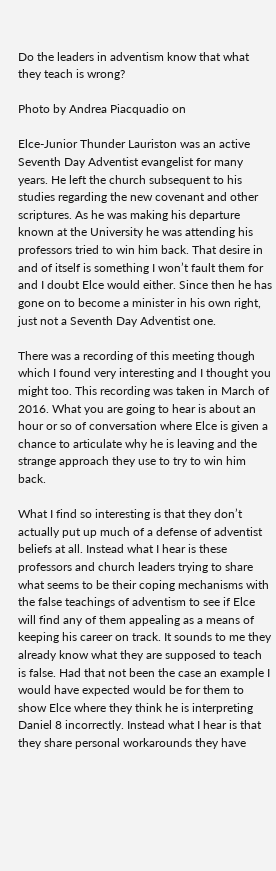Do the leaders in adventism know that what they teach is wrong?

Photo by Andrea Piacquadio on

Elce-Junior Thunder Lauriston was an active Seventh Day Adventist evangelist for many years. He left the church subsequent to his studies regarding the new covenant and other scriptures. As he was making his departure known at the University he was attending his professors tried to win him back. That desire in and of itself is something I won’t fault them for and I doubt Elce would either. Since then he has gone on to become a minister in his own right, just not a Seventh Day Adventist one.

There was a recording of this meeting though which I found very interesting and I thought you might too. This recording was taken in March of 2016. What you are going to hear is about an hour or so of conversation where Elce is given a chance to articulate why he is leaving and the strange approach they use to try to win him back.

What I find so interesting is that they don’t actually put up much of a defense of adventist beliefs at all. Instead what I hear is these professors and church leaders trying to share what seems to be their coping mechanisms with the false teachings of adventism to see if Elce will find any of them appealing as a means of keeping his career on track. It sounds to me they already know what they are supposed to teach is false. Had that not been the case an example I would have expected would be for them to show Elce where they think he is interpreting Daniel 8 incorrectly. Instead what I hear is that they share personal workarounds they have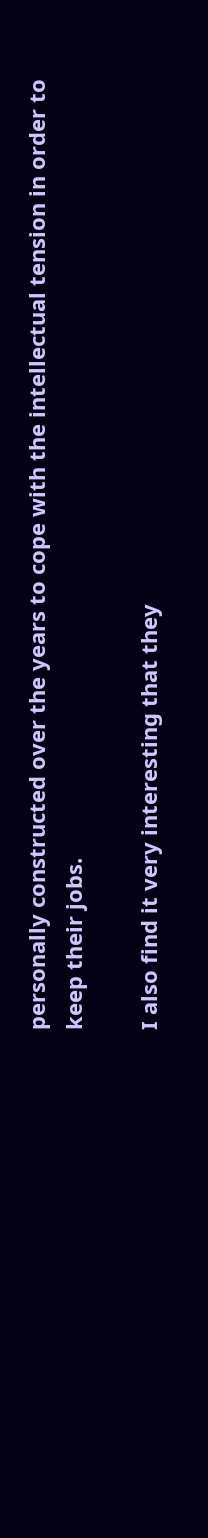personally constructed over the years to cope with the intellectual tension in order to keep their jobs.

I also find it very interesting that they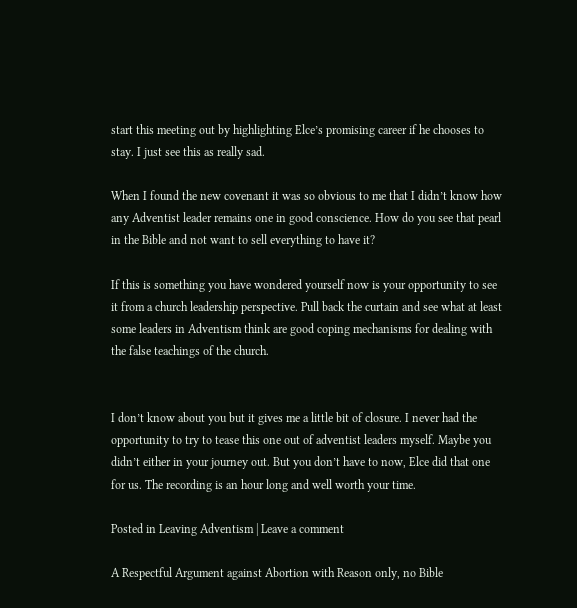start this meeting out by highlighting Elce’s promising career if he chooses to stay. I just see this as really sad.

When I found the new covenant it was so obvious to me that I didn’t know how any Adventist leader remains one in good conscience. How do you see that pearl in the Bible and not want to sell everything to have it?

If this is something you have wondered yourself now is your opportunity to see it from a church leadership perspective. Pull back the curtain and see what at least some leaders in Adventism think are good coping mechanisms for dealing with the false teachings of the church.


I don’t know about you but it gives me a little bit of closure. I never had the opportunity to try to tease this one out of adventist leaders myself. Maybe you didn’t either in your journey out. But you don’t have to now, Elce did that one for us. The recording is an hour long and well worth your time.

Posted in Leaving Adventism | Leave a comment

A Respectful Argument against Abortion with Reason only, no Bible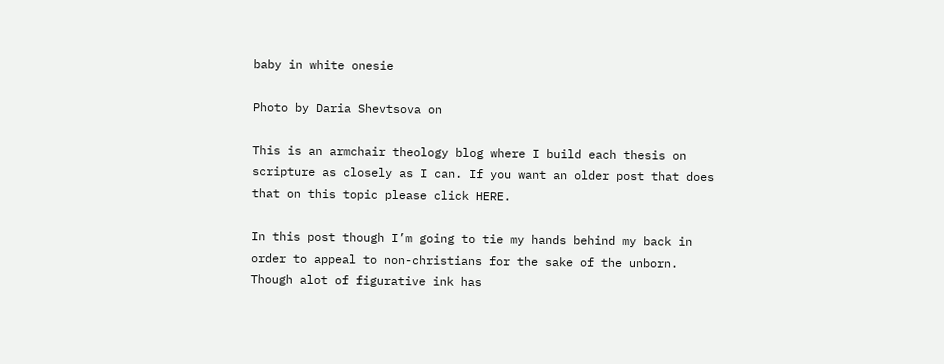baby in white onesie

Photo by Daria Shevtsova on

This is an armchair theology blog where I build each thesis on scripture as closely as I can. If you want an older post that does that on this topic please click HERE.

In this post though I’m going to tie my hands behind my back in order to appeal to non-christians for the sake of the unborn. Though alot of figurative ink has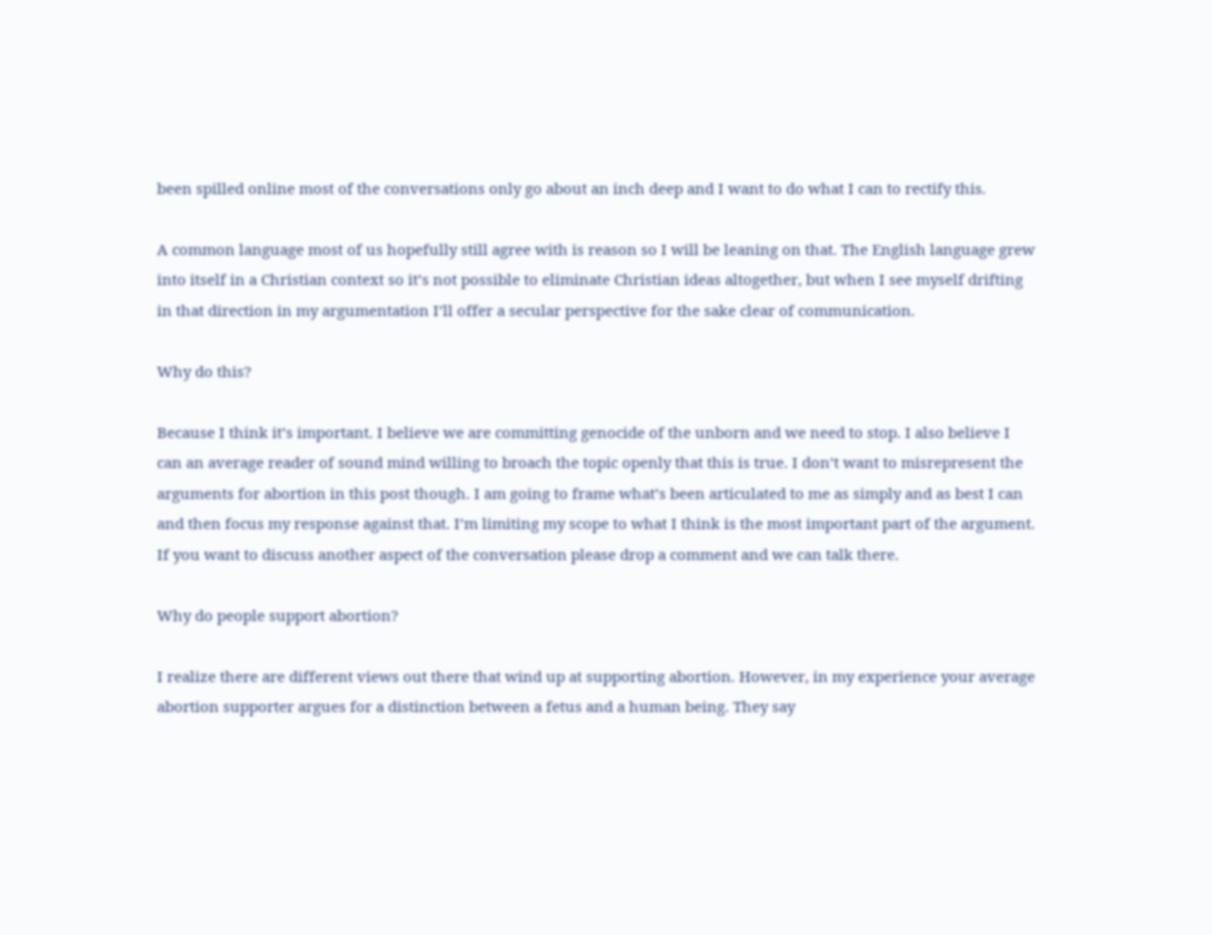been spilled online most of the conversations only go about an inch deep and I want to do what I can to rectify this.

A common language most of us hopefully still agree with is reason so I will be leaning on that. The English language grew into itself in a Christian context so it’s not possible to eliminate Christian ideas altogether, but when I see myself drifting in that direction in my argumentation I’ll offer a secular perspective for the sake clear of communication.

Why do this?

Because I think it’s important. I believe we are committing genocide of the unborn and we need to stop. I also believe I can an average reader of sound mind willing to broach the topic openly that this is true. I don’t want to misrepresent the arguments for abortion in this post though. I am going to frame what’s been articulated to me as simply and as best I can and then focus my response against that. I’m limiting my scope to what I think is the most important part of the argument. If you want to discuss another aspect of the conversation please drop a comment and we can talk there.

Why do people support abortion?

I realize there are different views out there that wind up at supporting abortion. However, in my experience your average abortion supporter argues for a distinction between a fetus and a human being. They say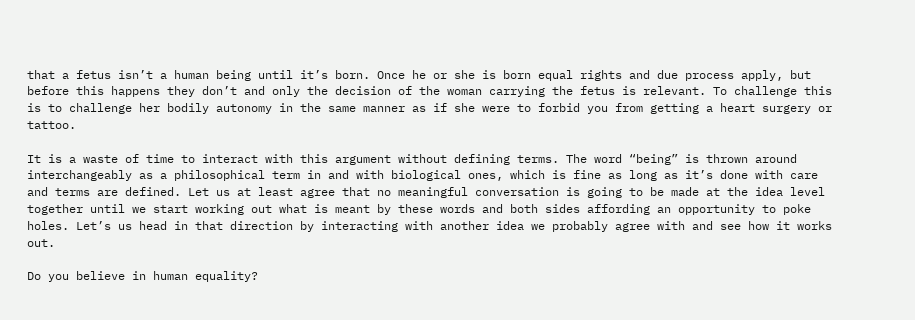that a fetus isn’t a human being until it’s born. Once he or she is born equal rights and due process apply, but before this happens they don’t and only the decision of the woman carrying the fetus is relevant. To challenge this is to challenge her bodily autonomy in the same manner as if she were to forbid you from getting a heart surgery or tattoo.

It is a waste of time to interact with this argument without defining terms. The word “being” is thrown around interchangeably as a philosophical term in and with biological ones, which is fine as long as it’s done with care and terms are defined. Let us at least agree that no meaningful conversation is going to be made at the idea level together until we start working out what is meant by these words and both sides affording an opportunity to poke holes. Let’s us head in that direction by interacting with another idea we probably agree with and see how it works out.

Do you believe in human equality?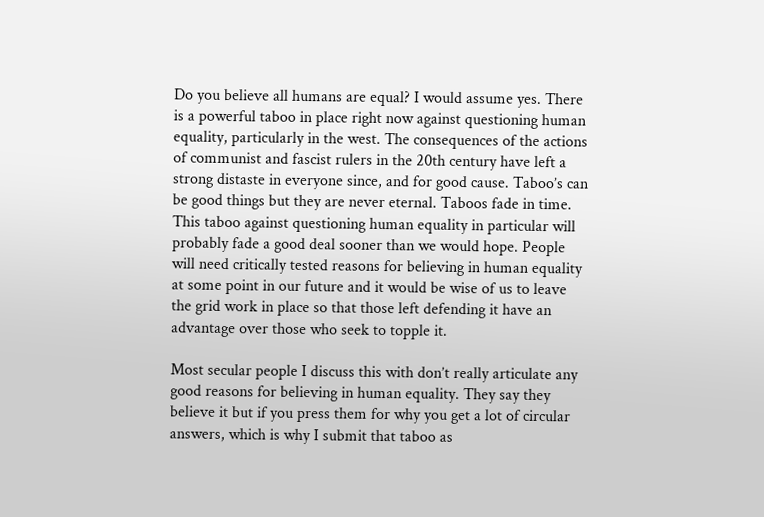Do you believe all humans are equal? I would assume yes. There is a powerful taboo in place right now against questioning human equality, particularly in the west. The consequences of the actions of communist and fascist rulers in the 20th century have left a strong distaste in everyone since, and for good cause. Taboo’s can be good things but they are never eternal. Taboos fade in time. This taboo against questioning human equality in particular will probably fade a good deal sooner than we would hope. People will need critically tested reasons for believing in human equality at some point in our future and it would be wise of us to leave the grid work in place so that those left defending it have an advantage over those who seek to topple it.

Most secular people I discuss this with don’t really articulate any good reasons for believing in human equality. They say they believe it but if you press them for why you get a lot of circular answers, which is why I submit that taboo as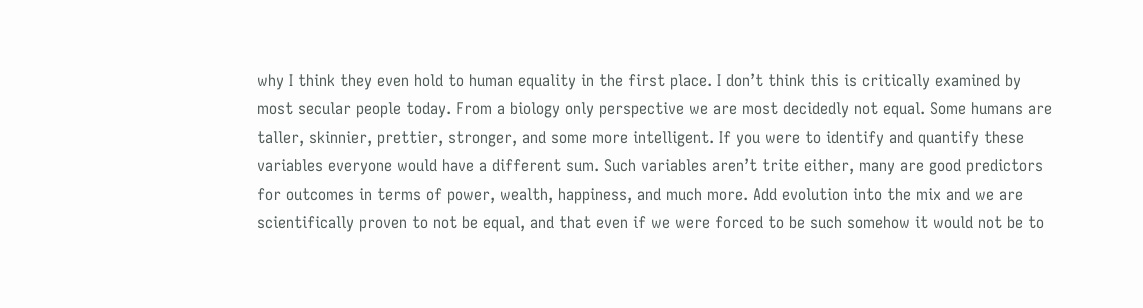why I think they even hold to human equality in the first place. I don’t think this is critically examined by most secular people today. From a biology only perspective we are most decidedly not equal. Some humans are taller, skinnier, prettier, stronger, and some more intelligent. If you were to identify and quantify these variables everyone would have a different sum. Such variables aren’t trite either, many are good predictors for outcomes in terms of power, wealth, happiness, and much more. Add evolution into the mix and we are scientifically proven to not be equal, and that even if we were forced to be such somehow it would not be to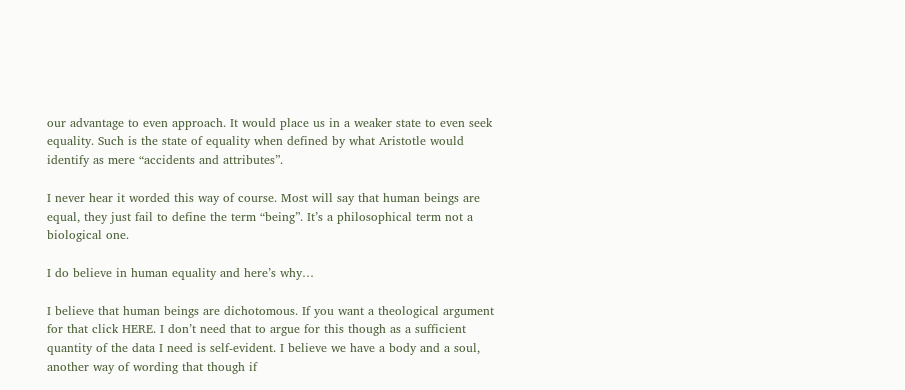our advantage to even approach. It would place us in a weaker state to even seek equality. Such is the state of equality when defined by what Aristotle would identify as mere “accidents and attributes”.

I never hear it worded this way of course. Most will say that human beings are equal, they just fail to define the term “being”. It’s a philosophical term not a biological one.

I do believe in human equality and here’s why…

I believe that human beings are dichotomous. If you want a theological argument for that click HERE. I don’t need that to argue for this though as a sufficient quantity of the data I need is self-evident. I believe we have a body and a soul, another way of wording that though if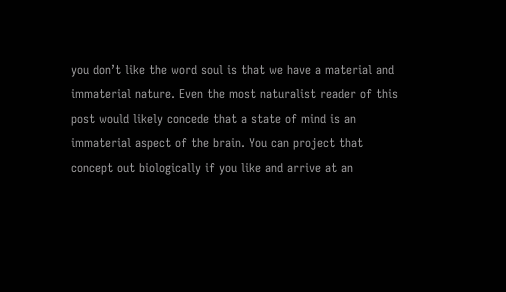you don’t like the word soul is that we have a material and immaterial nature. Even the most naturalist reader of this post would likely concede that a state of mind is an immaterial aspect of the brain. You can project that concept out biologically if you like and arrive at an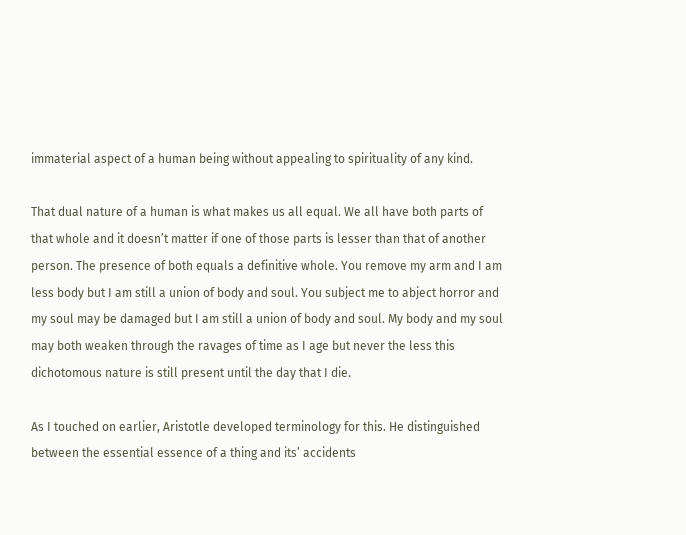immaterial aspect of a human being without appealing to spirituality of any kind.

That dual nature of a human is what makes us all equal. We all have both parts of that whole and it doesn’t matter if one of those parts is lesser than that of another person. The presence of both equals a definitive whole. You remove my arm and I am less body but I am still a union of body and soul. You subject me to abject horror and my soul may be damaged but I am still a union of body and soul. My body and my soul may both weaken through the ravages of time as I age but never the less this dichotomous nature is still present until the day that I die.

As I touched on earlier, Aristotle developed terminology for this. He distinguished between the essential essence of a thing and its’ accidents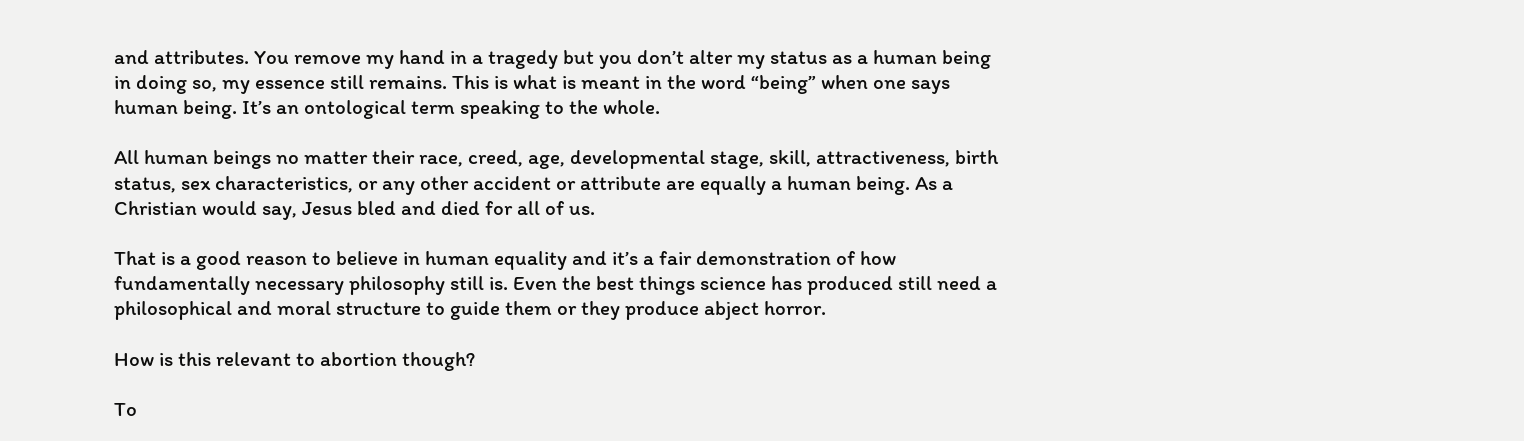and attributes. You remove my hand in a tragedy but you don’t alter my status as a human being in doing so, my essence still remains. This is what is meant in the word “being” when one says human being. It’s an ontological term speaking to the whole.

All human beings no matter their race, creed, age, developmental stage, skill, attractiveness, birth status, sex characteristics, or any other accident or attribute are equally a human being. As a Christian would say, Jesus bled and died for all of us.

That is a good reason to believe in human equality and it’s a fair demonstration of how fundamentally necessary philosophy still is. Even the best things science has produced still need a philosophical and moral structure to guide them or they produce abject horror.

How is this relevant to abortion though?

To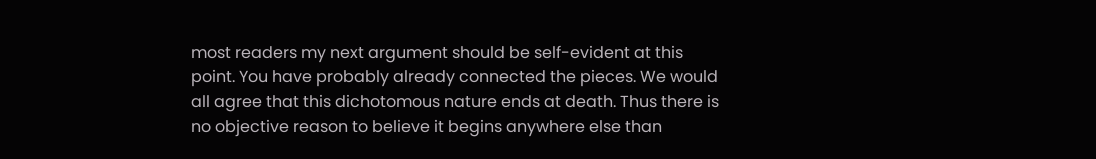most readers my next argument should be self-evident at this point. You have probably already connected the pieces. We would all agree that this dichotomous nature ends at death. Thus there is no objective reason to believe it begins anywhere else than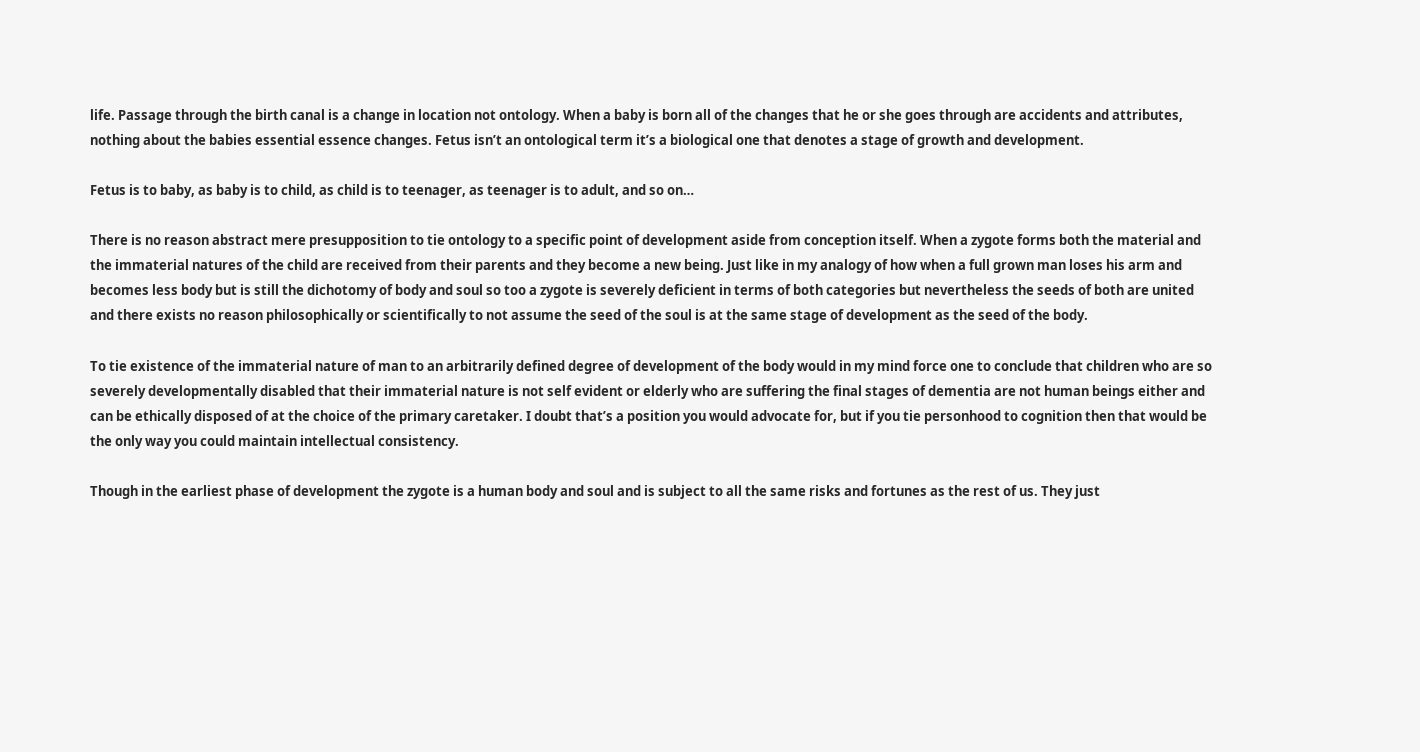life. Passage through the birth canal is a change in location not ontology. When a baby is born all of the changes that he or she goes through are accidents and attributes, nothing about the babies essential essence changes. Fetus isn’t an ontological term it’s a biological one that denotes a stage of growth and development.

Fetus is to baby, as baby is to child, as child is to teenager, as teenager is to adult, and so on…

There is no reason abstract mere presupposition to tie ontology to a specific point of development aside from conception itself. When a zygote forms both the material and the immaterial natures of the child are received from their parents and they become a new being. Just like in my analogy of how when a full grown man loses his arm and becomes less body but is still the dichotomy of body and soul so too a zygote is severely deficient in terms of both categories but nevertheless the seeds of both are united and there exists no reason philosophically or scientifically to not assume the seed of the soul is at the same stage of development as the seed of the body.

To tie existence of the immaterial nature of man to an arbitrarily defined degree of development of the body would in my mind force one to conclude that children who are so severely developmentally disabled that their immaterial nature is not self evident or elderly who are suffering the final stages of dementia are not human beings either and can be ethically disposed of at the choice of the primary caretaker. I doubt that’s a position you would advocate for, but if you tie personhood to cognition then that would be the only way you could maintain intellectual consistency.

Though in the earliest phase of development the zygote is a human body and soul and is subject to all the same risks and fortunes as the rest of us. They just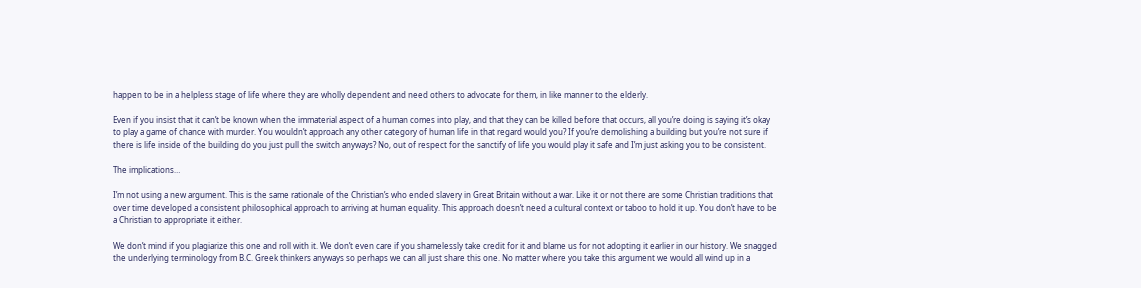happen to be in a helpless stage of life where they are wholly dependent and need others to advocate for them, in like manner to the elderly.

Even if you insist that it can’t be known when the immaterial aspect of a human comes into play, and that they can be killed before that occurs, all you’re doing is saying it’s okay to play a game of chance with murder. You wouldn’t approach any other category of human life in that regard would you? If you’re demolishing a building but you’re not sure if there is life inside of the building do you just pull the switch anyways? No, out of respect for the sanctify of life you would play it safe and I’m just asking you to be consistent.

The implications…

I’m not using a new argument. This is the same rationale of the Christian’s who ended slavery in Great Britain without a war. Like it or not there are some Christian traditions that over time developed a consistent philosophical approach to arriving at human equality. This approach doesn’t need a cultural context or taboo to hold it up. You don’t have to be a Christian to appropriate it either.

We don’t mind if you plagiarize this one and roll with it. We don’t even care if you shamelessly take credit for it and blame us for not adopting it earlier in our history. We snagged the underlying terminology from B.C. Greek thinkers anyways so perhaps we can all just share this one. No matter where you take this argument we would all wind up in a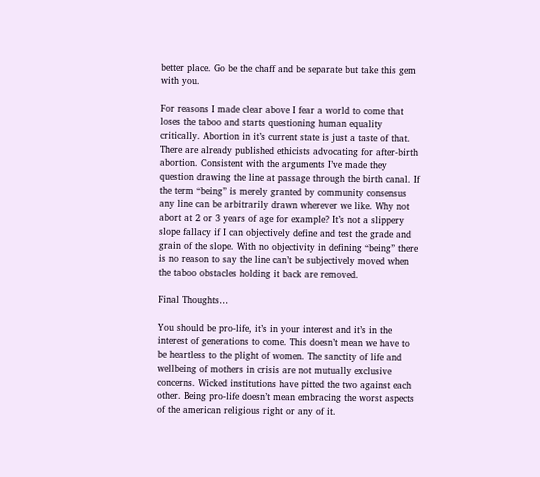better place. Go be the chaff and be separate but take this gem with you.

For reasons I made clear above I fear a world to come that loses the taboo and starts questioning human equality critically. Abortion in it’s current state is just a taste of that. There are already published ethicists advocating for after-birth abortion. Consistent with the arguments I’ve made they question drawing the line at passage through the birth canal. If the term “being” is merely granted by community consensus any line can be arbitrarily drawn wherever we like. Why not abort at 2 or 3 years of age for example? It’s not a slippery slope fallacy if I can objectively define and test the grade and grain of the slope. With no objectivity in defining “being” there is no reason to say the line can’t be subjectively moved when the taboo obstacles holding it back are removed.

Final Thoughts…

You should be pro-life, it’s in your interest and it’s in the interest of generations to come. This doesn’t mean we have to be heartless to the plight of women. The sanctity of life and wellbeing of mothers in crisis are not mutually exclusive concerns. Wicked institutions have pitted the two against each other. Being pro-life doesn’t mean embracing the worst aspects of the american religious right or any of it.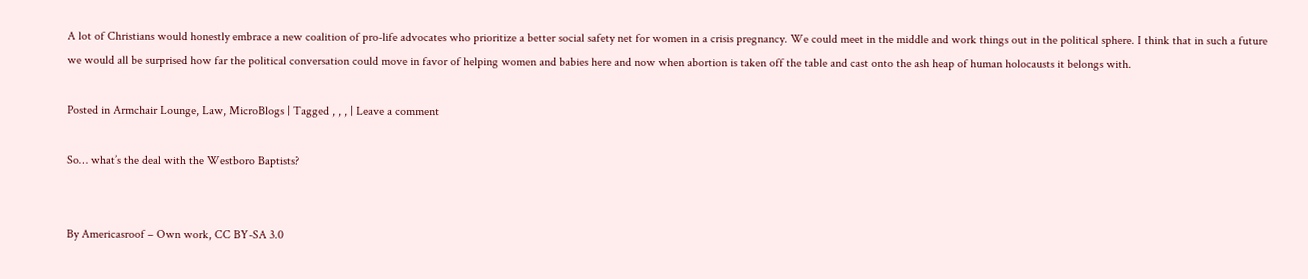A lot of Christians would honestly embrace a new coalition of pro-life advocates who prioritize a better social safety net for women in a crisis pregnancy. We could meet in the middle and work things out in the political sphere. I think that in such a future we would all be surprised how far the political conversation could move in favor of helping women and babies here and now when abortion is taken off the table and cast onto the ash heap of human holocausts it belongs with.

Posted in Armchair Lounge, Law, MicroBlogs | Tagged , , , | Leave a comment

So… what’s the deal with the Westboro Baptists?


By Americasroof – Own work, CC BY-SA 3.0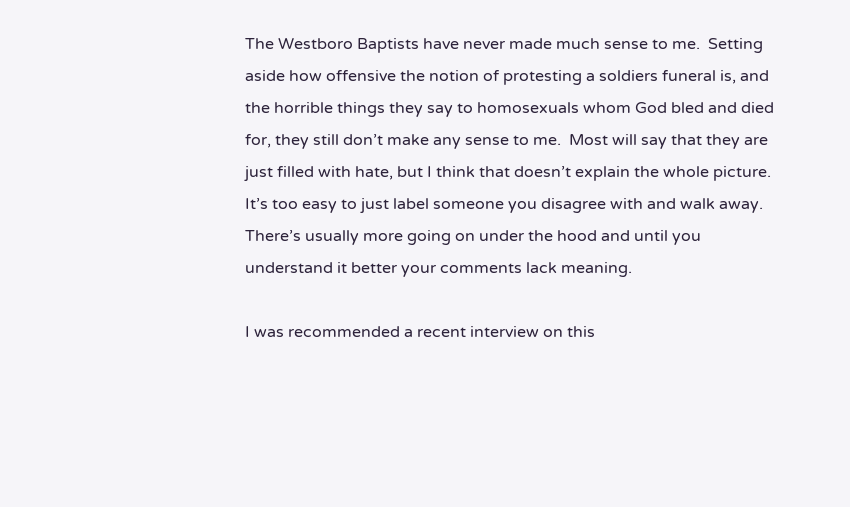The Westboro Baptists have never made much sense to me.  Setting aside how offensive the notion of protesting a soldiers funeral is, and the horrible things they say to homosexuals whom God bled and died for, they still don’t make any sense to me.  Most will say that they are just filled with hate, but I think that doesn’t explain the whole picture.  It’s too easy to just label someone you disagree with and walk away.  There’s usually more going on under the hood and until you understand it better your comments lack meaning.

I was recommended a recent interview on this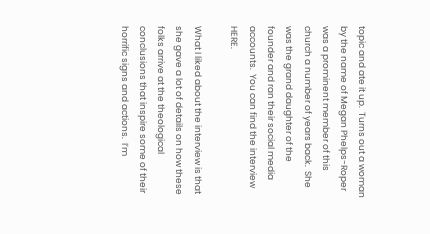topic and ate it up.  Turns out a woman by the name of Megan Phelps-Roper was a prominent member of this church a number of years back.  She was the grand daughter of the founder and ran their social media accounts.  You can find the interview HERE.

What I liked about the interview is that she gave a lot of details on how these folks arrive at the theological conclusions that inspire some of their horrific signs and actions.  I’m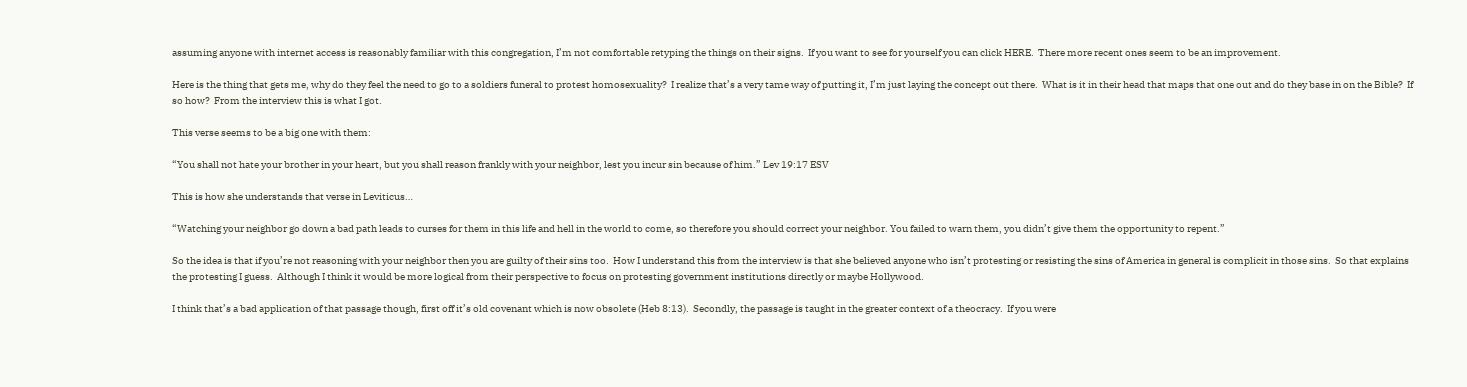assuming anyone with internet access is reasonably familiar with this congregation, I’m not comfortable retyping the things on their signs.  If you want to see for yourself you can click HERE.  There more recent ones seem to be an improvement.

Here is the thing that gets me, why do they feel the need to go to a soldiers funeral to protest homosexuality?  I realize that’s a very tame way of putting it, I’m just laying the concept out there.  What is it in their head that maps that one out and do they base in on the Bible?  If so how?  From the interview this is what I got.

This verse seems to be a big one with them:

“You shall not hate your brother in your heart, but you shall reason frankly with your neighbor, lest you incur sin because of him.” Lev 19:17 ESV

This is how she understands that verse in Leviticus…

“Watching your neighbor go down a bad path leads to curses for them in this life and hell in the world to come, so therefore you should correct your neighbor. You failed to warn them, you didn’t give them the opportunity to repent.”

So the idea is that if you’re not reasoning with your neighbor then you are guilty of their sins too.  How I understand this from the interview is that she believed anyone who isn’t protesting or resisting the sins of America in general is complicit in those sins.  So that explains the protesting I guess.  Although I think it would be more logical from their perspective to focus on protesting government institutions directly or maybe Hollywood.

I think that’s a bad application of that passage though, first off it’s old covenant which is now obsolete (Heb 8:13).  Secondly, the passage is taught in the greater context of a theocracy.  If you were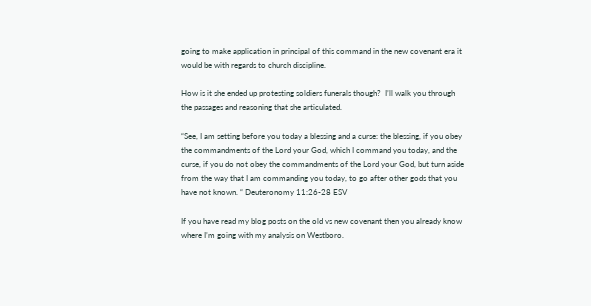going to make application in principal of this command in the new covenant era it would be with regards to church discipline.

How is it she ended up protesting soldiers funerals though?  I’ll walk you through the passages and reasoning that she articulated.

“See, I am setting before you today a blessing and a curse: the blessing, if you obey the commandments of the Lord your God, which I command you today, and the curse, if you do not obey the commandments of the Lord your God, but turn aside from the way that I am commanding you today, to go after other gods that you have not known. “ Deuteronomy 11:26-28 ESV

If you have read my blog posts on the old vs new covenant then you already know where I’m going with my analysis on Westboro.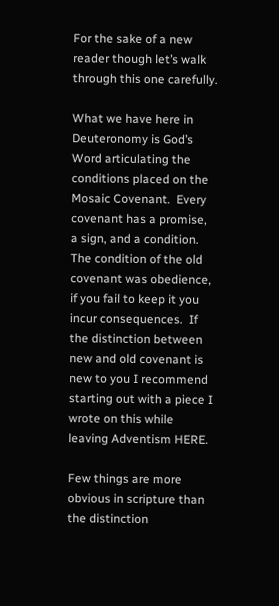For the sake of a new reader though let’s walk through this one carefully.

What we have here in Deuteronomy is God’s Word articulating the conditions placed on the Mosaic Covenant.  Every covenant has a promise, a sign, and a condition.  The condition of the old covenant was obedience, if you fail to keep it you incur consequences.  If the distinction between new and old covenant is new to you I recommend starting out with a piece I wrote on this while leaving Adventism HERE.

Few things are more obvious in scripture than the distinction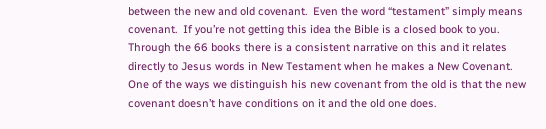between the new and old covenant.  Even the word “testament” simply means covenant.  If you’re not getting this idea the Bible is a closed book to you. Through the 66 books there is a consistent narrative on this and it relates directly to Jesus words in New Testament when he makes a New Covenant.  One of the ways we distinguish his new covenant from the old is that the new covenant doesn’t have conditions on it and the old one does.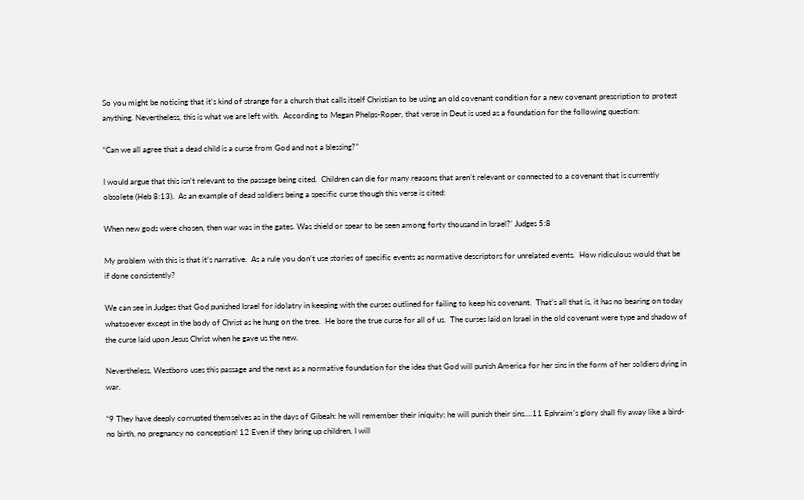So you might be noticing that it’s kind of strange for a church that calls itself Christian to be using an old covenant condition for a new covenant prescription to protest anything. Nevertheless, this is what we are left with.  According to Megan Phelps-Roper, that verse in Deut is used as a foundation for the following question:

“Can we all agree that a dead child is a curse from God and not a blessing?”

I would argue that this isn’t relevant to the passage being cited.  Children can die for many reasons that aren’t relevant or connected to a covenant that is currently obsolete (Heb 8:13).  As an example of dead soldiers being a specific curse though this verse is cited:

When new gods were chosen, then war was in the gates. Was shield or spear to be seen among forty thousand in Israel?’ Judges 5:8

My problem with this is that it’s narrative.  As a rule you don’t use stories of specific events as normative descriptors for unrelated events.  How ridiculous would that be if done consistently?

We can see in Judges that God punished Israel for idolatry in keeping with the curses outlined for failing to keep his covenant.  That’s all that is, it has no bearing on today whatsoever except in the body of Christ as he hung on the tree.  He bore the true curse for all of us.  The curses laid on Israel in the old covenant were type and shadow of the curse laid upon Jesus Christ when he gave us the new.

Nevertheless, Westboro uses this passage and the next as a normative foundation for the idea that God will punish America for her sins in the form of her soldiers dying in war.

“9 They have deeply corrupted themselves as in the days of Gibeah: he will remember their iniquity; he will punish their sins….11 Ephraim’s glory shall fly away like a bird-no birth, no pregnancy no conception! 12 Even if they bring up children, I will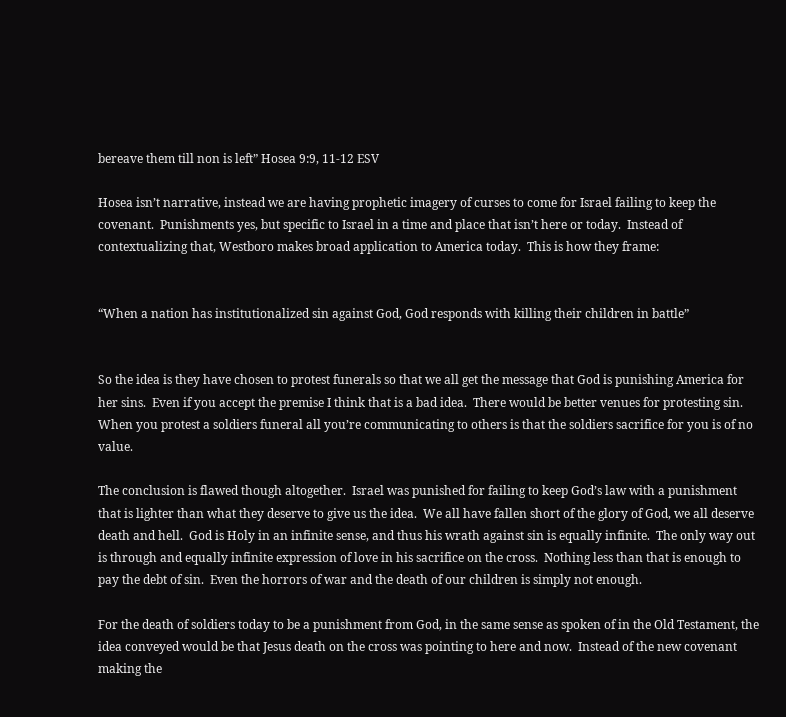bereave them till non is left” Hosea 9:9, 11-12 ESV

Hosea isn’t narrative, instead we are having prophetic imagery of curses to come for Israel failing to keep the covenant.  Punishments yes, but specific to Israel in a time and place that isn’t here or today.  Instead of contextualizing that, Westboro makes broad application to America today.  This is how they frame:


“When a nation has institutionalized sin against God, God responds with killing their children in battle”


So the idea is they have chosen to protest funerals so that we all get the message that God is punishing America for her sins.  Even if you accept the premise I think that is a bad idea.  There would be better venues for protesting sin.  When you protest a soldiers funeral all you’re communicating to others is that the soldiers sacrifice for you is of no value.

The conclusion is flawed though altogether.  Israel was punished for failing to keep God’s law with a punishment that is lighter than what they deserve to give us the idea.  We all have fallen short of the glory of God, we all deserve death and hell.  God is Holy in an infinite sense, and thus his wrath against sin is equally infinite.  The only way out is through and equally infinite expression of love in his sacrifice on the cross.  Nothing less than that is enough to pay the debt of sin.  Even the horrors of war and the death of our children is simply not enough.

For the death of soldiers today to be a punishment from God, in the same sense as spoken of in the Old Testament, the idea conveyed would be that Jesus death on the cross was pointing to here and now.  Instead of the new covenant making the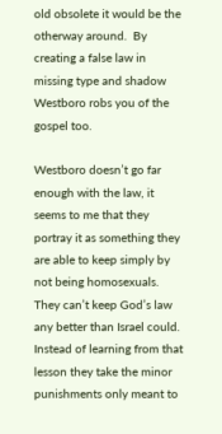old obsolete it would be the otherway around.  By creating a false law in missing type and shadow Westboro robs you of the gospel too.

Westboro doesn’t go far enough with the law, it seems to me that they portray it as something they are able to keep simply by not being homosexuals.  They can’t keep God’s law any better than Israel could.  Instead of learning from that lesson they take the minor punishments only meant to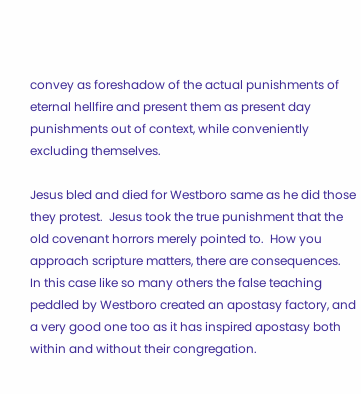convey as foreshadow of the actual punishments of eternal hellfire and present them as present day punishments out of context, while conveniently excluding themselves.

Jesus bled and died for Westboro same as he did those they protest.  Jesus took the true punishment that the old covenant horrors merely pointed to.  How you approach scripture matters, there are consequences.  In this case like so many others the false teaching peddled by Westboro created an apostasy factory, and a very good one too as it has inspired apostasy both within and without their congregation.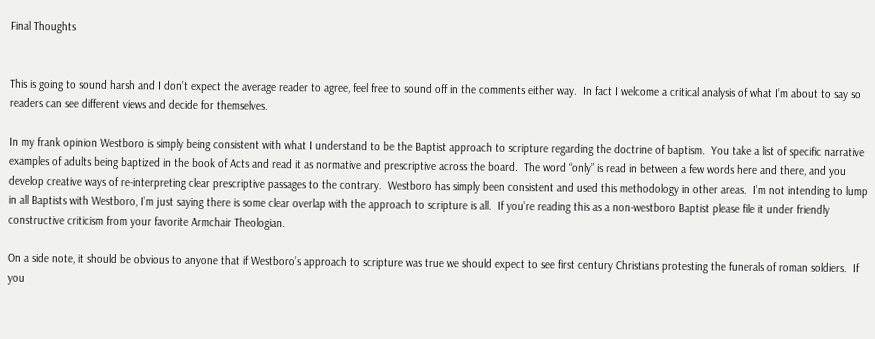Final Thoughts


This is going to sound harsh and I don’t expect the average reader to agree, feel free to sound off in the comments either way.  In fact I welcome a critical analysis of what I’m about to say so readers can see different views and decide for themselves.

In my frank opinion Westboro is simply being consistent with what I understand to be the Baptist approach to scripture regarding the doctrine of baptism.  You take a list of specific narrative examples of adults being baptized in the book of Acts and read it as normative and prescriptive across the board.  The word “only” is read in between a few words here and there, and you develop creative ways of re-interpreting clear prescriptive passages to the contrary.  Westboro has simply been consistent and used this methodology in other areas.  I’m not intending to lump in all Baptists with Westboro, I’m just saying there is some clear overlap with the approach to scripture is all.  If you’re reading this as a non-westboro Baptist please file it under friendly constructive criticism from your favorite Armchair Theologian.

On a side note, it should be obvious to anyone that if Westboro’s approach to scripture was true we should expect to see first century Christians protesting the funerals of roman soldiers.  If you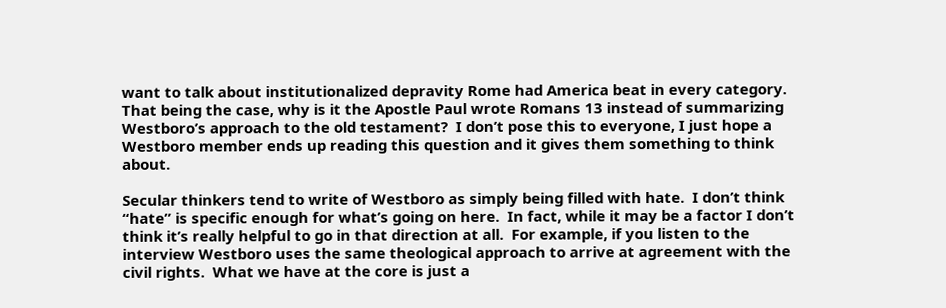want to talk about institutionalized depravity Rome had America beat in every category.  That being the case, why is it the Apostle Paul wrote Romans 13 instead of summarizing Westboro’s approach to the old testament?  I don’t pose this to everyone, I just hope a Westboro member ends up reading this question and it gives them something to think about.

Secular thinkers tend to write of Westboro as simply being filled with hate.  I don’t think “hate” is specific enough for what’s going on here.  In fact, while it may be a factor I don’t think it’s really helpful to go in that direction at all.  For example, if you listen to the interview Westboro uses the same theological approach to arrive at agreement with the civil rights.  What we have at the core is just a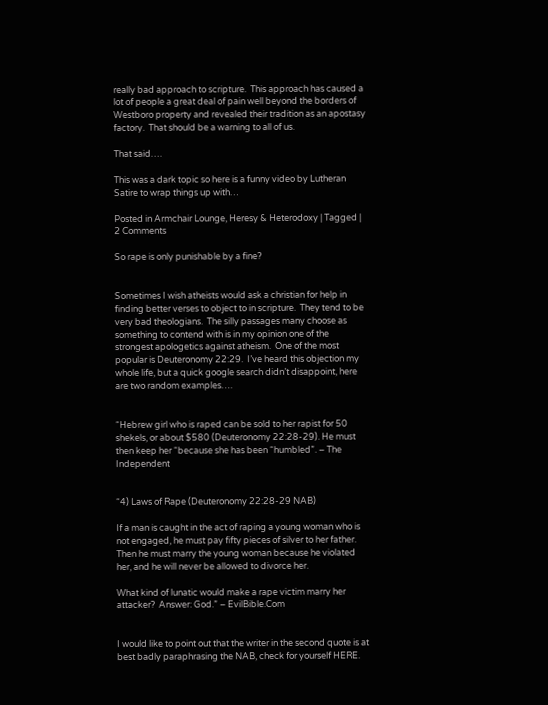really bad approach to scripture.  This approach has caused a lot of people a great deal of pain well beyond the borders of Westboro property and revealed their tradition as an apostasy factory.  That should be a warning to all of us.

That said….

This was a dark topic so here is a funny video by Lutheran Satire to wrap things up with…

Posted in Armchair Lounge, Heresy & Heterodoxy | Tagged | 2 Comments

So rape is only punishable by a fine?


Sometimes I wish atheists would ask a christian for help in finding better verses to object to in scripture.  They tend to be very bad theologians.  The silly passages many choose as something to contend with is in my opinion one of the strongest apologetics against atheism.  One of the most popular is Deuteronomy 22:29.  I’ve heard this objection my whole life, but a quick google search didn’t disappoint, here are two random examples….


“Hebrew girl who is raped can be sold to her rapist for 50 shekels, or about $580 (Deuteronomy 22:28-29). He must then keep her “because she has been “humbled”. – The Independent


“4) Laws of Rape (Deuteronomy 22:28-29 NAB)

If a man is caught in the act of raping a young woman who is not engaged, he must pay fifty pieces of silver to her father.  Then he must marry the young woman because he violated her, and he will never be allowed to divorce her.

What kind of lunatic would make a rape victim marry her attacker?  Answer: God.” – EvilBible.Com


I would like to point out that the writer in the second quote is at best badly paraphrasing the NAB, check for yourself HERE.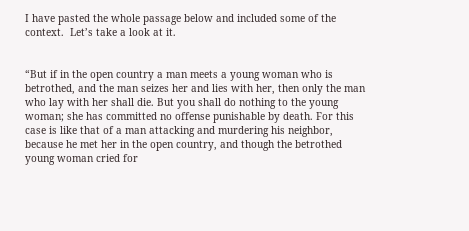I have pasted the whole passage below and included some of the context.  Let’s take a look at it.


“But if in the open country a man meets a young woman who is betrothed, and the man seizes her and lies with her, then only the man who lay with her shall die. But you shall do nothing to the young woman; she has committed no offense punishable by death. For this case is like that of a man attacking and murdering his neighbor, because he met her in the open country, and though the betrothed young woman cried for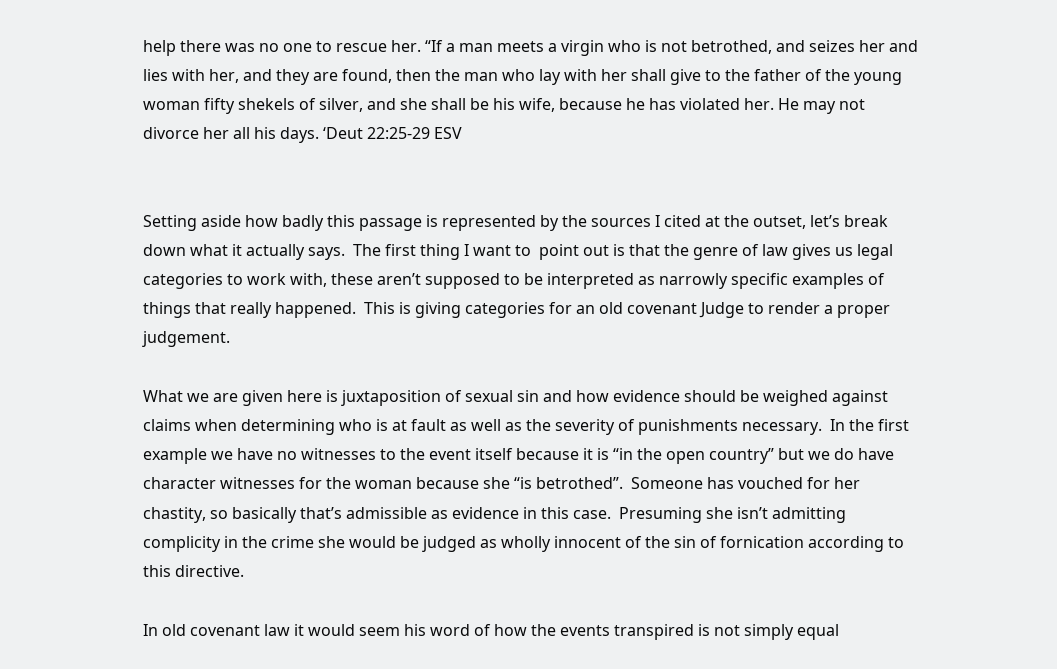help there was no one to rescue her. “If a man meets a virgin who is not betrothed, and seizes her and lies with her, and they are found, then the man who lay with her shall give to the father of the young woman fifty shekels of silver, and she shall be his wife, because he has violated her. He may not divorce her all his days. ‘Deut 22:25-29 ESV


Setting aside how badly this passage is represented by the sources I cited at the outset, let’s break down what it actually says.  The first thing I want to  point out is that the genre of law gives us legal categories to work with, these aren’t supposed to be interpreted as narrowly specific examples of things that really happened.  This is giving categories for an old covenant Judge to render a proper judgement.

What we are given here is juxtaposition of sexual sin and how evidence should be weighed against claims when determining who is at fault as well as the severity of punishments necessary.  In the first example we have no witnesses to the event itself because it is “in the open country” but we do have character witnesses for the woman because she “is betrothed”.  Someone has vouched for her chastity, so basically that’s admissible as evidence in this case.  Presuming she isn’t admitting complicity in the crime she would be judged as wholly innocent of the sin of fornication according to this directive.

In old covenant law it would seem his word of how the events transpired is not simply equal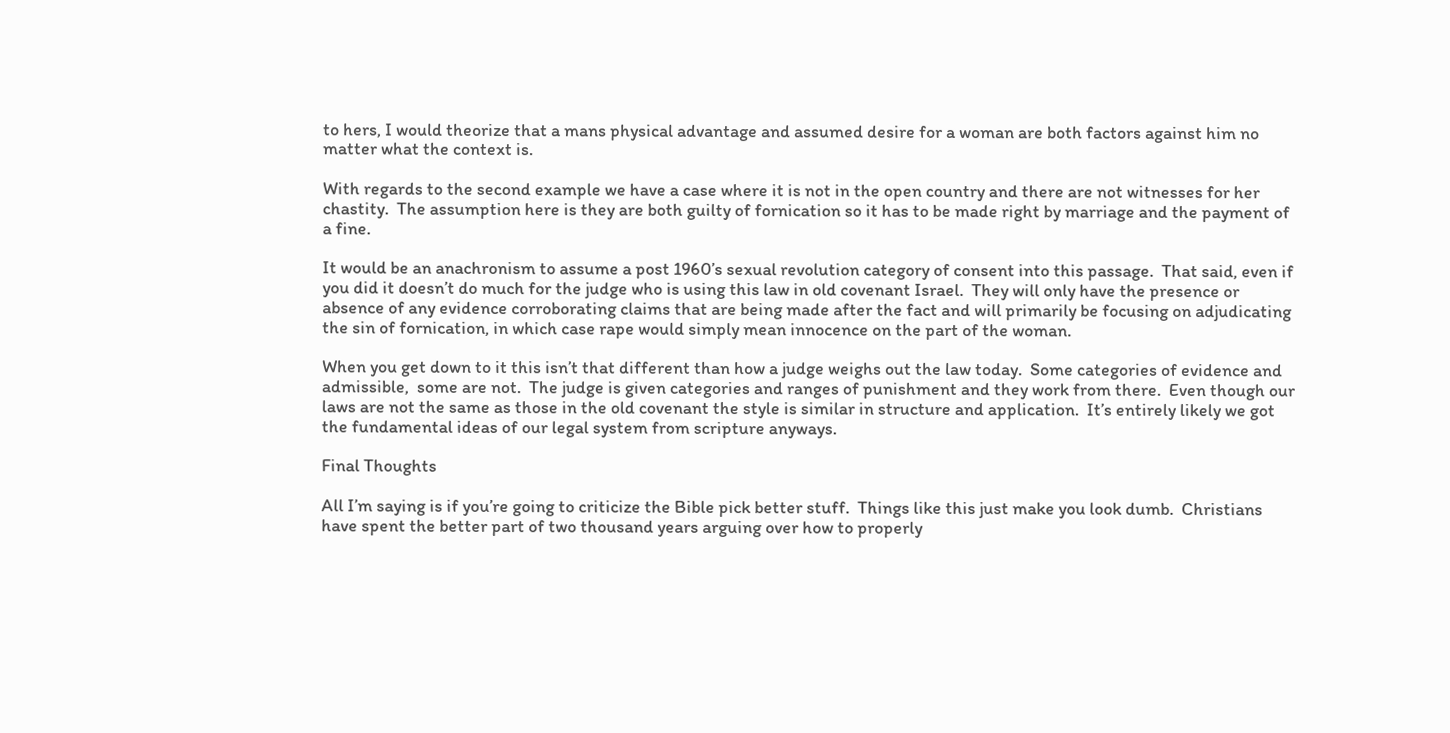to hers, I would theorize that a mans physical advantage and assumed desire for a woman are both factors against him no matter what the context is.

With regards to the second example we have a case where it is not in the open country and there are not witnesses for her chastity.  The assumption here is they are both guilty of fornication so it has to be made right by marriage and the payment of a fine.

It would be an anachronism to assume a post 1960’s sexual revolution category of consent into this passage.  That said, even if you did it doesn’t do much for the judge who is using this law in old covenant Israel.  They will only have the presence or absence of any evidence corroborating claims that are being made after the fact and will primarily be focusing on adjudicating the sin of fornication, in which case rape would simply mean innocence on the part of the woman.

When you get down to it this isn’t that different than how a judge weighs out the law today.  Some categories of evidence and admissible,  some are not.  The judge is given categories and ranges of punishment and they work from there.  Even though our laws are not the same as those in the old covenant the style is similar in structure and application.  It’s entirely likely we got the fundamental ideas of our legal system from scripture anyways.

Final Thoughts

All I’m saying is if you’re going to criticize the Bible pick better stuff.  Things like this just make you look dumb.  Christians have spent the better part of two thousand years arguing over how to properly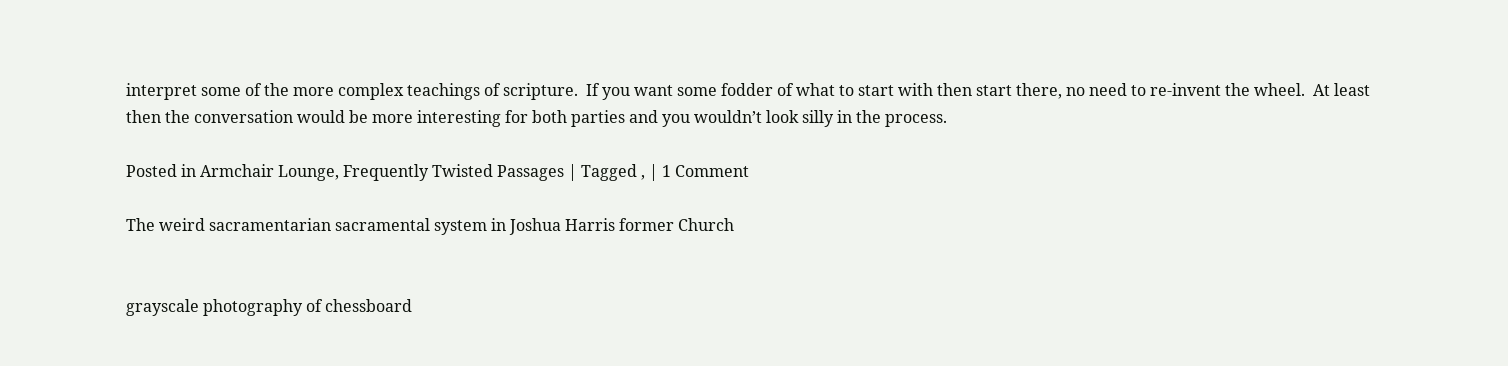interpret some of the more complex teachings of scripture.  If you want some fodder of what to start with then start there, no need to re-invent the wheel.  At least then the conversation would be more interesting for both parties and you wouldn’t look silly in the process.

Posted in Armchair Lounge, Frequently Twisted Passages | Tagged , | 1 Comment

The weird sacramentarian sacramental system in Joshua Harris former Church


grayscale photography of chessboard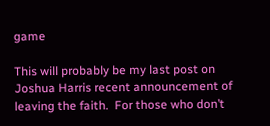game

This will probably be my last post on Joshua Harris recent announcement of leaving the faith.  For those who don’t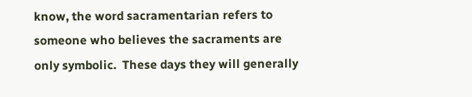know, the word sacramentarian refers to someone who believes the sacraments are only symbolic.  These days they will generally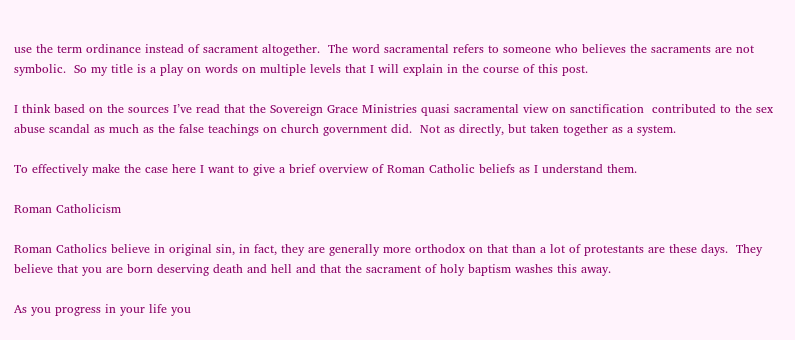use the term ordinance instead of sacrament altogether.  The word sacramental refers to someone who believes the sacraments are not symbolic.  So my title is a play on words on multiple levels that I will explain in the course of this post.

I think based on the sources I’ve read that the Sovereign Grace Ministries quasi sacramental view on sanctification  contributed to the sex abuse scandal as much as the false teachings on church government did.  Not as directly, but taken together as a system.

To effectively make the case here I want to give a brief overview of Roman Catholic beliefs as I understand them.

Roman Catholicism

Roman Catholics believe in original sin, in fact, they are generally more orthodox on that than a lot of protestants are these days.  They believe that you are born deserving death and hell and that the sacrament of holy baptism washes this away.

As you progress in your life you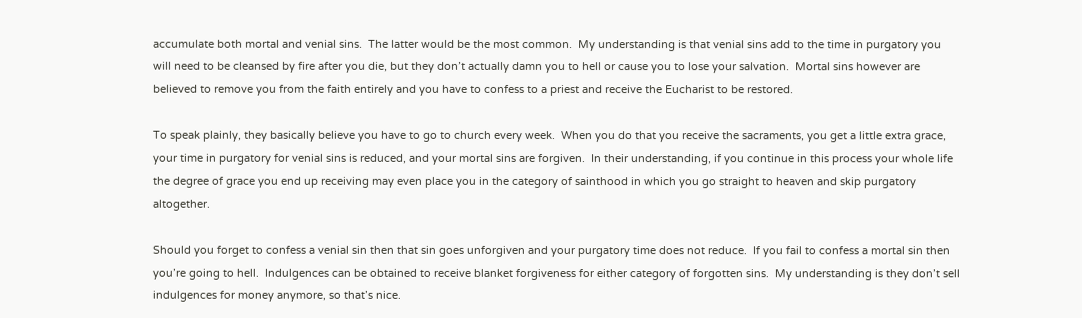accumulate both mortal and venial sins.  The latter would be the most common.  My understanding is that venial sins add to the time in purgatory you will need to be cleansed by fire after you die, but they don’t actually damn you to hell or cause you to lose your salvation.  Mortal sins however are believed to remove you from the faith entirely and you have to confess to a priest and receive the Eucharist to be restored.

To speak plainly, they basically believe you have to go to church every week.  When you do that you receive the sacraments, you get a little extra grace, your time in purgatory for venial sins is reduced, and your mortal sins are forgiven.  In their understanding, if you continue in this process your whole life the degree of grace you end up receiving may even place you in the category of sainthood in which you go straight to heaven and skip purgatory altogether.

Should you forget to confess a venial sin then that sin goes unforgiven and your purgatory time does not reduce.  If you fail to confess a mortal sin then you’re going to hell.  Indulgences can be obtained to receive blanket forgiveness for either category of forgotten sins.  My understanding is they don’t sell indulgences for money anymore, so that’s nice.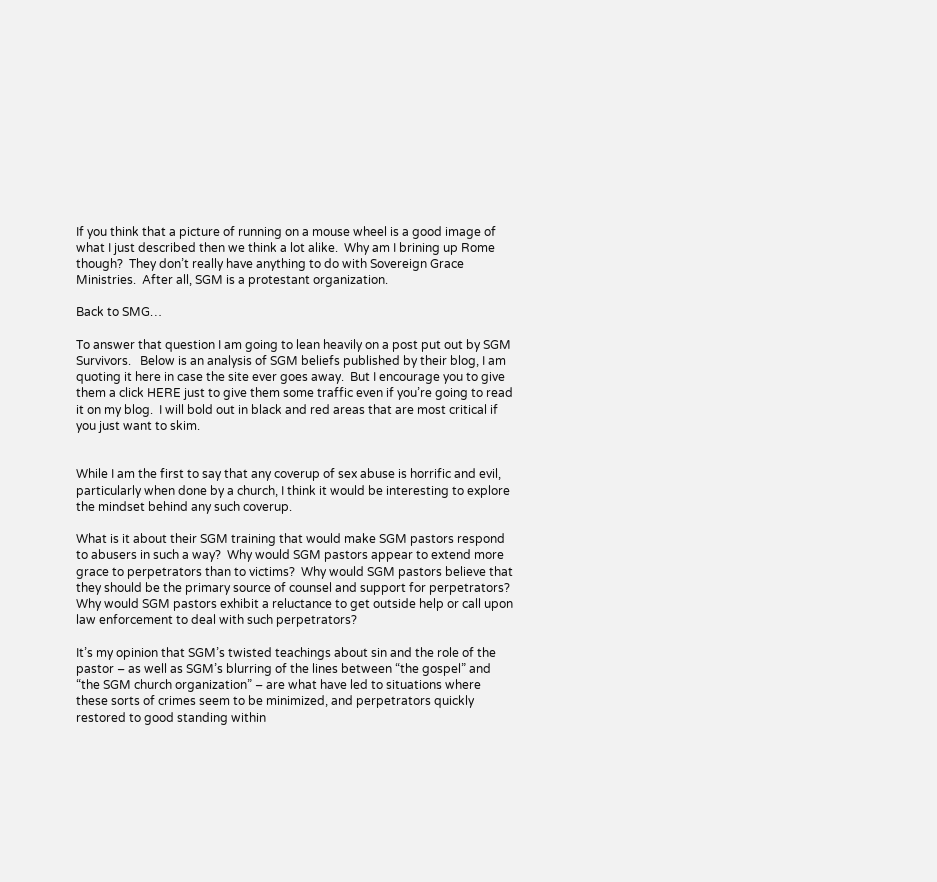If you think that a picture of running on a mouse wheel is a good image of what I just described then we think a lot alike.  Why am I brining up Rome though?  They don’t really have anything to do with Sovereign Grace Ministries.  After all, SGM is a protestant organization.

Back to SMG…

To answer that question I am going to lean heavily on a post put out by SGM Survivors.   Below is an analysis of SGM beliefs published by their blog, I am quoting it here in case the site ever goes away.  But I encourage you to give them a click HERE just to give them some traffic even if you’re going to read it on my blog.  I will bold out in black and red areas that are most critical if you just want to skim.


While I am the first to say that any coverup of sex abuse is horrific and evil, particularly when done by a church, I think it would be interesting to explore the mindset behind any such coverup.

What is it about their SGM training that would make SGM pastors respond to abusers in such a way?  Why would SGM pastors appear to extend more grace to perpetrators than to victims?  Why would SGM pastors believe that they should be the primary source of counsel and support for perpetrators?  Why would SGM pastors exhibit a reluctance to get outside help or call upon law enforcement to deal with such perpetrators?

It’s my opinion that SGM’s twisted teachings about sin and the role of the pastor – as well as SGM’s blurring of the lines between “the gospel” and “the SGM church organization” – are what have led to situations where these sorts of crimes seem to be minimized, and perpetrators quickly restored to good standing within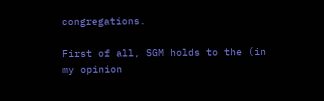congregations.

First of all, SGM holds to the (in my opinion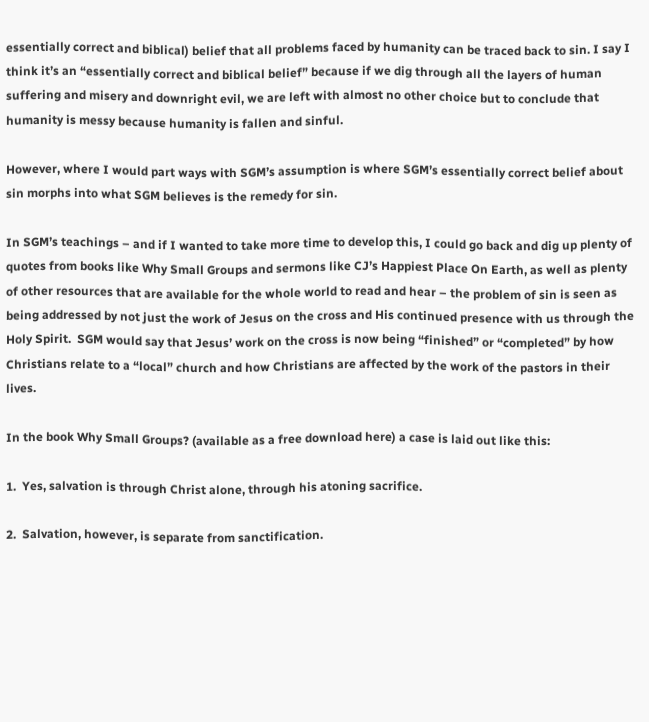essentially correct and biblical) belief that all problems faced by humanity can be traced back to sin. I say I think it’s an “essentially correct and biblical belief” because if we dig through all the layers of human suffering and misery and downright evil, we are left with almost no other choice but to conclude that humanity is messy because humanity is fallen and sinful.

However, where I would part ways with SGM’s assumption is where SGM’s essentially correct belief about sin morphs into what SGM believes is the remedy for sin.

In SGM’s teachings – and if I wanted to take more time to develop this, I could go back and dig up plenty of quotes from books like Why Small Groups and sermons like CJ’s Happiest Place On Earth, as well as plenty of other resources that are available for the whole world to read and hear – the problem of sin is seen as being addressed by not just the work of Jesus on the cross and His continued presence with us through the Holy Spirit.  SGM would say that Jesus’ work on the cross is now being “finished” or “completed” by how Christians relate to a “local” church and how Christians are affected by the work of the pastors in their lives.

In the book Why Small Groups? (available as a free download here) a case is laid out like this:

1.  Yes, salvation is through Christ alone, through his atoning sacrifice.

2.  Salvation, however, is separate from sanctification.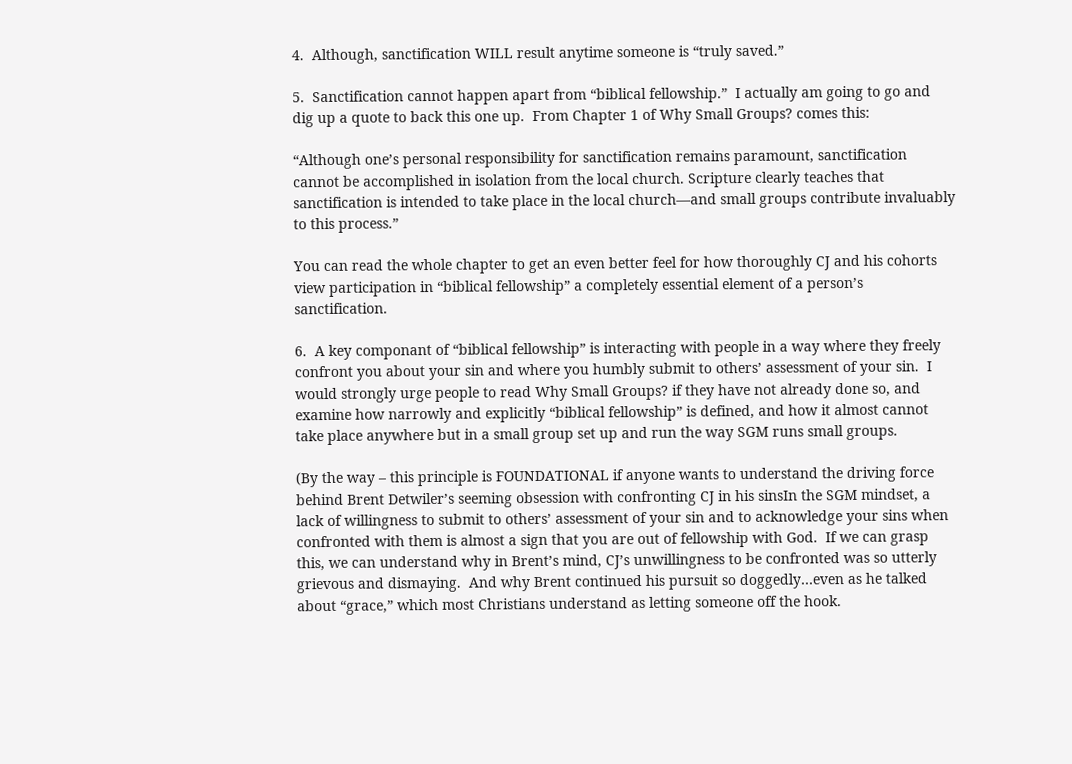4.  Although, sanctification WILL result anytime someone is “truly saved.”

5.  Sanctification cannot happen apart from “biblical fellowship.”  I actually am going to go and dig up a quote to back this one up.  From Chapter 1 of Why Small Groups? comes this:

“Although one’s personal responsibility for sanctification remains paramount, sanctification cannot be accomplished in isolation from the local church. Scripture clearly teaches that sanctification is intended to take place in the local church—and small groups contribute invaluably to this process.”

You can read the whole chapter to get an even better feel for how thoroughly CJ and his cohorts view participation in “biblical fellowship” a completely essential element of a person’s sanctification.

6.  A key componant of “biblical fellowship” is interacting with people in a way where they freely confront you about your sin and where you humbly submit to others’ assessment of your sin.  I would strongly urge people to read Why Small Groups? if they have not already done so, and examine how narrowly and explicitly “biblical fellowship” is defined, and how it almost cannot take place anywhere but in a small group set up and run the way SGM runs small groups.

(By the way – this principle is FOUNDATIONAL if anyone wants to understand the driving force behind Brent Detwiler’s seeming obsession with confronting CJ in his sinsIn the SGM mindset, a lack of willingness to submit to others’ assessment of your sin and to acknowledge your sins when confronted with them is almost a sign that you are out of fellowship with God.  If we can grasp this, we can understand why in Brent’s mind, CJ’s unwillingness to be confronted was so utterly grievous and dismaying.  And why Brent continued his pursuit so doggedly…even as he talked about “grace,” which most Christians understand as letting someone off the hook.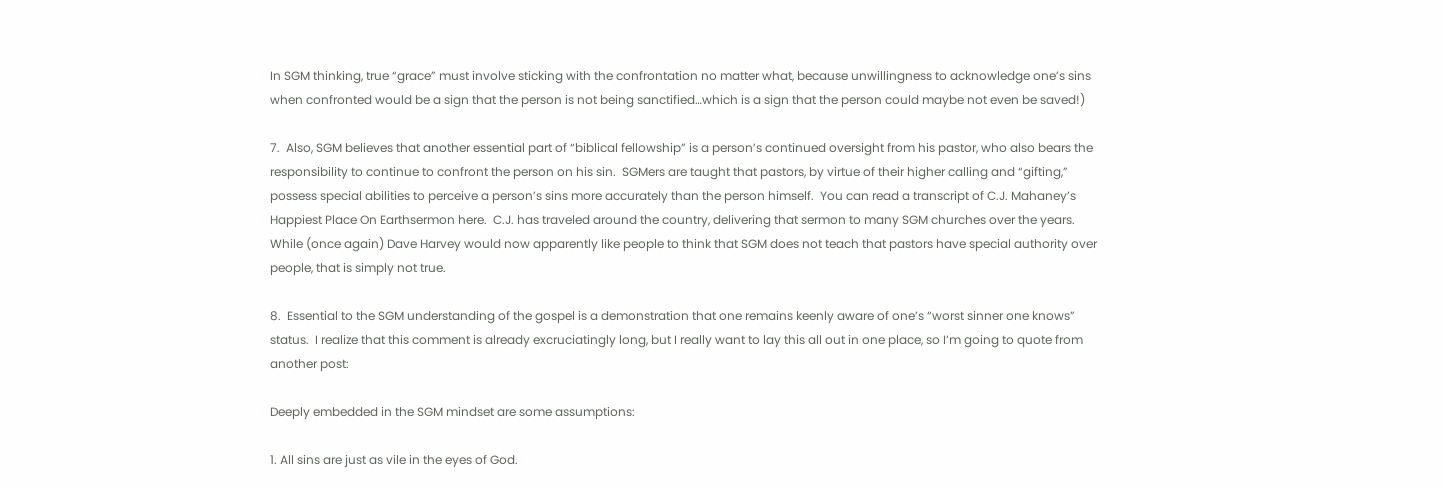In SGM thinking, true “grace” must involve sticking with the confrontation no matter what, because unwillingness to acknowledge one’s sins when confronted would be a sign that the person is not being sanctified…which is a sign that the person could maybe not even be saved!)

7.  Also, SGM believes that another essential part of “biblical fellowship” is a person’s continued oversight from his pastor, who also bears the responsibility to continue to confront the person on his sin.  SGMers are taught that pastors, by virtue of their higher calling and “gifting,” possess special abilities to perceive a person’s sins more accurately than the person himself.  You can read a transcript of C.J. Mahaney’s Happiest Place On Earthsermon here.  C.J. has traveled around the country, delivering that sermon to many SGM churches over the years.  While (once again) Dave Harvey would now apparently like people to think that SGM does not teach that pastors have special authority over people, that is simply not true.

8.  Essential to the SGM understanding of the gospel is a demonstration that one remains keenly aware of one’s “worst sinner one knows” status.  I realize that this comment is already excruciatingly long, but I really want to lay this all out in one place, so I’m going to quote from another post:

Deeply embedded in the SGM mindset are some assumptions:

1. All sins are just as vile in the eyes of God.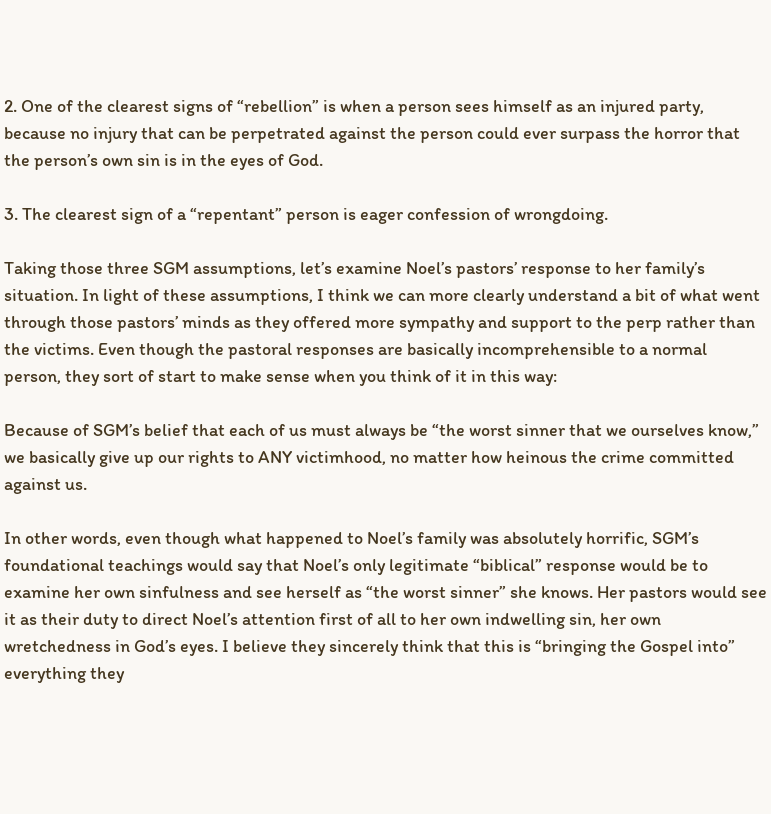2. One of the clearest signs of “rebellion” is when a person sees himself as an injured party, because no injury that can be perpetrated against the person could ever surpass the horror that the person’s own sin is in the eyes of God.

3. The clearest sign of a “repentant” person is eager confession of wrongdoing.

Taking those three SGM assumptions, let’s examine Noel’s pastors’ response to her family’s situation. In light of these assumptions, I think we can more clearly understand a bit of what went through those pastors’ minds as they offered more sympathy and support to the perp rather than the victims. Even though the pastoral responses are basically incomprehensible to a normal person, they sort of start to make sense when you think of it in this way:

Because of SGM’s belief that each of us must always be “the worst sinner that we ourselves know,” we basically give up our rights to ANY victimhood, no matter how heinous the crime committed against us.

In other words, even though what happened to Noel’s family was absolutely horrific, SGM’s foundational teachings would say that Noel’s only legitimate “biblical” response would be to examine her own sinfulness and see herself as “the worst sinner” she knows. Her pastors would see it as their duty to direct Noel’s attention first of all to her own indwelling sin, her own wretchedness in God’s eyes. I believe they sincerely think that this is “bringing the Gospel into” everything they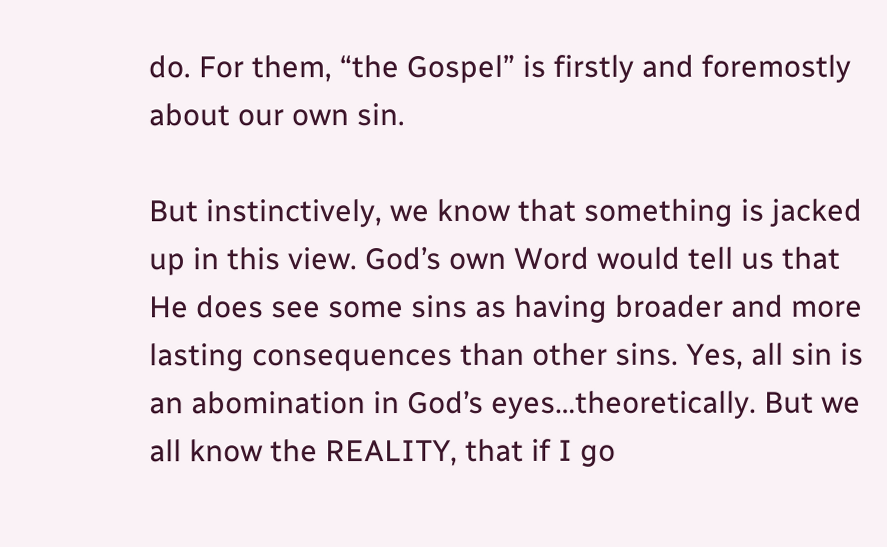do. For them, “the Gospel” is firstly and foremostly about our own sin.

But instinctively, we know that something is jacked up in this view. God’s own Word would tell us that He does see some sins as having broader and more lasting consequences than other sins. Yes, all sin is an abomination in God’s eyes…theoretically. But we all know the REALITY, that if I go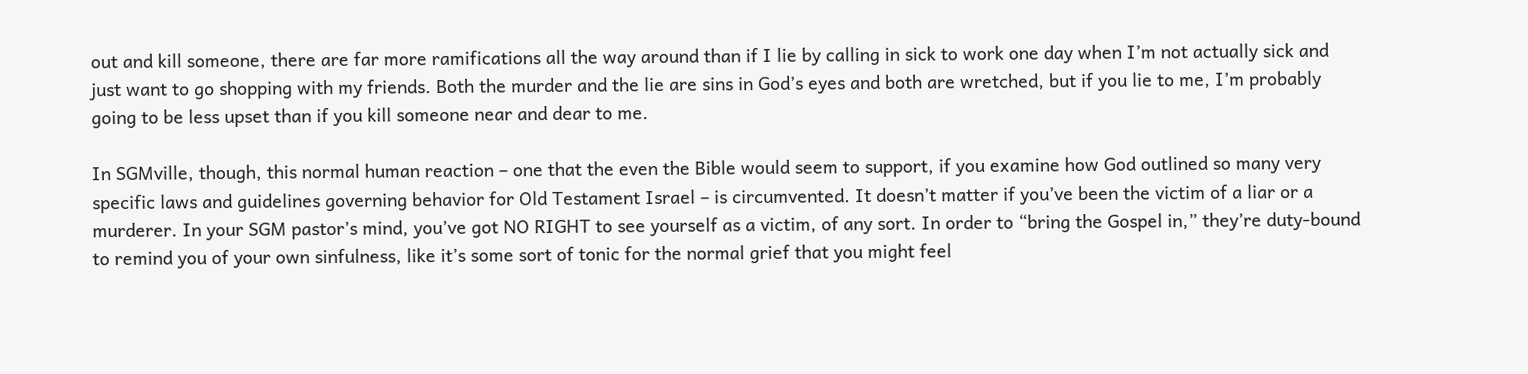out and kill someone, there are far more ramifications all the way around than if I lie by calling in sick to work one day when I’m not actually sick and just want to go shopping with my friends. Both the murder and the lie are sins in God’s eyes and both are wretched, but if you lie to me, I’m probably going to be less upset than if you kill someone near and dear to me.

In SGMville, though, this normal human reaction – one that the even the Bible would seem to support, if you examine how God outlined so many very specific laws and guidelines governing behavior for Old Testament Israel – is circumvented. It doesn’t matter if you’ve been the victim of a liar or a murderer. In your SGM pastor’s mind, you’ve got NO RIGHT to see yourself as a victim, of any sort. In order to “bring the Gospel in,” they’re duty-bound to remind you of your own sinfulness, like it’s some sort of tonic for the normal grief that you might feel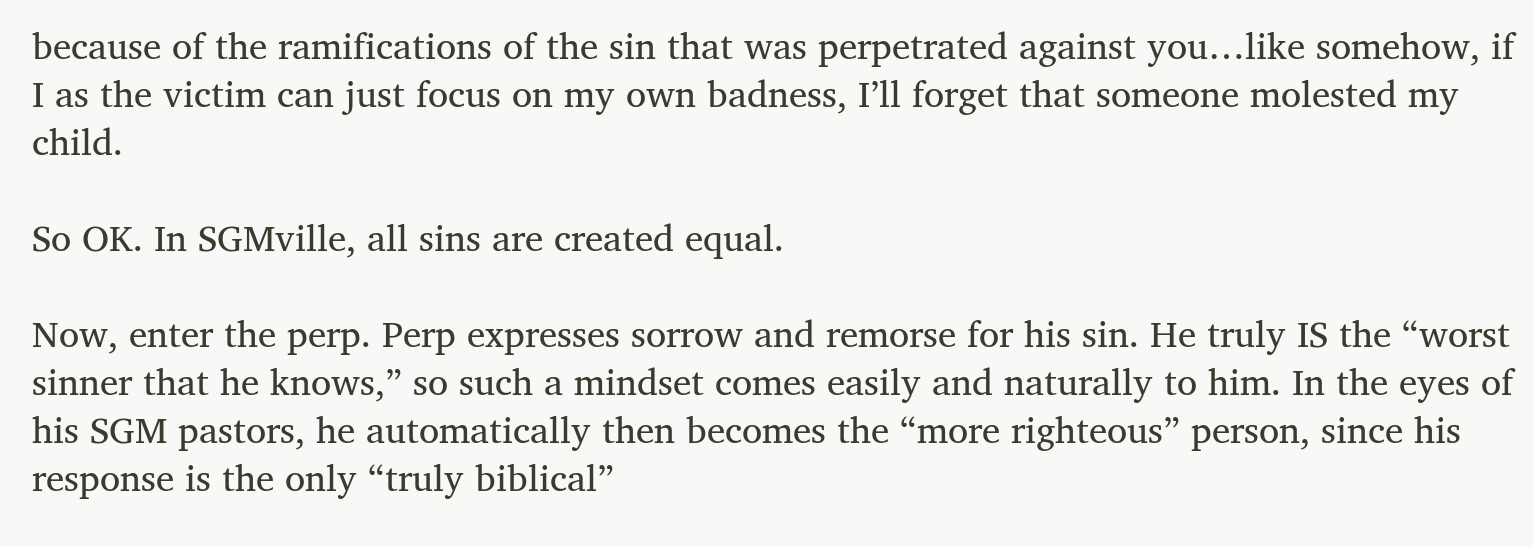because of the ramifications of the sin that was perpetrated against you…like somehow, if I as the victim can just focus on my own badness, I’ll forget that someone molested my child.

So OK. In SGMville, all sins are created equal.

Now, enter the perp. Perp expresses sorrow and remorse for his sin. He truly IS the “worst sinner that he knows,” so such a mindset comes easily and naturally to him. In the eyes of his SGM pastors, he automatically then becomes the “more righteous” person, since his response is the only “truly biblical”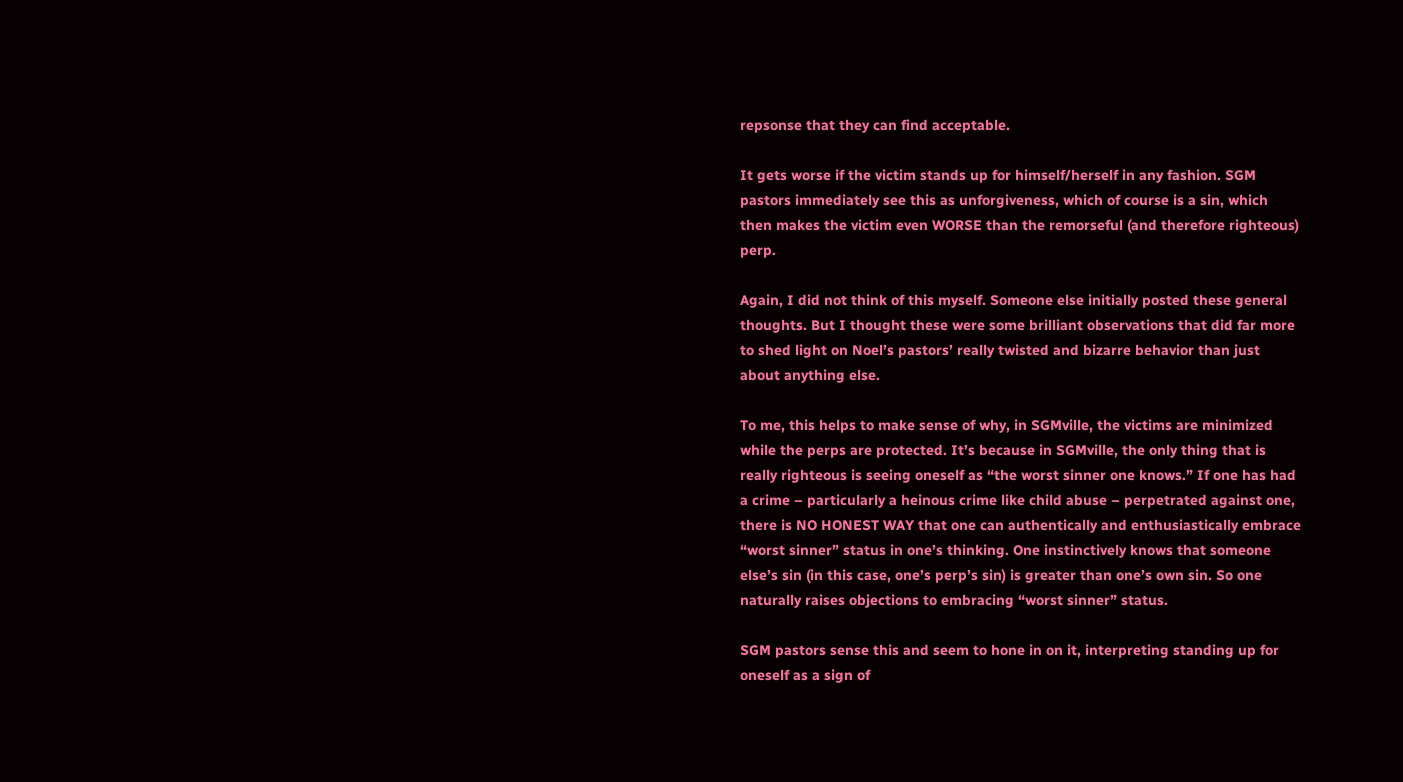repsonse that they can find acceptable.

It gets worse if the victim stands up for himself/herself in any fashion. SGM pastors immediately see this as unforgiveness, which of course is a sin, which then makes the victim even WORSE than the remorseful (and therefore righteous) perp.

Again, I did not think of this myself. Someone else initially posted these general thoughts. But I thought these were some brilliant observations that did far more to shed light on Noel’s pastors’ really twisted and bizarre behavior than just about anything else.

To me, this helps to make sense of why, in SGMville, the victims are minimized while the perps are protected. It’s because in SGMville, the only thing that is really righteous is seeing oneself as “the worst sinner one knows.” If one has had a crime – particularly a heinous crime like child abuse – perpetrated against one, there is NO HONEST WAY that one can authentically and enthusiastically embrace “worst sinner” status in one’s thinking. One instinctively knows that someone else’s sin (in this case, one’s perp’s sin) is greater than one’s own sin. So one naturally raises objections to embracing “worst sinner” status.

SGM pastors sense this and seem to hone in on it, interpreting standing up for oneself as a sign of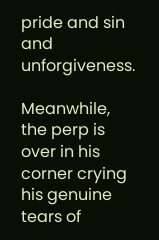pride and sin and unforgiveness.

Meanwhile, the perp is over in his corner crying his genuine tears of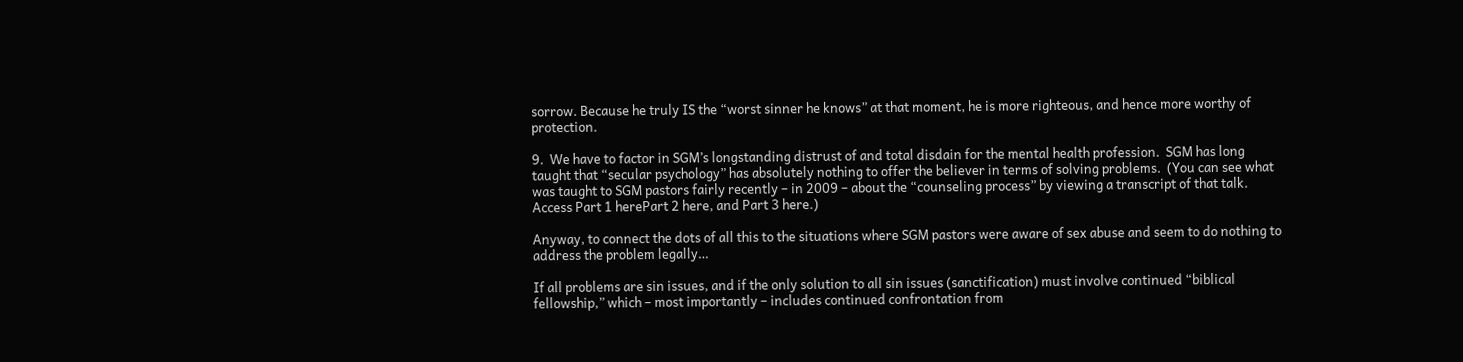sorrow. Because he truly IS the “worst sinner he knows” at that moment, he is more righteous, and hence more worthy of protection.

9.  We have to factor in SGM’s longstanding distrust of and total disdain for the mental health profession.  SGM has long taught that “secular psychology” has absolutely nothing to offer the believer in terms of solving problems.  (You can see what was taught to SGM pastors fairly recently – in 2009 – about the “counseling process” by viewing a transcript of that talk.  Access Part 1 herePart 2 here, and Part 3 here.)

Anyway, to connect the dots of all this to the situations where SGM pastors were aware of sex abuse and seem to do nothing to address the problem legally…

If all problems are sin issues, and if the only solution to all sin issues (sanctification) must involve continued “biblical fellowship,” which – most importantly – includes continued confrontation from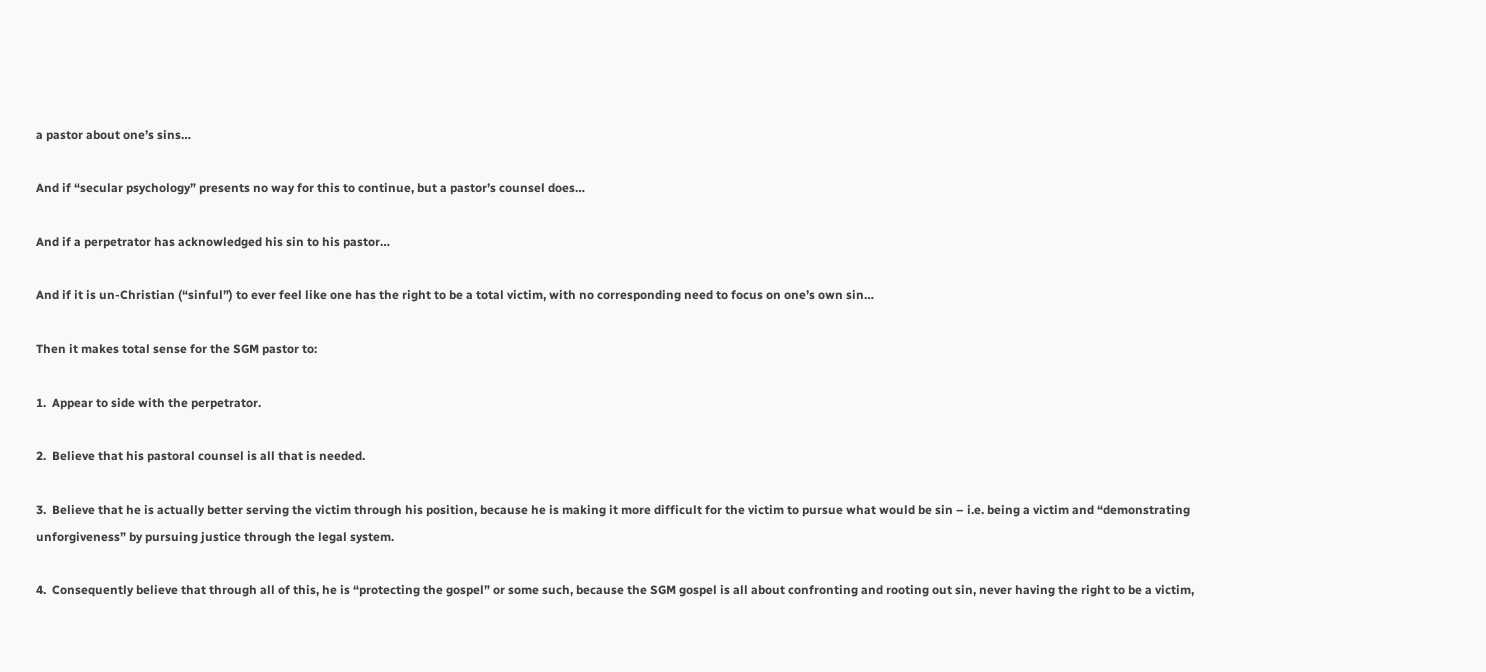a pastor about one’s sins…

And if “secular psychology” presents no way for this to continue, but a pastor’s counsel does…

And if a perpetrator has acknowledged his sin to his pastor…

And if it is un-Christian (“sinful”) to ever feel like one has the right to be a total victim, with no corresponding need to focus on one’s own sin…

Then it makes total sense for the SGM pastor to:

1.  Appear to side with the perpetrator.

2.  Believe that his pastoral counsel is all that is needed.

3.  Believe that he is actually better serving the victim through his position, because he is making it more difficult for the victim to pursue what would be sin – i.e. being a victim and “demonstrating unforgiveness” by pursuing justice through the legal system.

4.  Consequently believe that through all of this, he is “protecting the gospel” or some such, because the SGM gospel is all about confronting and rooting out sin, never having the right to be a victim,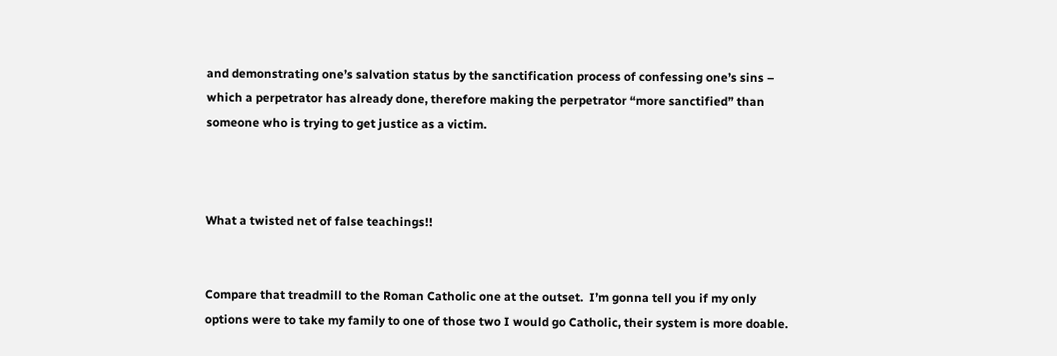and demonstrating one’s salvation status by the sanctification process of confessing one’s sins – which a perpetrator has already done, therefore making the perpetrator “more sanctified” than someone who is trying to get justice as a victim.



What a twisted net of false teachings!!


Compare that treadmill to the Roman Catholic one at the outset.  I’m gonna tell you if my only options were to take my family to one of those two I would go Catholic, their system is more doable.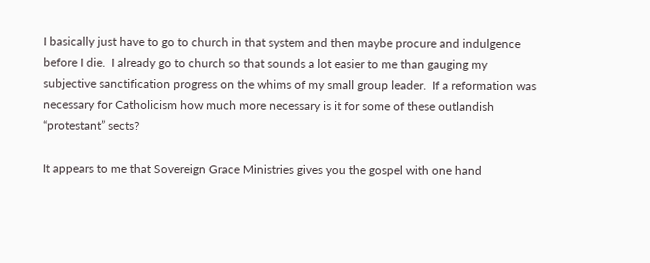I basically just have to go to church in that system and then maybe procure and indulgence before I die.  I already go to church so that sounds a lot easier to me than gauging my subjective sanctification progress on the whims of my small group leader.  If a reformation was necessary for Catholicism how much more necessary is it for some of these outlandish “protestant” sects?

It appears to me that Sovereign Grace Ministries gives you the gospel with one hand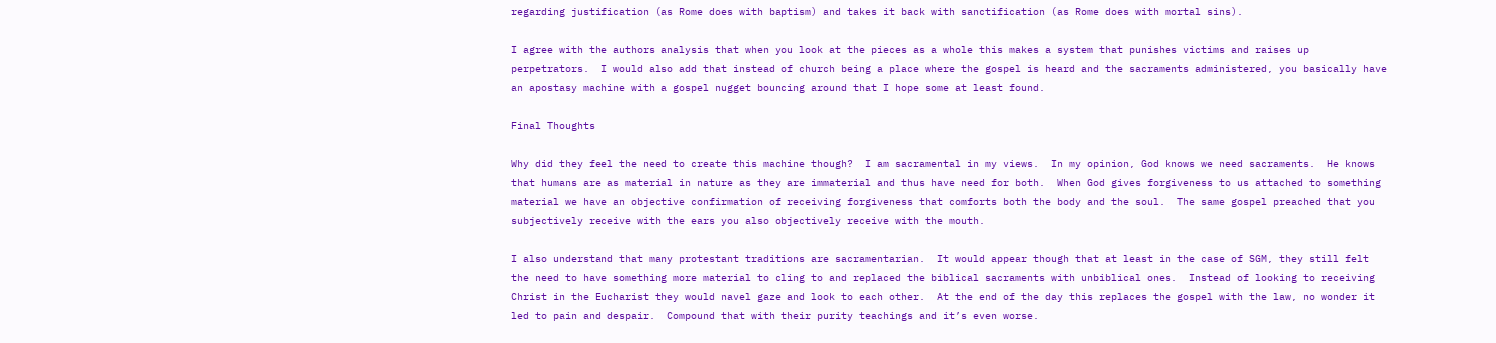regarding justification (as Rome does with baptism) and takes it back with sanctification (as Rome does with mortal sins).

I agree with the authors analysis that when you look at the pieces as a whole this makes a system that punishes victims and raises up perpetrators.  I would also add that instead of church being a place where the gospel is heard and the sacraments administered, you basically have an apostasy machine with a gospel nugget bouncing around that I hope some at least found.

Final Thoughts

Why did they feel the need to create this machine though?  I am sacramental in my views.  In my opinion, God knows we need sacraments.  He knows that humans are as material in nature as they are immaterial and thus have need for both.  When God gives forgiveness to us attached to something material we have an objective confirmation of receiving forgiveness that comforts both the body and the soul.  The same gospel preached that you subjectively receive with the ears you also objectively receive with the mouth.

I also understand that many protestant traditions are sacramentarian.  It would appear though that at least in the case of SGM, they still felt the need to have something more material to cling to and replaced the biblical sacraments with unbiblical ones.  Instead of looking to receiving Christ in the Eucharist they would navel gaze and look to each other.  At the end of the day this replaces the gospel with the law, no wonder it led to pain and despair.  Compound that with their purity teachings and it’s even worse.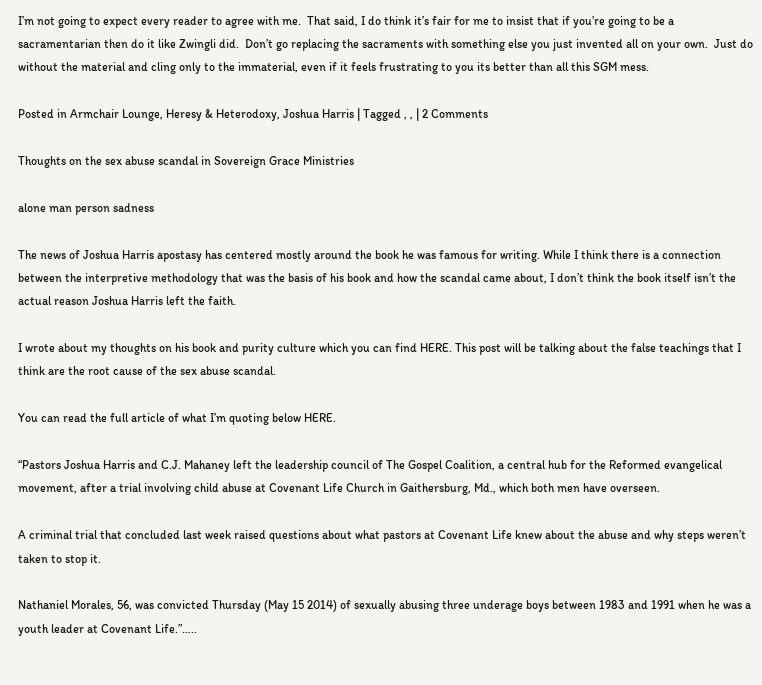I’m not going to expect every reader to agree with me.  That said, I do think it’s fair for me to insist that if you’re going to be a sacramentarian then do it like Zwingli did.  Don’t go replacing the sacraments with something else you just invented all on your own.  Just do without the material and cling only to the immaterial, even if it feels frustrating to you its better than all this SGM mess.

Posted in Armchair Lounge, Heresy & Heterodoxy, Joshua Harris | Tagged , , | 2 Comments

Thoughts on the sex abuse scandal in Sovereign Grace Ministries

alone man person sadness

The news of Joshua Harris apostasy has centered mostly around the book he was famous for writing. While I think there is a connection between the interpretive methodology that was the basis of his book and how the scandal came about, I don’t think the book itself isn’t the actual reason Joshua Harris left the faith.

I wrote about my thoughts on his book and purity culture which you can find HERE. This post will be talking about the false teachings that I think are the root cause of the sex abuse scandal.

You can read the full article of what I’m quoting below HERE.

“Pastors Joshua Harris and C.J. Mahaney left the leadership council of The Gospel Coalition, a central hub for the Reformed evangelical movement, after a trial involving child abuse at Covenant Life Church in Gaithersburg, Md., which both men have overseen.

A criminal trial that concluded last week raised questions about what pastors at Covenant Life knew about the abuse and why steps weren’t taken to stop it.

Nathaniel Morales, 56, was convicted Thursday (May 15 2014) of sexually abusing three underage boys between 1983 and 1991 when he was a youth leader at Covenant Life.”…..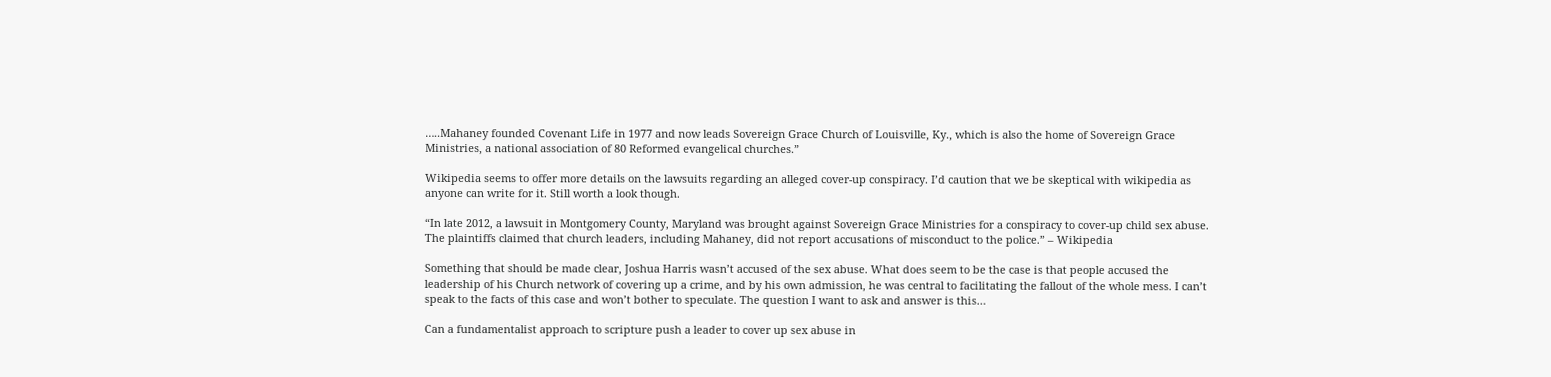…..Mahaney founded Covenant Life in 1977 and now leads Sovereign Grace Church of Louisville, Ky., which is also the home of Sovereign Grace Ministries, a national association of 80 Reformed evangelical churches.”

Wikipedia seems to offer more details on the lawsuits regarding an alleged cover-up conspiracy. I’d caution that we be skeptical with wikipedia as anyone can write for it. Still worth a look though.

“In late 2012, a lawsuit in Montgomery County, Maryland was brought against Sovereign Grace Ministries for a conspiracy to cover-up child sex abuse. The plaintiffs claimed that church leaders, including Mahaney, did not report accusations of misconduct to the police.” – Wikipedia

Something that should be made clear, Joshua Harris wasn’t accused of the sex abuse. What does seem to be the case is that people accused the leadership of his Church network of covering up a crime, and by his own admission, he was central to facilitating the fallout of the whole mess. I can’t speak to the facts of this case and won’t bother to speculate. The question I want to ask and answer is this…

Can a fundamentalist approach to scripture push a leader to cover up sex abuse in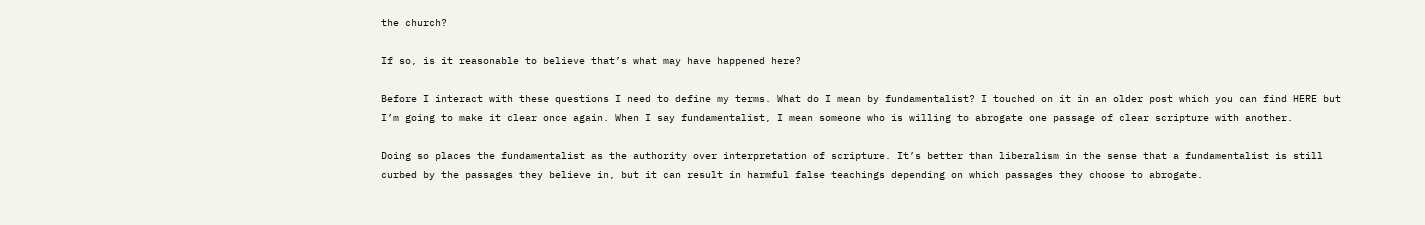the church?

If so, is it reasonable to believe that’s what may have happened here?

Before I interact with these questions I need to define my terms. What do I mean by fundamentalist? I touched on it in an older post which you can find HERE but I’m going to make it clear once again. When I say fundamentalist, I mean someone who is willing to abrogate one passage of clear scripture with another.

Doing so places the fundamentalist as the authority over interpretation of scripture. It’s better than liberalism in the sense that a fundamentalist is still curbed by the passages they believe in, but it can result in harmful false teachings depending on which passages they choose to abrogate.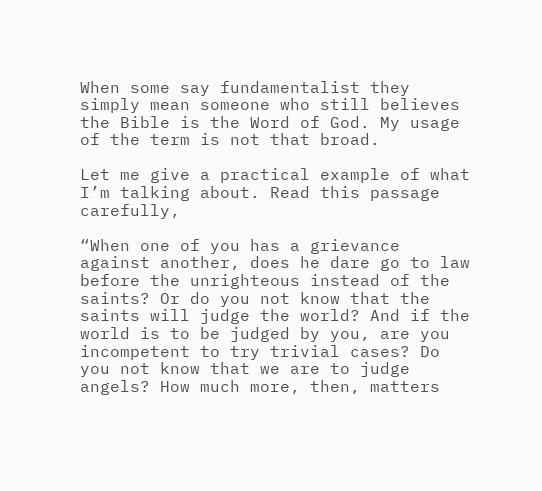When some say fundamentalist they simply mean someone who still believes the Bible is the Word of God. My usage of the term is not that broad.

Let me give a practical example of what I’m talking about. Read this passage carefully,

“When one of you has a grievance against another, does he dare go to law before the unrighteous instead of the saints? Or do you not know that the saints will judge the world? And if the world is to be judged by you, are you incompetent to try trivial cases? Do you not know that we are to judge angels? How much more, then, matters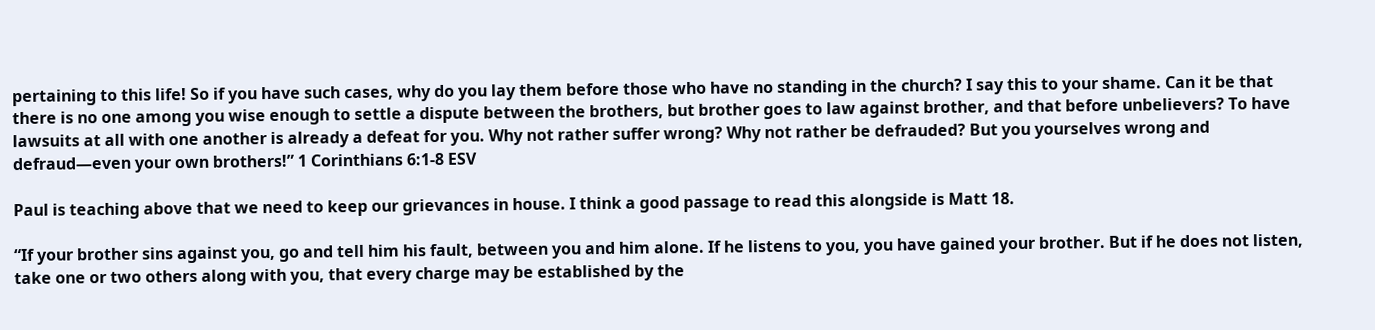pertaining to this life! So if you have such cases, why do you lay them before those who have no standing in the church? I say this to your shame. Can it be that there is no one among you wise enough to settle a dispute between the brothers, but brother goes to law against brother, and that before unbelievers? To have lawsuits at all with one another is already a defeat for you. Why not rather suffer wrong? Why not rather be defrauded? But you yourselves wrong and defraud—even your own brothers!” 1 Corinthians 6:1-8 ESV

Paul is teaching above that we need to keep our grievances in house. I think a good passage to read this alongside is Matt 18.

“If your brother sins against you, go and tell him his fault, between you and him alone. If he listens to you, you have gained your brother. But if he does not listen, take one or two others along with you, that every charge may be established by the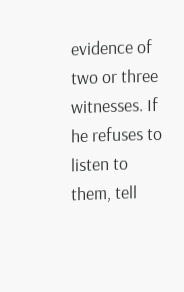evidence of two or three witnesses. If he refuses to listen to them, tell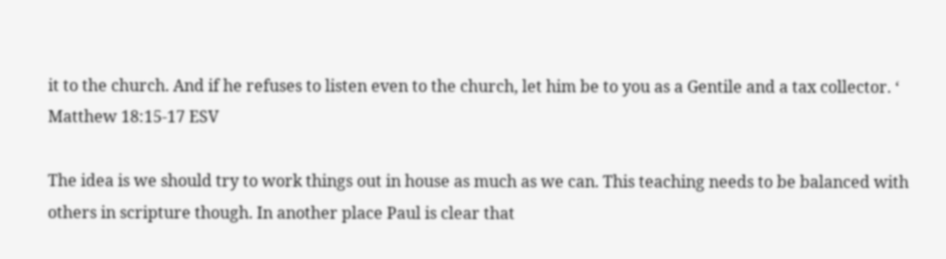it to the church. And if he refuses to listen even to the church, let him be to you as a Gentile and a tax collector. ‘ Matthew 18:15-17 ESV

The idea is we should try to work things out in house as much as we can. This teaching needs to be balanced with others in scripture though. In another place Paul is clear that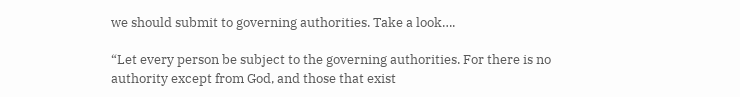we should submit to governing authorities. Take a look….

“Let every person be subject to the governing authorities. For there is no authority except from God, and those that exist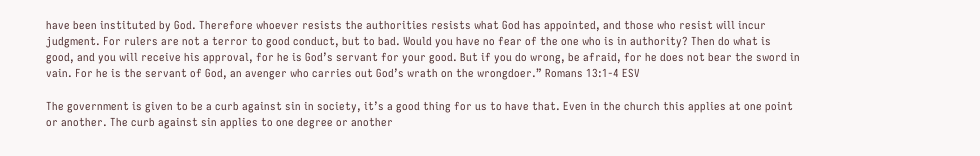have been instituted by God. Therefore whoever resists the authorities resists what God has appointed, and those who resist will incur judgment. For rulers are not a terror to good conduct, but to bad. Would you have no fear of the one who is in authority? Then do what is good, and you will receive his approval, for he is God’s servant for your good. But if you do wrong, be afraid, for he does not bear the sword in vain. For he is the servant of God, an avenger who carries out God’s wrath on the wrongdoer.” Romans 13:1-4 ESV

The government is given to be a curb against sin in society, it’s a good thing for us to have that. Even in the church this applies at one point or another. The curb against sin applies to one degree or another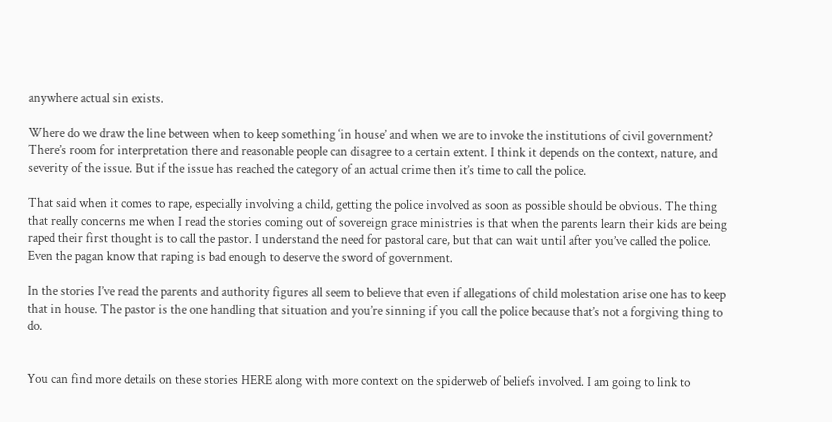anywhere actual sin exists.

Where do we draw the line between when to keep something ‘in house’ and when we are to invoke the institutions of civil government? There’s room for interpretation there and reasonable people can disagree to a certain extent. I think it depends on the context, nature, and severity of the issue. But if the issue has reached the category of an actual crime then it’s time to call the police.

That said when it comes to rape, especially involving a child, getting the police involved as soon as possible should be obvious. The thing that really concerns me when I read the stories coming out of sovereign grace ministries is that when the parents learn their kids are being raped their first thought is to call the pastor. I understand the need for pastoral care, but that can wait until after you’ve called the police. Even the pagan know that raping is bad enough to deserve the sword of government.

In the stories I’ve read the parents and authority figures all seem to believe that even if allegations of child molestation arise one has to keep that in house. The pastor is the one handling that situation and you’re sinning if you call the police because that’s not a forgiving thing to do.


You can find more details on these stories HERE along with more context on the spiderweb of beliefs involved. I am going to link to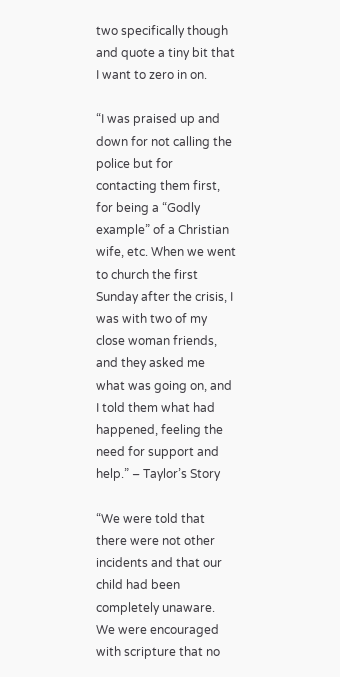two specifically though and quote a tiny bit that I want to zero in on.

“I was praised up and down for not calling the police but for contacting them first, for being a “Godly example” of a Christian wife, etc. When we went to church the first Sunday after the crisis, I was with two of my close woman friends, and they asked me what was going on, and I told them what had happened, feeling the need for support and help.” – Taylor’s Story

“We were told that there were not other incidents and that our child had been completely unaware. We were encouraged with scripture that no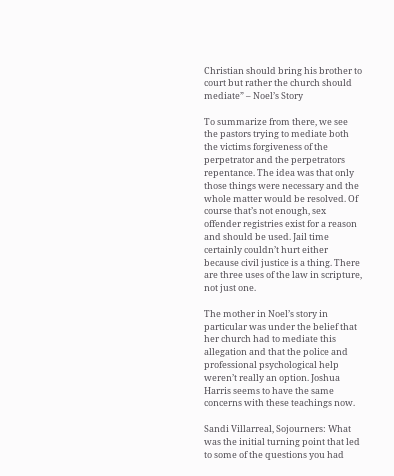Christian should bring his brother to court but rather the church should mediate” – Noel’s Story

To summarize from there, we see the pastors trying to mediate both the victims forgiveness of the perpetrator and the perpetrators repentance. The idea was that only those things were necessary and the whole matter would be resolved. Of course that’s not enough, sex offender registries exist for a reason and should be used. Jail time certainly couldn’t hurt either because civil justice is a thing. There are three uses of the law in scripture, not just one.

The mother in Noel’s story in particular was under the belief that her church had to mediate this allegation and that the police and professional psychological help weren’t really an option. Joshua Harris seems to have the same concerns with these teachings now.

Sandi Villarreal, Sojourners: What was the initial turning point that led to some of the questions you had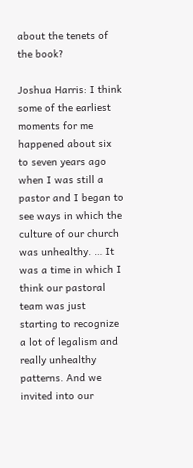about the tenets of the book?

Joshua Harris: I think some of the earliest moments for me happened about six to seven years ago when I was still a pastor and I began to see ways in which the culture of our church was unhealthy. … It was a time in which I think our pastoral team was just starting to recognize a lot of legalism and really unhealthy patterns. And we invited into our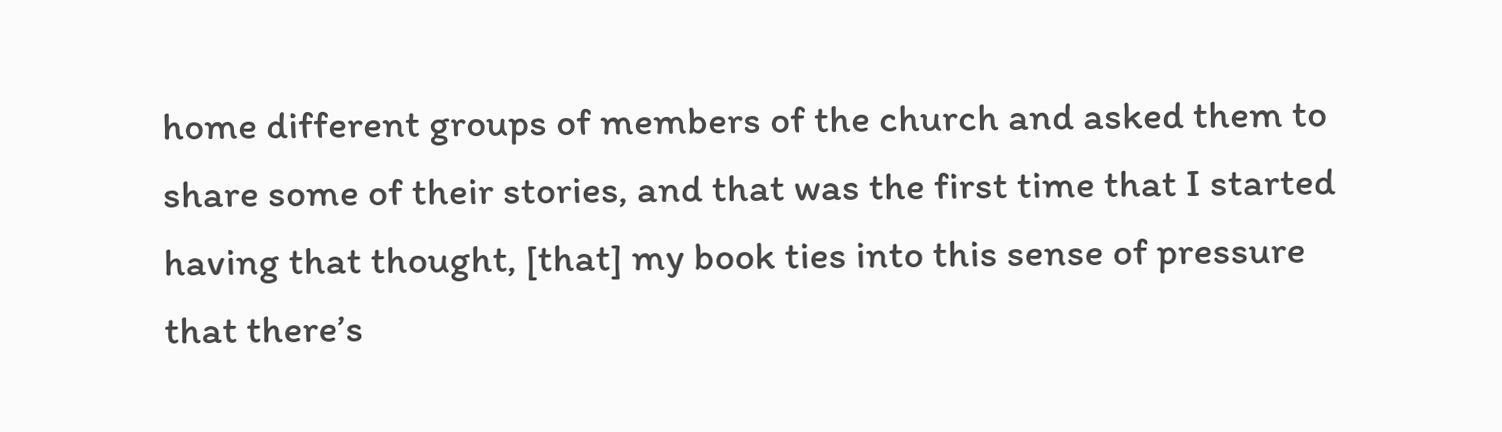home different groups of members of the church and asked them to share some of their stories, and that was the first time that I started having that thought, [that] my book ties into this sense of pressure that there’s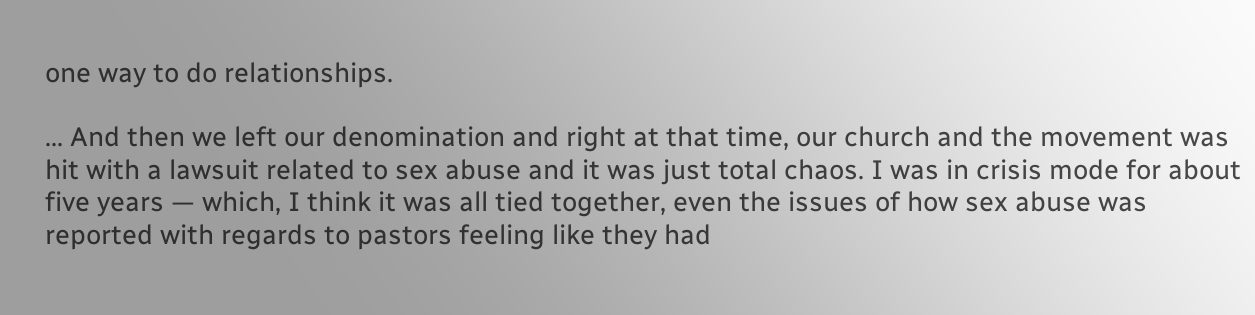one way to do relationships.

… And then we left our denomination and right at that time, our church and the movement was hit with a lawsuit related to sex abuse and it was just total chaos. I was in crisis mode for about five years — which, I think it was all tied together, even the issues of how sex abuse was reported with regards to pastors feeling like they had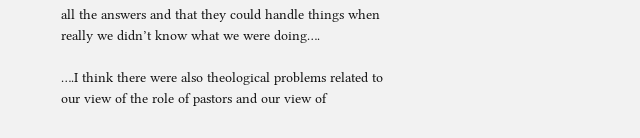all the answers and that they could handle things when really we didn’t know what we were doing….

….I think there were also theological problems related to our view of the role of pastors and our view of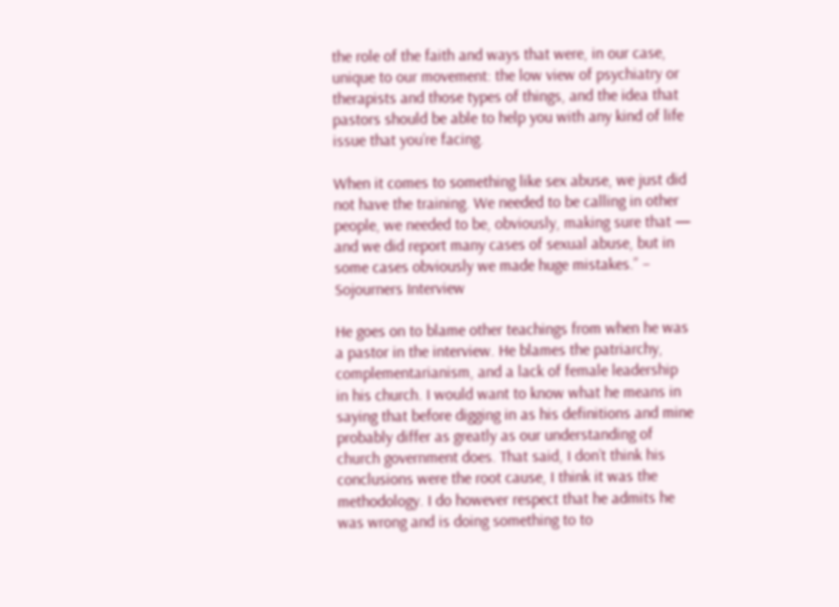the role of the faith and ways that were, in our case, unique to our movement: the low view of psychiatry or therapists and those types of things, and the idea that pastors should be able to help you with any kind of life issue that you’re facing.

When it comes to something like sex abuse, we just did not have the training. We needed to be calling in other people, we needed to be, obviously, making sure that — and we did report many cases of sexual abuse, but in some cases obviously we made huge mistakes.” – Sojourners Interview

He goes on to blame other teachings from when he was a pastor in the interview. He blames the patriarchy, complementarianism, and a lack of female leadership in his church. I would want to know what he means in saying that before digging in as his definitions and mine probably differ as greatly as our understanding of church government does. That said, I don’t think his conclusions were the root cause, I think it was the methodology. I do however respect that he admits he was wrong and is doing something to to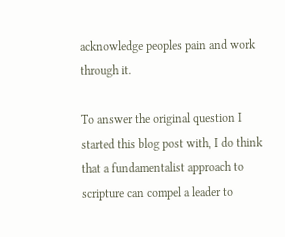acknowledge peoples pain and work through it.

To answer the original question I started this blog post with, I do think that a fundamentalist approach to scripture can compel a leader to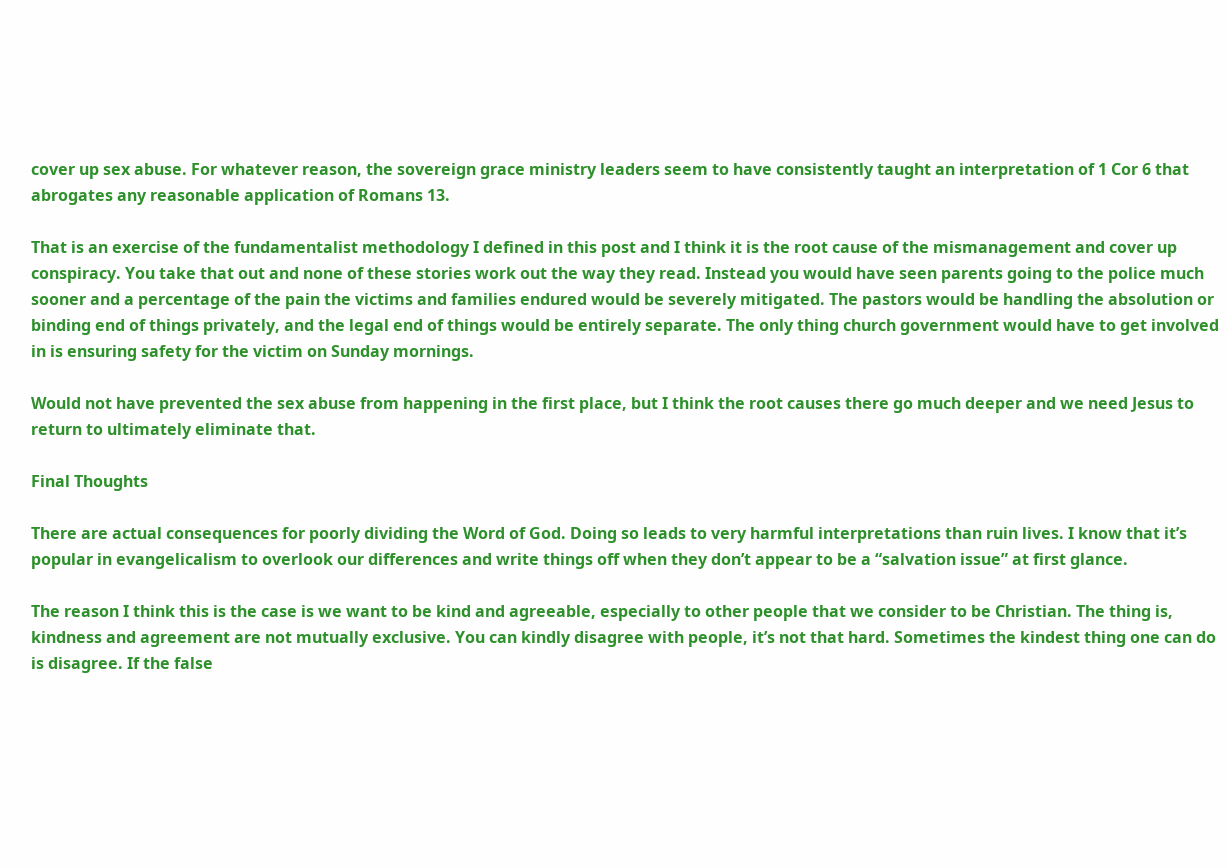cover up sex abuse. For whatever reason, the sovereign grace ministry leaders seem to have consistently taught an interpretation of 1 Cor 6 that abrogates any reasonable application of Romans 13.

That is an exercise of the fundamentalist methodology I defined in this post and I think it is the root cause of the mismanagement and cover up conspiracy. You take that out and none of these stories work out the way they read. Instead you would have seen parents going to the police much sooner and a percentage of the pain the victims and families endured would be severely mitigated. The pastors would be handling the absolution or binding end of things privately, and the legal end of things would be entirely separate. The only thing church government would have to get involved in is ensuring safety for the victim on Sunday mornings.

Would not have prevented the sex abuse from happening in the first place, but I think the root causes there go much deeper and we need Jesus to return to ultimately eliminate that.

Final Thoughts

There are actual consequences for poorly dividing the Word of God. Doing so leads to very harmful interpretations than ruin lives. I know that it’s popular in evangelicalism to overlook our differences and write things off when they don’t appear to be a “salvation issue” at first glance.

The reason I think this is the case is we want to be kind and agreeable, especially to other people that we consider to be Christian. The thing is, kindness and agreement are not mutually exclusive. You can kindly disagree with people, it’s not that hard. Sometimes the kindest thing one can do is disagree. If the false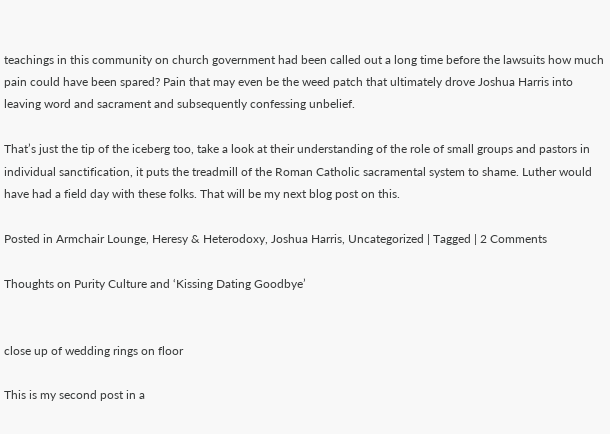teachings in this community on church government had been called out a long time before the lawsuits how much pain could have been spared? Pain that may even be the weed patch that ultimately drove Joshua Harris into leaving word and sacrament and subsequently confessing unbelief.

That’s just the tip of the iceberg too, take a look at their understanding of the role of small groups and pastors in individual sanctification, it puts the treadmill of the Roman Catholic sacramental system to shame. Luther would have had a field day with these folks. That will be my next blog post on this.

Posted in Armchair Lounge, Heresy & Heterodoxy, Joshua Harris, Uncategorized | Tagged | 2 Comments

Thoughts on Purity Culture and ‘Kissing Dating Goodbye’


close up of wedding rings on floor

This is my second post in a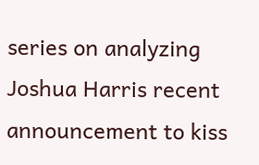series on analyzing Joshua Harris recent announcement to kiss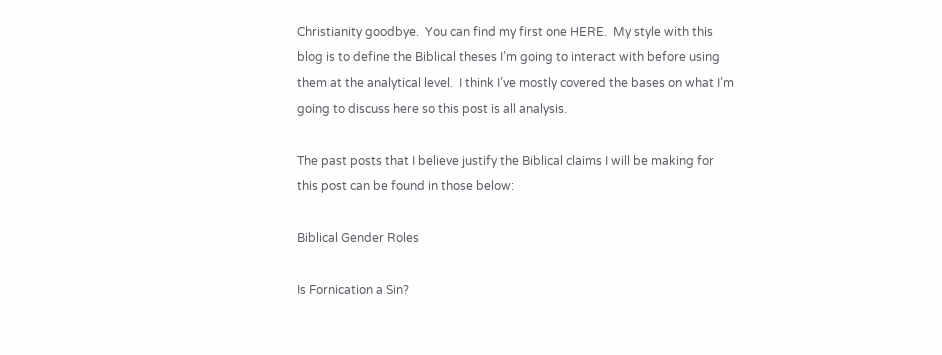Christianity goodbye.  You can find my first one HERE.  My style with this blog is to define the Biblical theses I’m going to interact with before using them at the analytical level.  I think I’ve mostly covered the bases on what I’m going to discuss here so this post is all analysis.

The past posts that I believe justify the Biblical claims I will be making for this post can be found in those below:

Biblical Gender Roles

Is Fornication a Sin?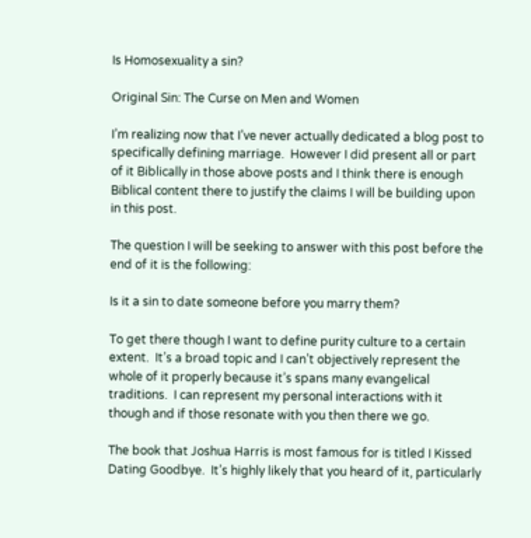Is Homosexuality a sin?

Original Sin: The Curse on Men and Women

I’m realizing now that I’ve never actually dedicated a blog post to specifically defining marriage.  However I did present all or part of it Biblically in those above posts and I think there is enough Biblical content there to justify the claims I will be building upon in this post.

The question I will be seeking to answer with this post before the end of it is the following:

Is it a sin to date someone before you marry them?

To get there though I want to define purity culture to a certain extent.  It’s a broad topic and I can’t objectively represent the whole of it properly because it’s spans many evangelical traditions.  I can represent my personal interactions with it though and if those resonate with you then there we go.

The book that Joshua Harris is most famous for is titled I Kissed Dating Goodbye.  It’s highly likely that you heard of it, particularly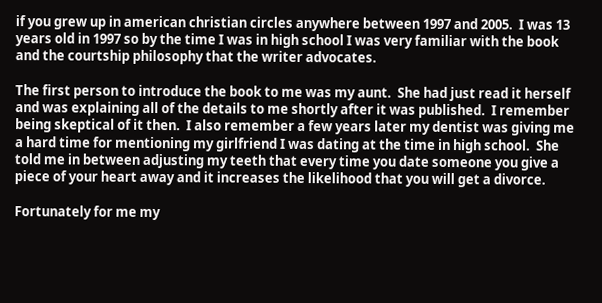if you grew up in american christian circles anywhere between 1997 and 2005.  I was 13 years old in 1997 so by the time I was in high school I was very familiar with the book and the courtship philosophy that the writer advocates.

The first person to introduce the book to me was my aunt.  She had just read it herself and was explaining all of the details to me shortly after it was published.  I remember being skeptical of it then.  I also remember a few years later my dentist was giving me a hard time for mentioning my girlfriend I was dating at the time in high school.  She told me in between adjusting my teeth that every time you date someone you give a piece of your heart away and it increases the likelihood that you will get a divorce.

Fortunately for me my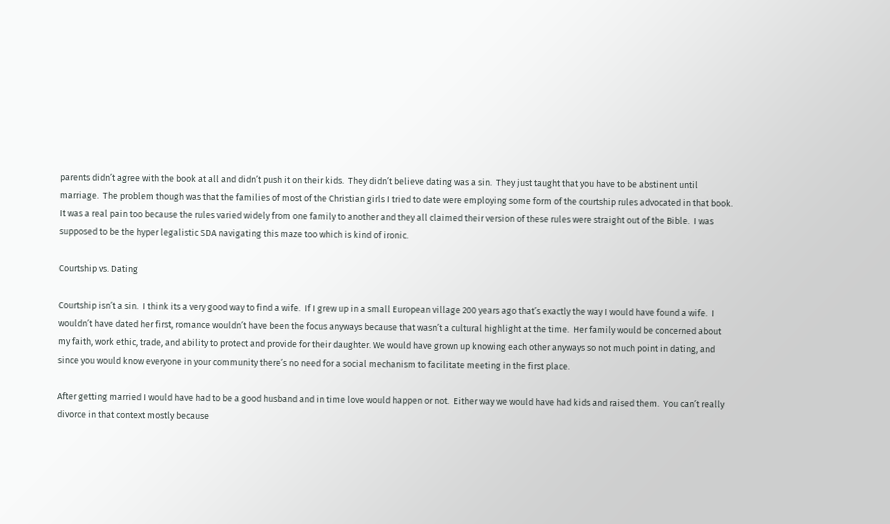parents didn’t agree with the book at all and didn’t push it on their kids.  They didn’t believe dating was a sin.  They just taught that you have to be abstinent until marriage.  The problem though was that the families of most of the Christian girls I tried to date were employing some form of the courtship rules advocated in that book.  It was a real pain too because the rules varied widely from one family to another and they all claimed their version of these rules were straight out of the Bible.  I was supposed to be the hyper legalistic SDA navigating this maze too which is kind of ironic.

Courtship vs. Dating

Courtship isn’t a sin.  I think its a very good way to find a wife.  If I grew up in a small European village 200 years ago that’s exactly the way I would have found a wife.  I wouldn’t have dated her first, romance wouldn’t have been the focus anyways because that wasn’t a cultural highlight at the time.  Her family would be concerned about my faith, work ethic, trade, and ability to protect and provide for their daughter. We would have grown up knowing each other anyways so not much point in dating, and since you would know everyone in your community there’s no need for a social mechanism to facilitate meeting in the first place.

After getting married I would have had to be a good husband and in time love would happen or not.  Either way we would have had kids and raised them.  You can’t really divorce in that context mostly because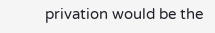privation would be the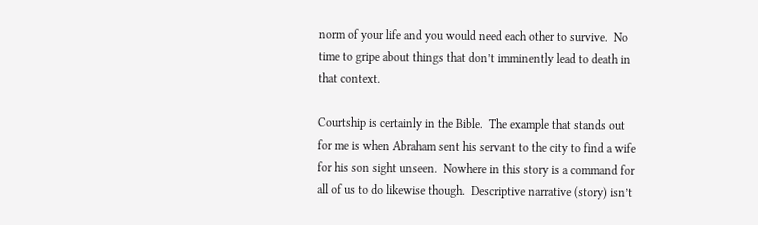norm of your life and you would need each other to survive.  No time to gripe about things that don’t imminently lead to death in that context.

Courtship is certainly in the Bible.  The example that stands out for me is when Abraham sent his servant to the city to find a wife for his son sight unseen.  Nowhere in this story is a command for all of us to do likewise though.  Descriptive narrative (story) isn’t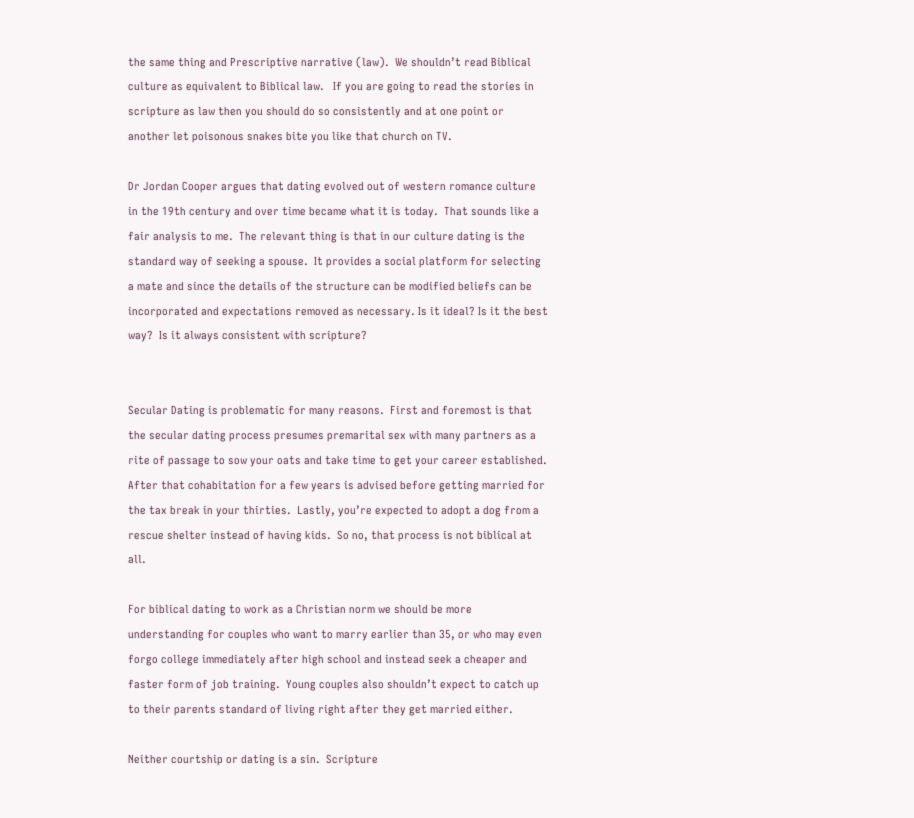the same thing and Prescriptive narrative (law).  We shouldn’t read Biblical culture as equivalent to Biblical law.   If you are going to read the stories in scripture as law then you should do so consistently and at one point or another let poisonous snakes bite you like that church on TV.

Dr Jordan Cooper argues that dating evolved out of western romance culture in the 19th century and over time became what it is today.  That sounds like a fair analysis to me.  The relevant thing is that in our culture dating is the standard way of seeking a spouse.  It provides a social platform for selecting a mate and since the details of the structure can be modified beliefs can be incorporated and expectations removed as necessary. Is it ideal? Is it the best way?  Is it always consistent with scripture?


Secular Dating is problematic for many reasons.  First and foremost is that the secular dating process presumes premarital sex with many partners as a rite of passage to sow your oats and take time to get your career established.  After that cohabitation for a few years is advised before getting married for the tax break in your thirties.  Lastly, you’re expected to adopt a dog from a rescue shelter instead of having kids.  So no, that process is not biblical at all.

For biblical dating to work as a Christian norm we should be more understanding for couples who want to marry earlier than 35, or who may even forgo college immediately after high school and instead seek a cheaper and faster form of job training.  Young couples also shouldn’t expect to catch up to their parents standard of living right after they get married either.

Neither courtship or dating is a sin.  Scripture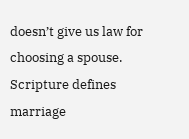doesn’t give us law for choosing a spouse.  Scripture defines marriage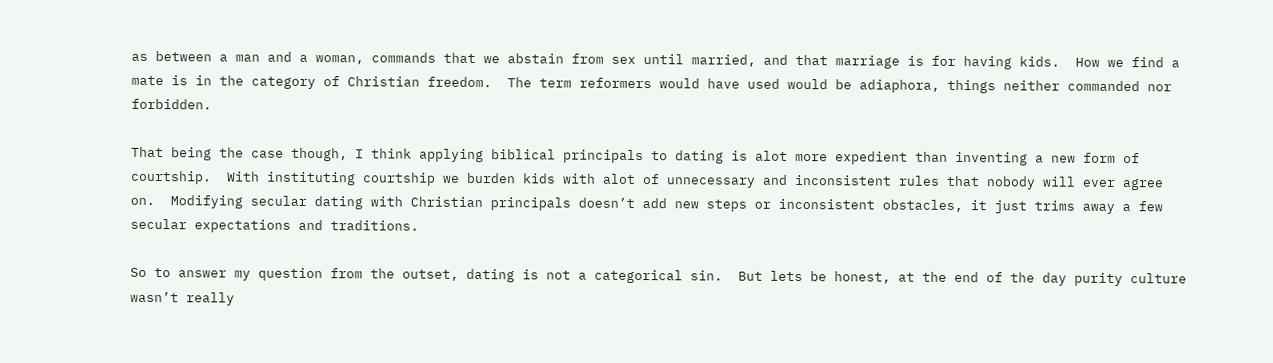as between a man and a woman, commands that we abstain from sex until married, and that marriage is for having kids.  How we find a mate is in the category of Christian freedom.  The term reformers would have used would be adiaphora, things neither commanded nor forbidden.

That being the case though, I think applying biblical principals to dating is alot more expedient than inventing a new form of courtship.  With instituting courtship we burden kids with alot of unnecessary and inconsistent rules that nobody will ever agree on.  Modifying secular dating with Christian principals doesn’t add new steps or inconsistent obstacles, it just trims away a few secular expectations and traditions.

So to answer my question from the outset, dating is not a categorical sin.  But lets be honest, at the end of the day purity culture wasn’t really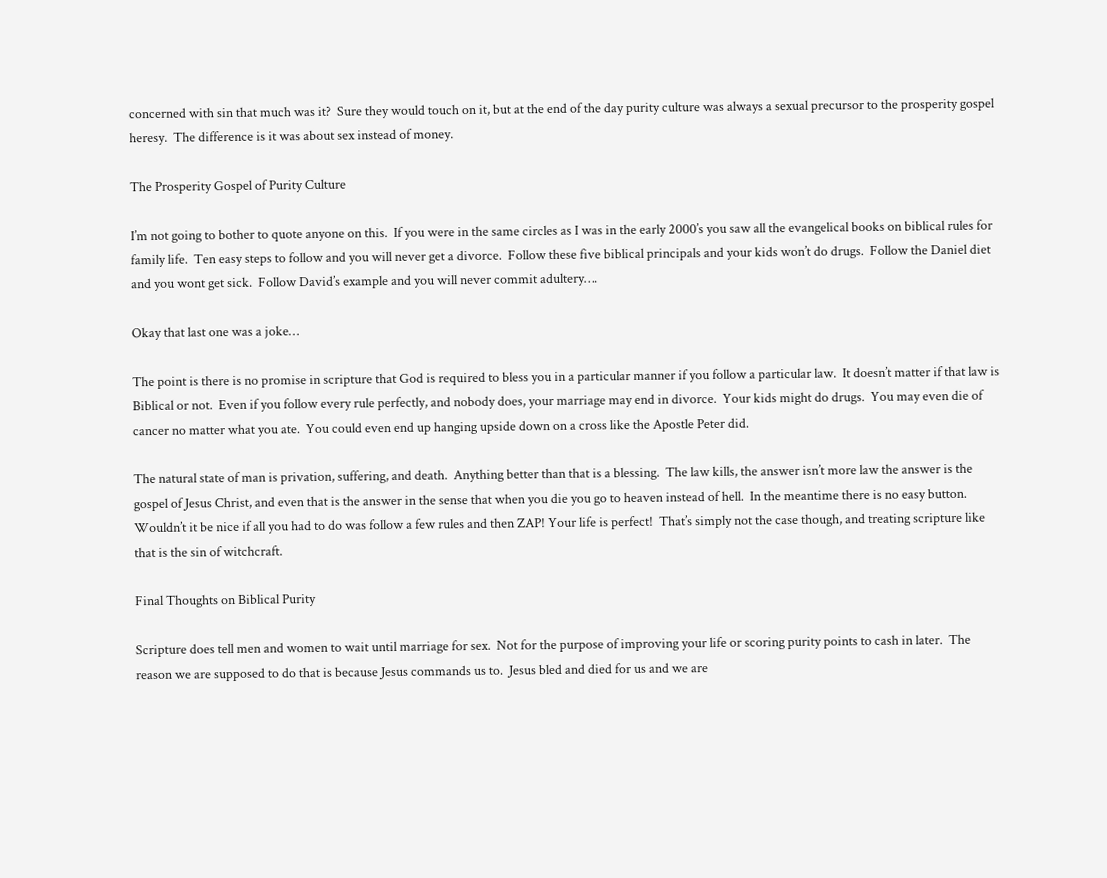concerned with sin that much was it?  Sure they would touch on it, but at the end of the day purity culture was always a sexual precursor to the prosperity gospel heresy.  The difference is it was about sex instead of money.

The Prosperity Gospel of Purity Culture

I’m not going to bother to quote anyone on this.  If you were in the same circles as I was in the early 2000’s you saw all the evangelical books on biblical rules for family life.  Ten easy steps to follow and you will never get a divorce.  Follow these five biblical principals and your kids won’t do drugs.  Follow the Daniel diet and you wont get sick.  Follow David’s example and you will never commit adultery….

Okay that last one was a joke…

The point is there is no promise in scripture that God is required to bless you in a particular manner if you follow a particular law.  It doesn’t matter if that law is Biblical or not.  Even if you follow every rule perfectly, and nobody does, your marriage may end in divorce.  Your kids might do drugs.  You may even die of cancer no matter what you ate.  You could even end up hanging upside down on a cross like the Apostle Peter did.

The natural state of man is privation, suffering, and death.  Anything better than that is a blessing.  The law kills, the answer isn’t more law the answer is the gospel of Jesus Christ, and even that is the answer in the sense that when you die you go to heaven instead of hell.  In the meantime there is no easy button.  Wouldn’t it be nice if all you had to do was follow a few rules and then ZAP! Your life is perfect!  That’s simply not the case though, and treating scripture like that is the sin of witchcraft.

Final Thoughts on Biblical Purity

Scripture does tell men and women to wait until marriage for sex.  Not for the purpose of improving your life or scoring purity points to cash in later.  The reason we are supposed to do that is because Jesus commands us to.  Jesus bled and died for us and we are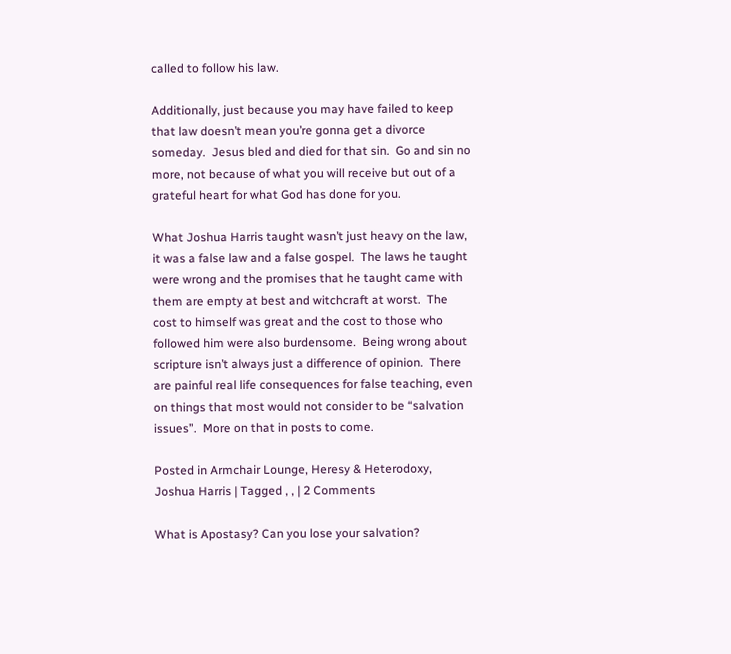called to follow his law.

Additionally, just because you may have failed to keep that law doesn’t mean you’re gonna get a divorce someday.  Jesus bled and died for that sin.  Go and sin no more, not because of what you will receive but out of a grateful heart for what God has done for you.

What Joshua Harris taught wasn’t just heavy on the law, it was a false law and a false gospel.  The laws he taught were wrong and the promises that he taught came with them are empty at best and witchcraft at worst.  The cost to himself was great and the cost to those who followed him were also burdensome.  Being wrong about scripture isn’t always just a difference of opinion.  There are painful real life consequences for false teaching, even on things that most would not consider to be “salvation issues”.  More on that in posts to come.

Posted in Armchair Lounge, Heresy & Heterodoxy, Joshua Harris | Tagged , , | 2 Comments

What is Apostasy? Can you lose your salvation?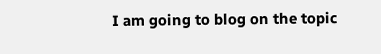I am going to blog on the topic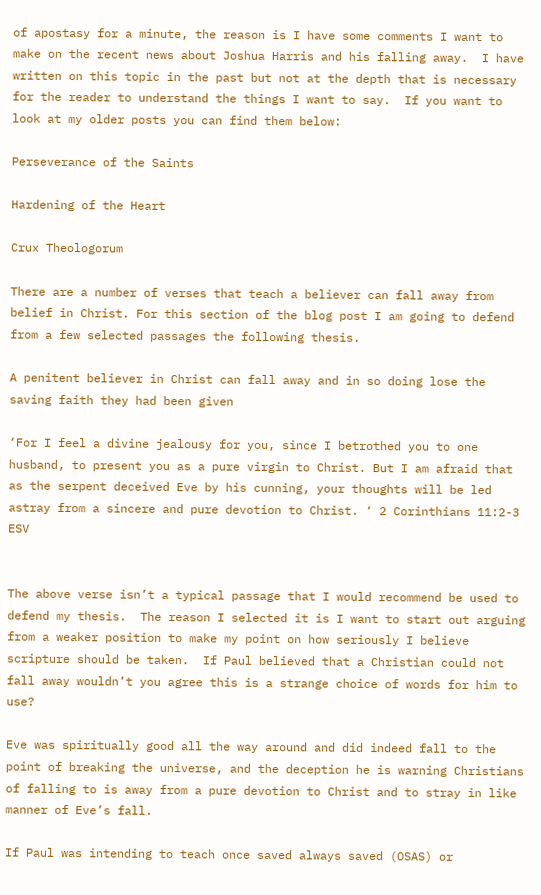of apostasy for a minute, the reason is I have some comments I want to make on the recent news about Joshua Harris and his falling away.  I have written on this topic in the past but not at the depth that is necessary for the reader to understand the things I want to say.  If you want to look at my older posts you can find them below:

Perseverance of the Saints

Hardening of the Heart

Crux Theologorum

There are a number of verses that teach a believer can fall away from belief in Christ. For this section of the blog post I am going to defend from a few selected passages the following thesis.

A penitent believer in Christ can fall away and in so doing lose the saving faith they had been given

‘For I feel a divine jealousy for you, since I betrothed you to one husband, to present you as a pure virgin to Christ. But I am afraid that as the serpent deceived Eve by his cunning, your thoughts will be led astray from a sincere and pure devotion to Christ. ‘ 2 Corinthians 11:2-3 ESV


The above verse isn’t a typical passage that I would recommend be used to defend my thesis.  The reason I selected it is I want to start out arguing from a weaker position to make my point on how seriously I believe scripture should be taken.  If Paul believed that a Christian could not fall away wouldn’t you agree this is a strange choice of words for him to use?

Eve was spiritually good all the way around and did indeed fall to the point of breaking the universe, and the deception he is warning Christians of falling to is away from a pure devotion to Christ and to stray in like manner of Eve’s fall.

If Paul was intending to teach once saved always saved (OSAS) or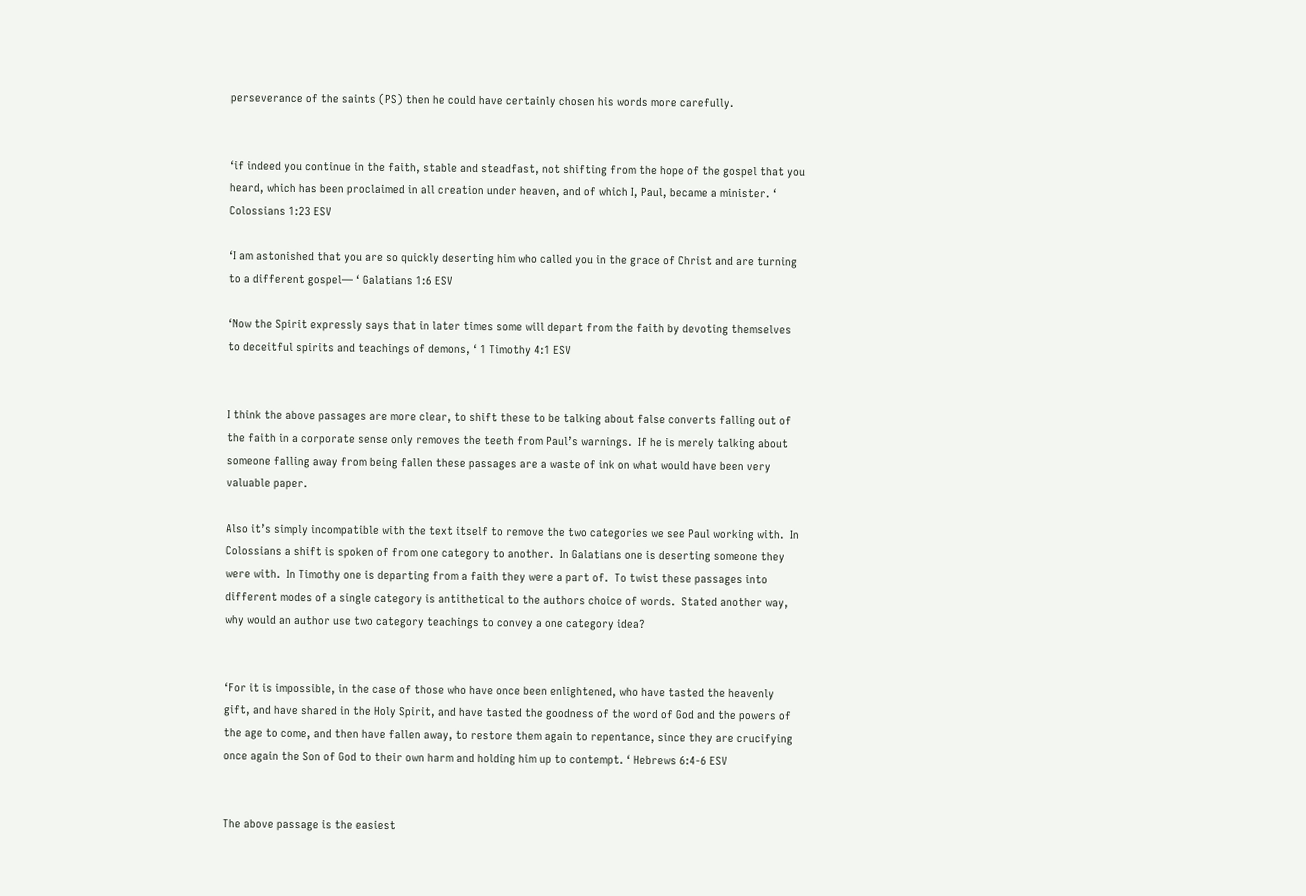perseverance of the saints (PS) then he could have certainly chosen his words more carefully.


‘if indeed you continue in the faith, stable and steadfast, not shifting from the hope of the gospel that you heard, which has been proclaimed in all creation under heaven, and of which I, Paul, became a minister. ‘ Colossians 1:23 ESV

‘I am astonished that you are so quickly deserting him who called you in the grace of Christ and are turning to a different gospel— ‘ Galatians 1:6 ESV

‘Now the Spirit expressly says that in later times some will depart from the faith by devoting themselves to deceitful spirits and teachings of demons, ‘ 1 Timothy 4:1 ESV


I think the above passages are more clear, to shift these to be talking about false converts falling out of the faith in a corporate sense only removes the teeth from Paul’s warnings.  If he is merely talking about someone falling away from being fallen these passages are a waste of ink on what would have been very valuable paper.

Also it’s simply incompatible with the text itself to remove the two categories we see Paul working with.  In Colossians a shift is spoken of from one category to another.  In Galatians one is deserting someone they were with.  In Timothy one is departing from a faith they were a part of.  To twist these passages into different modes of a single category is antithetical to the authors choice of words.  Stated another way, why would an author use two category teachings to convey a one category idea?


‘For it is impossible, in the case of those who have once been enlightened, who have tasted the heavenly gift, and have shared in the Holy Spirit, and have tasted the goodness of the word of God and the powers of the age to come, and then have fallen away, to restore them again to repentance, since they are crucifying once again the Son of God to their own harm and holding him up to contempt. ‘ Hebrews 6:4-6 ESV


The above passage is the easiest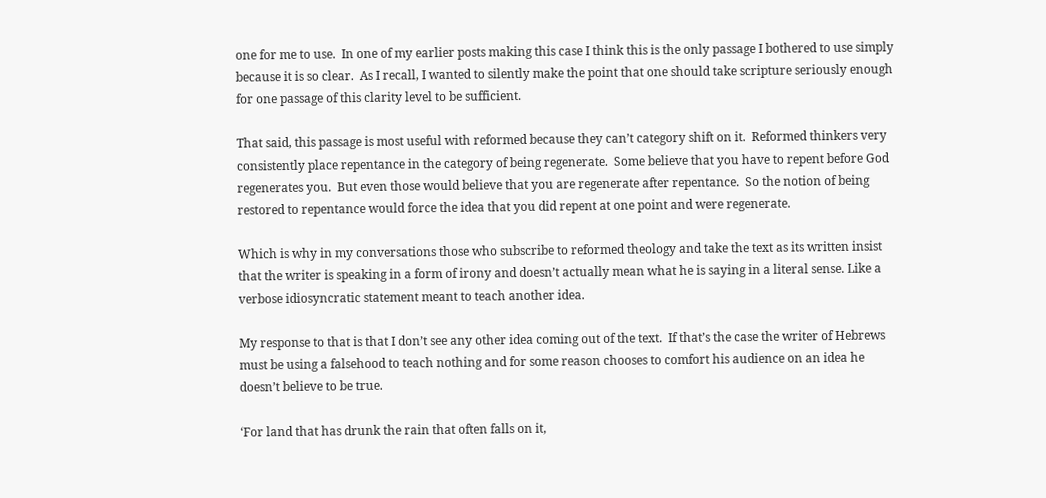one for me to use.  In one of my earlier posts making this case I think this is the only passage I bothered to use simply because it is so clear.  As I recall, I wanted to silently make the point that one should take scripture seriously enough for one passage of this clarity level to be sufficient.

That said, this passage is most useful with reformed because they can’t category shift on it.  Reformed thinkers very consistently place repentance in the category of being regenerate.  Some believe that you have to repent before God regenerates you.  But even those would believe that you are regenerate after repentance.  So the notion of being restored to repentance would force the idea that you did repent at one point and were regenerate.

Which is why in my conversations those who subscribe to reformed theology and take the text as its written insist that the writer is speaking in a form of irony and doesn’t actually mean what he is saying in a literal sense. Like a verbose idiosyncratic statement meant to teach another idea.

My response to that is that I don’t see any other idea coming out of the text.  If that’s the case the writer of Hebrews must be using a falsehood to teach nothing and for some reason chooses to comfort his audience on an idea he doesn’t believe to be true.

‘For land that has drunk the rain that often falls on it,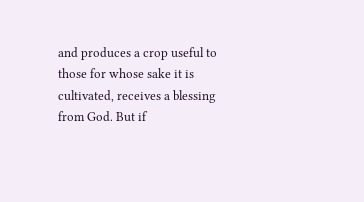and produces a crop useful to those for whose sake it is cultivated, receives a blessing from God. But if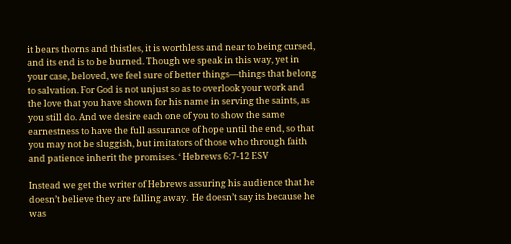it bears thorns and thistles, it is worthless and near to being cursed, and its end is to be burned. Though we speak in this way, yet in your case, beloved, we feel sure of better things—things that belong to salvation. For God is not unjust so as to overlook your work and the love that you have shown for his name in serving the saints, as you still do. And we desire each one of you to show the same earnestness to have the full assurance of hope until the end, so that you may not be sluggish, but imitators of those who through faith and patience inherit the promises. ‘ Hebrews 6:7-12 ESV

Instead we get the writer of Hebrews assuring his audience that he doesn’t believe they are falling away.  He doesn’t say its because he was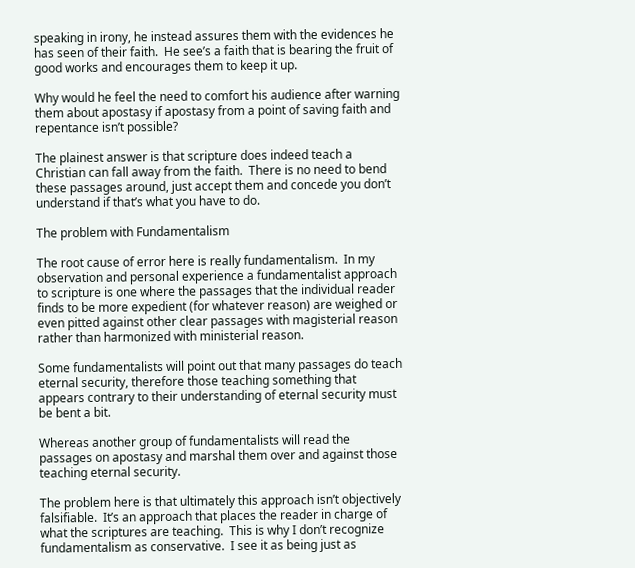speaking in irony, he instead assures them with the evidences he has seen of their faith.  He see’s a faith that is bearing the fruit of good works and encourages them to keep it up.

Why would he feel the need to comfort his audience after warning them about apostasy if apostasy from a point of saving faith and repentance isn’t possible?

The plainest answer is that scripture does indeed teach a Christian can fall away from the faith.  There is no need to bend these passages around, just accept them and concede you don’t understand if that’s what you have to do.

The problem with Fundamentalism

The root cause of error here is really fundamentalism.  In my observation and personal experience a fundamentalist approach to scripture is one where the passages that the individual reader finds to be more expedient (for whatever reason) are weighed or even pitted against other clear passages with magisterial reason rather than harmonized with ministerial reason.

Some fundamentalists will point out that many passages do teach eternal security, therefore those teaching something that appears contrary to their understanding of eternal security must be bent a bit.

Whereas another group of fundamentalists will read the passages on apostasy and marshal them over and against those teaching eternal security.

The problem here is that ultimately this approach isn’t objectively falsifiable.  It’s an approach that places the reader in charge of what the scriptures are teaching.  This is why I don’t recognize fundamentalism as conservative.  I see it as being just as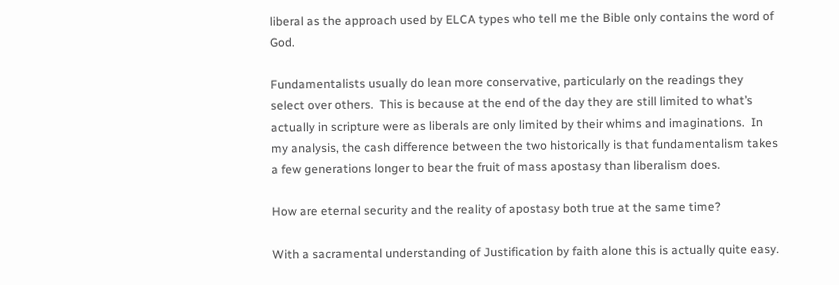liberal as the approach used by ELCA types who tell me the Bible only contains the word of God.

Fundamentalists usually do lean more conservative, particularly on the readings they select over others.  This is because at the end of the day they are still limited to what’s actually in scripture were as liberals are only limited by their whims and imaginations.  In my analysis, the cash difference between the two historically is that fundamentalism takes a few generations longer to bear the fruit of mass apostasy than liberalism does.

How are eternal security and the reality of apostasy both true at the same time?

With a sacramental understanding of Justification by faith alone this is actually quite easy.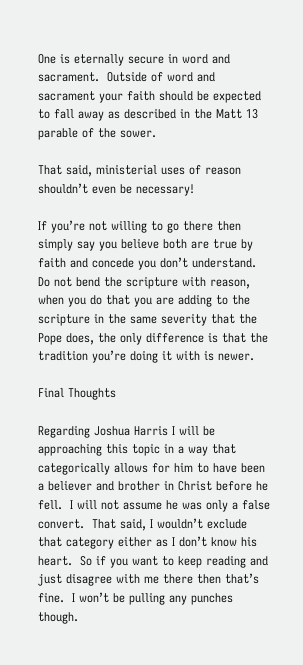One is eternally secure in word and sacrament.  Outside of word and sacrament your faith should be expected to fall away as described in the Matt 13 parable of the sower.

That said, ministerial uses of reason shouldn’t even be necessary!

If you’re not willing to go there then simply say you believe both are true by faith and concede you don’t understand.  Do not bend the scripture with reason, when you do that you are adding to the scripture in the same severity that the Pope does, the only difference is that the tradition you’re doing it with is newer.

Final Thoughts

Regarding Joshua Harris I will be approaching this topic in a way that categorically allows for him to have been a believer and brother in Christ before he fell.  I will not assume he was only a false convert.  That said, I wouldn’t exclude that category either as I don’t know his heart.  So if you want to keep reading and just disagree with me there then that’s fine.  I won’t be pulling any punches though.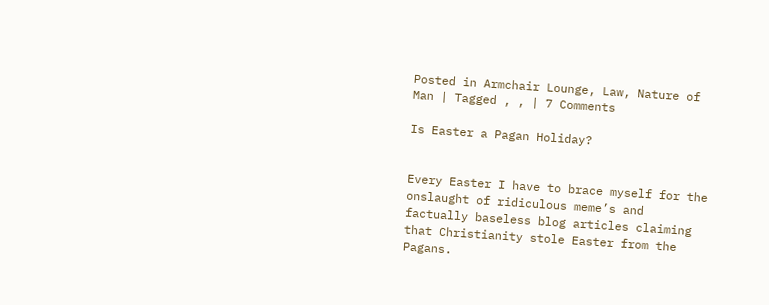Posted in Armchair Lounge, Law, Nature of Man | Tagged , , | 7 Comments

Is Easter a Pagan Holiday?


Every Easter I have to brace myself for the onslaught of ridiculous meme’s and factually baseless blog articles claiming that Christianity stole Easter from the Pagans.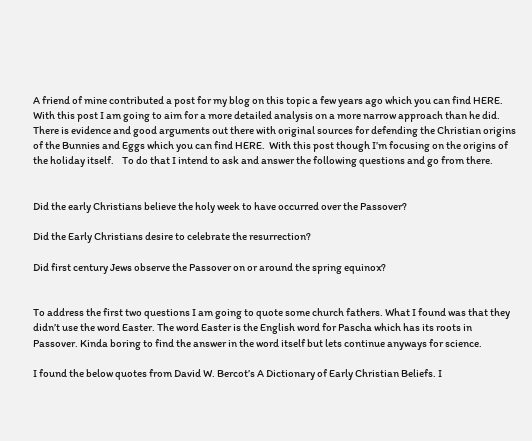A friend of mine contributed a post for my blog on this topic a few years ago which you can find HERE.  With this post I am going to aim for a more detailed analysis on a more narrow approach than he did.  There is evidence and good arguments out there with original sources for defending the Christian origins of the Bunnies and Eggs which you can find HERE.  With this post though I’m focusing on the origins of the holiday itself.    To do that I intend to ask and answer the following questions and go from there.


Did the early Christians believe the holy week to have occurred over the Passover?

Did the Early Christians desire to celebrate the resurrection?

Did first century Jews observe the Passover on or around the spring equinox?


To address the first two questions I am going to quote some church fathers. What I found was that they didn’t use the word Easter. The word Easter is the English word for Pascha which has its roots in Passover. Kinda boring to find the answer in the word itself but lets continue anyways for science.

I found the below quotes from David W. Bercot’s A Dictionary of Early Christian Beliefs. I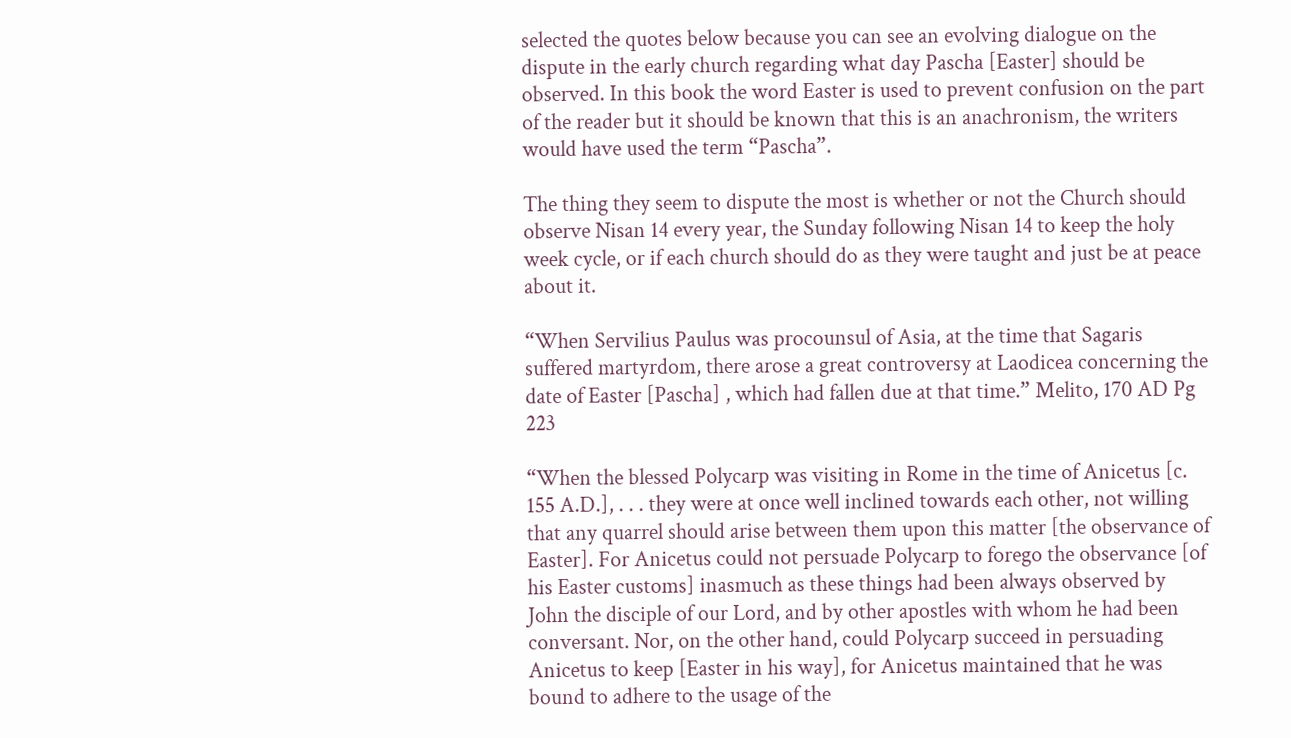selected the quotes below because you can see an evolving dialogue on the dispute in the early church regarding what day Pascha [Easter] should be observed. In this book the word Easter is used to prevent confusion on the part of the reader but it should be known that this is an anachronism, the writers would have used the term “Pascha”.

The thing they seem to dispute the most is whether or not the Church should observe Nisan 14 every year, the Sunday following Nisan 14 to keep the holy week cycle, or if each church should do as they were taught and just be at peace about it.

“When Servilius Paulus was procounsul of Asia, at the time that Sagaris suffered martyrdom, there arose a great controversy at Laodicea concerning the date of Easter [Pascha] , which had fallen due at that time.” Melito, 170 AD Pg 223

“When the blessed Polycarp was visiting in Rome in the time of Anicetus [c. 155 A.D.], . . . they were at once well inclined towards each other, not willing that any quarrel should arise between them upon this matter [the observance of Easter]. For Anicetus could not persuade Polycarp to forego the observance [of his Easter customs] inasmuch as these things had been always observed by John the disciple of our Lord, and by other apostles with whom he had been conversant. Nor, on the other hand, could Polycarp succeed in persuading Anicetus to keep [Easter in his way], for Anicetus maintained that he was bound to adhere to the usage of the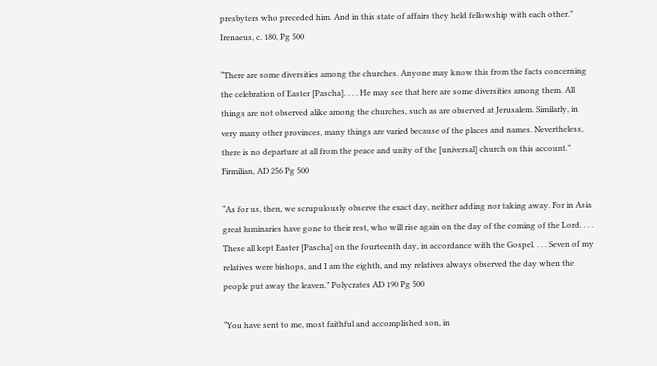presbyters who preceded him. And in this state of affairs they held fellowship with each other.” Irenaeus, c. 180, Pg 500

“There are some diversities among the churches. Anyone may know this from the facts concerning the celebration of Easter [Pascha]. . . . He may see that here are some diversities among them. All things are not observed alike among the churches, such as are observed at Jerusalem. Similarly, in very many other provinces, many things are varied because of the places and names. Nevertheless, there is no departure at all from the peace and unity of the [universal] church on this account.” Firmilian, AD 256 Pg 500

“As for us, then, we scrupulously observe the exact day, neither adding nor taking away. For in Asia great luminaries have gone to their rest, who will rise again on the day of the coming of the Lord. . . . These all kept Easter [Pascha] on the fourteenth day, in accordance with the Gospel. . . . Seven of my relatives were bishops, and I am the eighth, and my relatives always observed the day when the people put away the leaven.” Polycrates AD 190 Pg 500

“You have sent to me, most faithful and accomplished son, in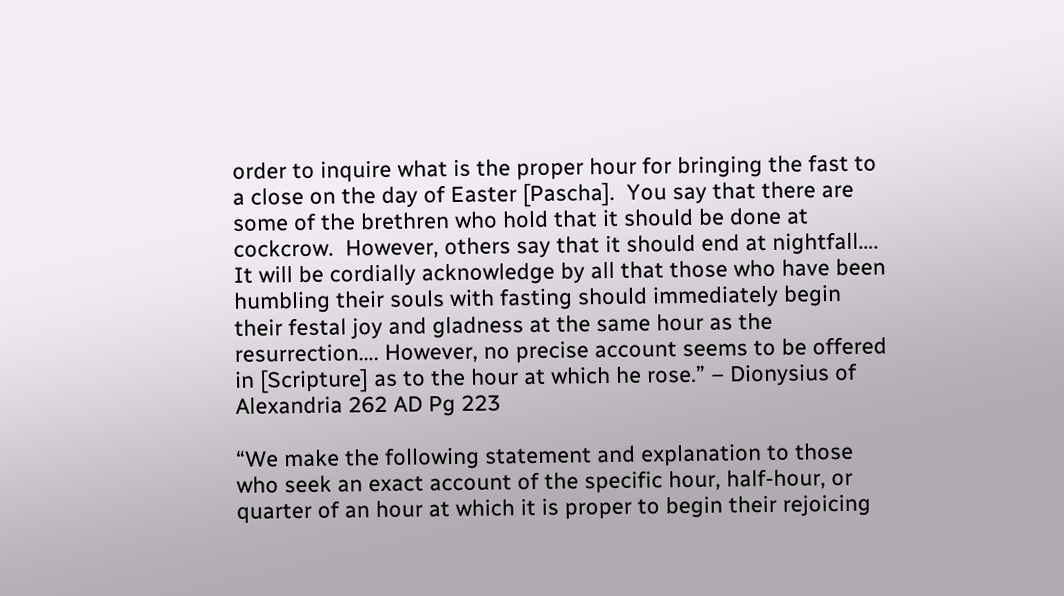order to inquire what is the proper hour for bringing the fast to a close on the day of Easter [Pascha].  You say that there are some of the brethren who hold that it should be done at cockcrow.  However, others say that it should end at nightfall…. It will be cordially acknowledge by all that those who have been humbling their souls with fasting should immediately begin their festal joy and gladness at the same hour as the resurrection…. However, no precise account seems to be offered in [Scripture] as to the hour at which he rose.” – Dionysius of Alexandria 262 AD Pg 223

“We make the following statement and explanation to those who seek an exact account of the specific hour, half-hour, or quarter of an hour at which it is proper to begin their rejoicing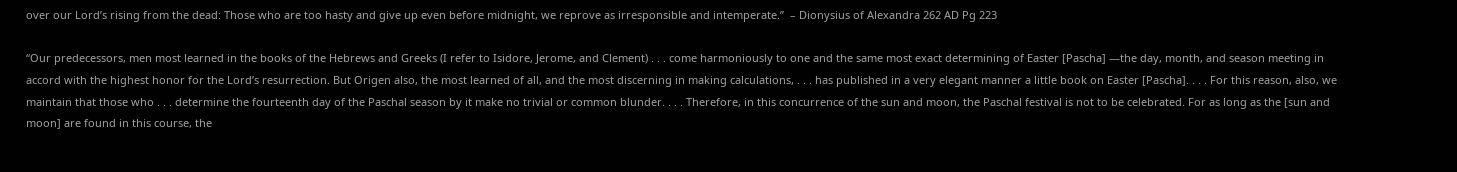over our Lord’s rising from the dead: Those who are too hasty and give up even before midnight, we reprove as irresponsible and intemperate.”  – Dionysius of Alexandra 262 AD Pg 223

“Our predecessors, men most learned in the books of the Hebrews and Greeks (I refer to Isidore, Jerome, and Clement) . . . come harmoniously to one and the same most exact determining of Easter [Pascha] —the day, month, and season meeting in accord with the highest honor for the Lord’s resurrection. But Origen also, the most learned of all, and the most discerning in making calculations, . . . has published in a very elegant manner a little book on Easter [Pascha]. . . . For this reason, also, we maintain that those who . . . determine the fourteenth day of the Paschal season by it make no trivial or common blunder. . . . Therefore, in this concurrence of the sun and moon, the Paschal festival is not to be celebrated. For as long as the [sun and moon] are found in this course, the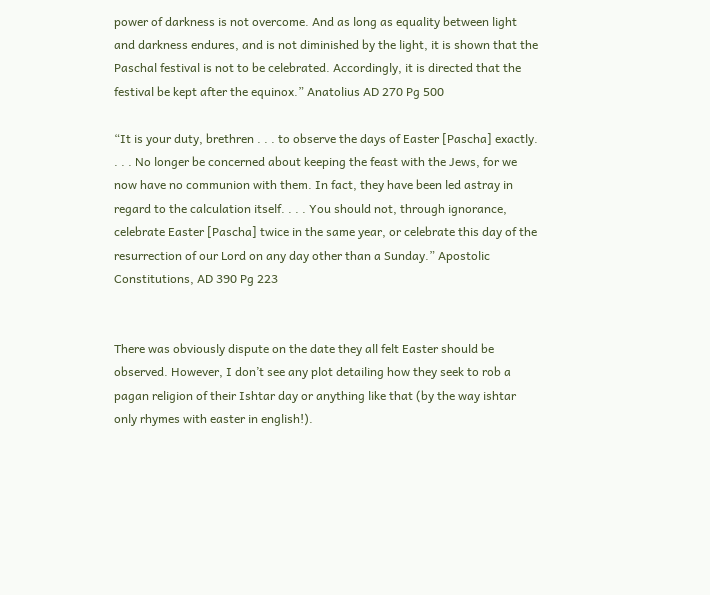power of darkness is not overcome. And as long as equality between light and darkness endures, and is not diminished by the light, it is shown that the Paschal festival is not to be celebrated. Accordingly, it is directed that the festival be kept after the equinox.” Anatolius AD 270 Pg 500

“It is your duty, brethren . . . to observe the days of Easter [Pascha] exactly. . . . No longer be concerned about keeping the feast with the Jews, for we now have no communion with them. In fact, they have been led astray in regard to the calculation itself. . . . You should not, through ignorance, celebrate Easter [Pascha] twice in the same year, or celebrate this day of the resurrection of our Lord on any day other than a Sunday.” Apostolic Constitutions, AD 390 Pg 223


There was obviously dispute on the date they all felt Easter should be observed. However, I don’t see any plot detailing how they seek to rob a pagan religion of their Ishtar day or anything like that (by the way ishtar only rhymes with easter in english!).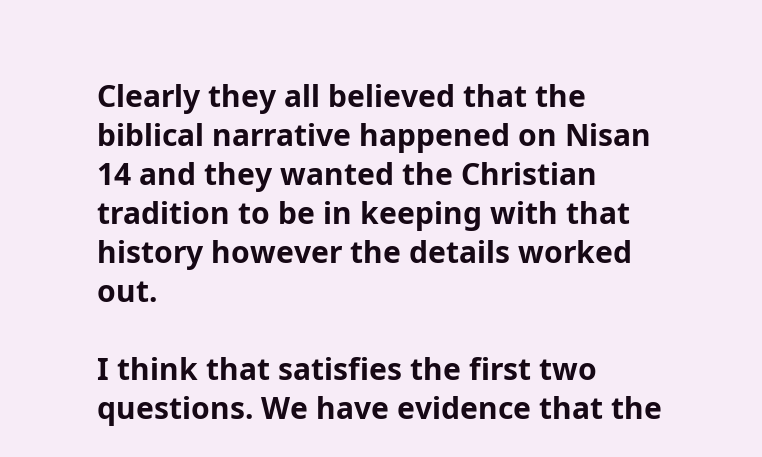Clearly they all believed that the biblical narrative happened on Nisan 14 and they wanted the Christian tradition to be in keeping with that history however the details worked out.

I think that satisfies the first two questions. We have evidence that the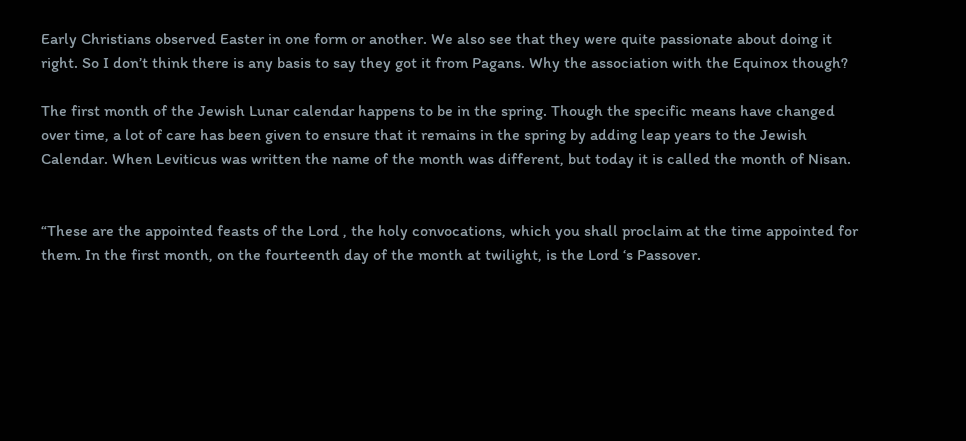Early Christians observed Easter in one form or another. We also see that they were quite passionate about doing it right. So I don’t think there is any basis to say they got it from Pagans. Why the association with the Equinox though?

The first month of the Jewish Lunar calendar happens to be in the spring. Though the specific means have changed over time, a lot of care has been given to ensure that it remains in the spring by adding leap years to the Jewish Calendar. When Leviticus was written the name of the month was different, but today it is called the month of Nisan.


“These are the appointed feasts of the Lord , the holy convocations, which you shall proclaim at the time appointed for them. In the first month, on the fourteenth day of the month at twilight, is the Lord ‘s Passover.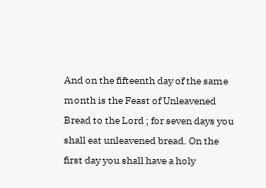And on the fifteenth day of the same month is the Feast of Unleavened Bread to the Lord ; for seven days you shall eat unleavened bread. On the first day you shall have a holy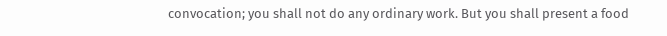convocation; you shall not do any ordinary work. But you shall present a food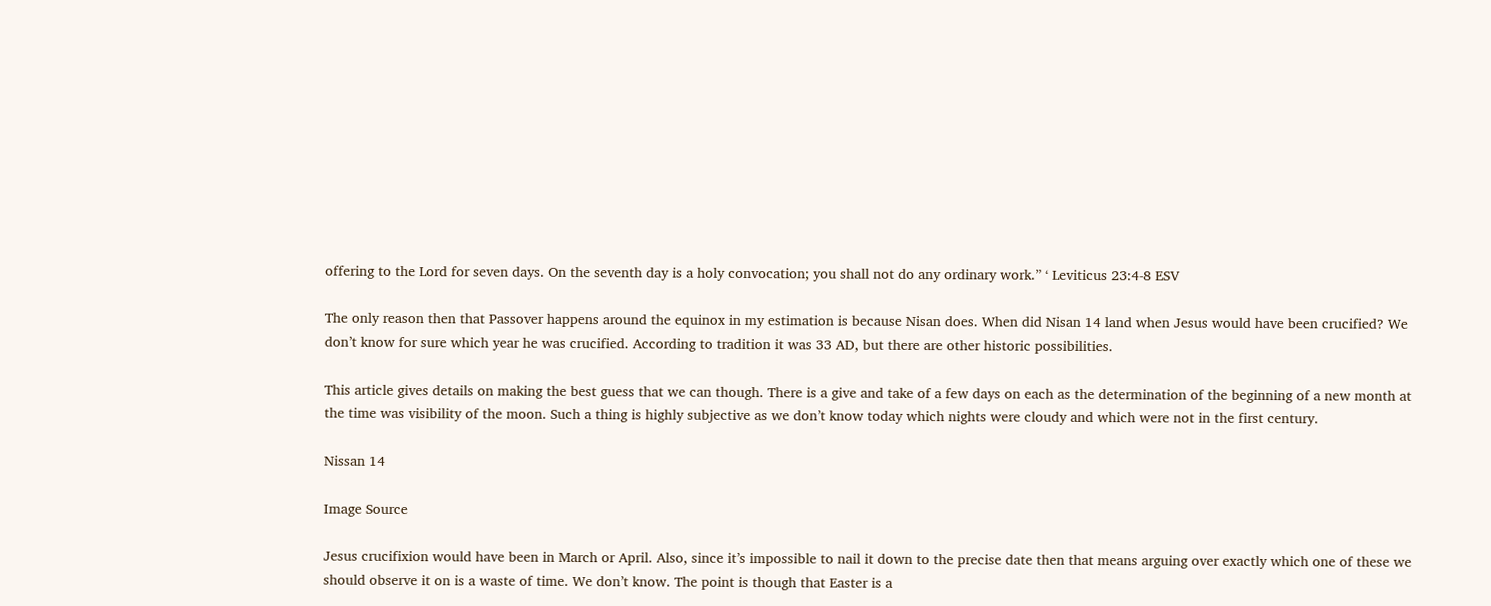offering to the Lord for seven days. On the seventh day is a holy convocation; you shall not do any ordinary work.” ‘ Leviticus 23:4-8 ESV

The only reason then that Passover happens around the equinox in my estimation is because Nisan does. When did Nisan 14 land when Jesus would have been crucified? We don’t know for sure which year he was crucified. According to tradition it was 33 AD, but there are other historic possibilities.

This article gives details on making the best guess that we can though. There is a give and take of a few days on each as the determination of the beginning of a new month at the time was visibility of the moon. Such a thing is highly subjective as we don’t know today which nights were cloudy and which were not in the first century.

Nissan 14

Image Source

Jesus crucifixion would have been in March or April. Also, since it’s impossible to nail it down to the precise date then that means arguing over exactly which one of these we should observe it on is a waste of time. We don’t know. The point is though that Easter is a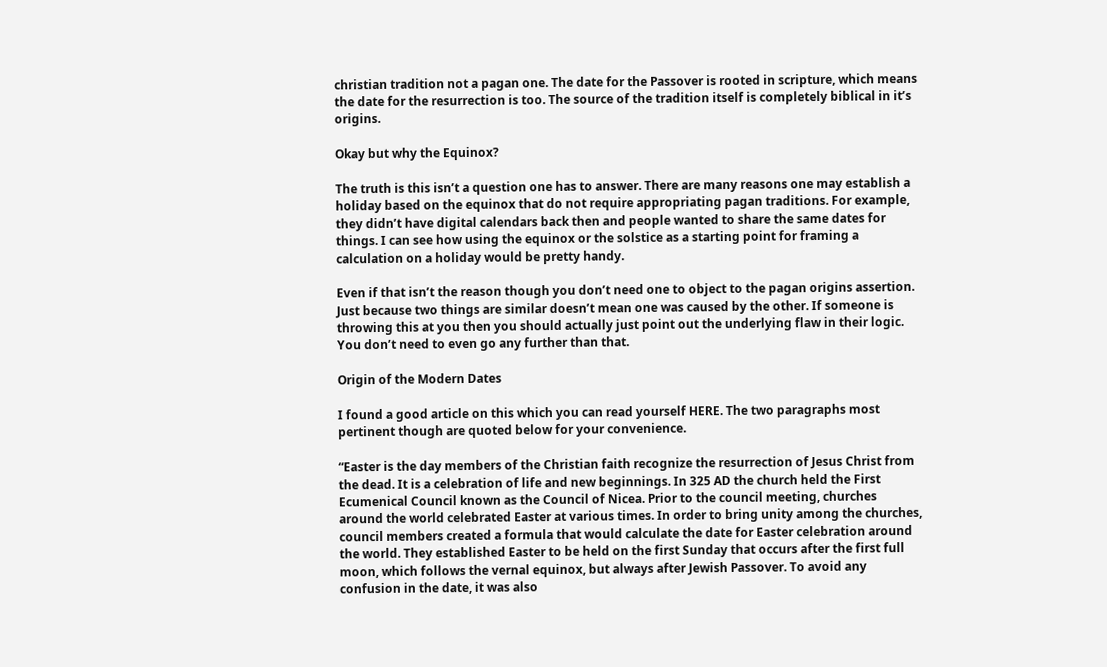christian tradition not a pagan one. The date for the Passover is rooted in scripture, which means the date for the resurrection is too. The source of the tradition itself is completely biblical in it’s origins.

Okay but why the Equinox?

The truth is this isn’t a question one has to answer. There are many reasons one may establish a holiday based on the equinox that do not require appropriating pagan traditions. For example, they didn’t have digital calendars back then and people wanted to share the same dates for things. I can see how using the equinox or the solstice as a starting point for framing a calculation on a holiday would be pretty handy.

Even if that isn’t the reason though you don’t need one to object to the pagan origins assertion. Just because two things are similar doesn’t mean one was caused by the other. If someone is throwing this at you then you should actually just point out the underlying flaw in their logic. You don’t need to even go any further than that.

Origin of the Modern Dates

I found a good article on this which you can read yourself HERE. The two paragraphs most pertinent though are quoted below for your convenience.

“Easter is the day members of the Christian faith recognize the resurrection of Jesus Christ from the dead. It is a celebration of life and new beginnings. In 325 AD the church held the First Ecumenical Council known as the Council of Nicea. Prior to the council meeting, churches around the world celebrated Easter at various times. In order to bring unity among the churches, council members created a formula that would calculate the date for Easter celebration around the world. They established Easter to be held on the first Sunday that occurs after the first full moon, which follows the vernal equinox, but always after Jewish Passover. To avoid any confusion in the date, it was also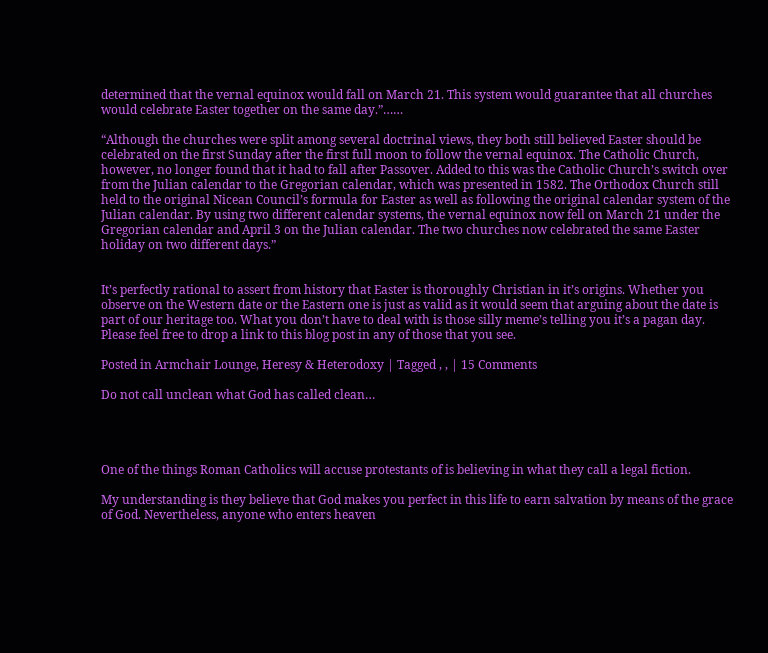determined that the vernal equinox would fall on March 21. This system would guarantee that all churches would celebrate Easter together on the same day.”……

“Although the churches were split among several doctrinal views, they both still believed Easter should be celebrated on the first Sunday after the first full moon to follow the vernal equinox. The Catholic Church, however, no longer found that it had to fall after Passover. Added to this was the Catholic Church’s switch over from the Julian calendar to the Gregorian calendar, which was presented in 1582. The Orthodox Church still held to the original Nicean Council’s formula for Easter as well as following the original calendar system of the Julian calendar. By using two different calendar systems, the vernal equinox now fell on March 21 under the Gregorian calendar and April 3 on the Julian calendar. The two churches now celebrated the same Easter holiday on two different days.”


It’s perfectly rational to assert from history that Easter is thoroughly Christian in it’s origins. Whether you observe on the Western date or the Eastern one is just as valid as it would seem that arguing about the date is part of our heritage too. What you don’t have to deal with is those silly meme’s telling you it’s a pagan day. Please feel free to drop a link to this blog post in any of those that you see.

Posted in Armchair Lounge, Heresy & Heterodoxy | Tagged , , | 15 Comments

Do not call unclean what God has called clean…




One of the things Roman Catholics will accuse protestants of is believing in what they call a legal fiction.

My understanding is they believe that God makes you perfect in this life to earn salvation by means of the grace of God. Nevertheless, anyone who enters heaven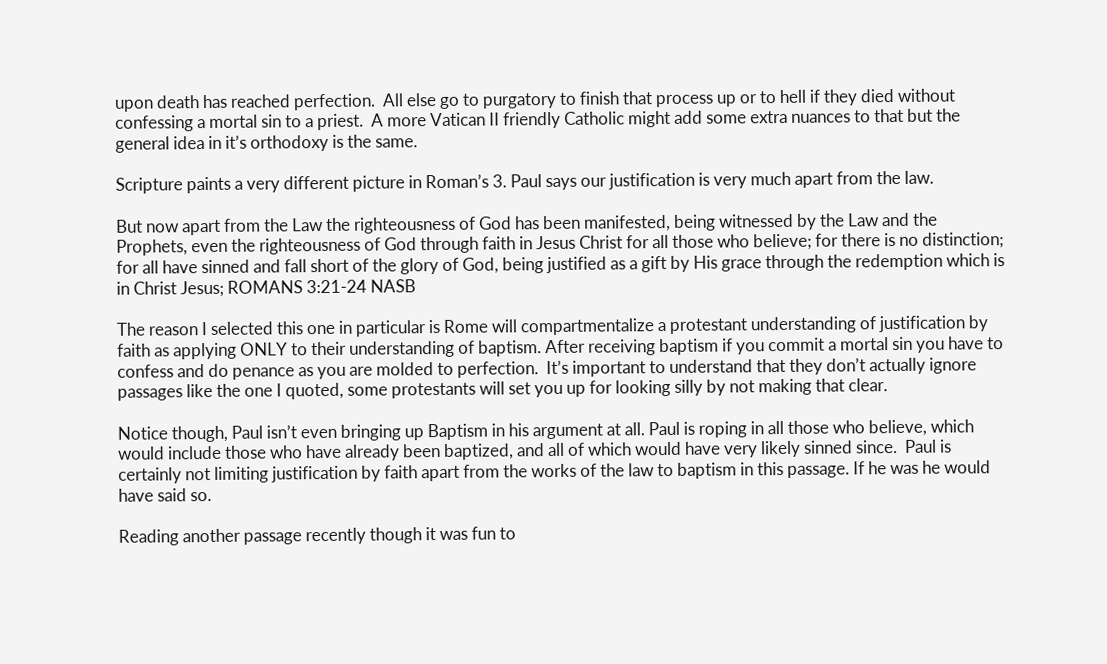upon death has reached perfection.  All else go to purgatory to finish that process up or to hell if they died without confessing a mortal sin to a priest.  A more Vatican II friendly Catholic might add some extra nuances to that but the general idea in it’s orthodoxy is the same.

Scripture paints a very different picture in Roman’s 3. Paul says our justification is very much apart from the law.

But now apart from the Law the righteousness of God has been manifested, being witnessed by the Law and the Prophets, even the righteousness of God through faith in Jesus Christ for all those who believe; for there is no distinction; for all have sinned and fall short of the glory of God, being justified as a gift by His grace through the redemption which is in Christ Jesus; ROMANS 3:21-24 NASB

The reason I selected this one in particular is Rome will compartmentalize a protestant understanding of justification by faith as applying ONLY to their understanding of baptism. After receiving baptism if you commit a mortal sin you have to confess and do penance as you are molded to perfection.  It’s important to understand that they don’t actually ignore passages like the one I quoted, some protestants will set you up for looking silly by not making that clear.

Notice though, Paul isn’t even bringing up Baptism in his argument at all. Paul is roping in all those who believe, which would include those who have already been baptized, and all of which would have very likely sinned since.  Paul is certainly not limiting justification by faith apart from the works of the law to baptism in this passage. If he was he would have said so.

Reading another passage recently though it was fun to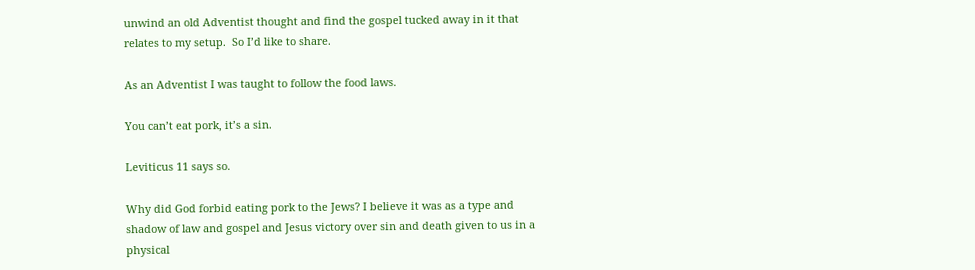unwind an old Adventist thought and find the gospel tucked away in it that relates to my setup.  So I’d like to share.

As an Adventist I was taught to follow the food laws.

You can’t eat pork, it’s a sin.

Leviticus 11 says so.

Why did God forbid eating pork to the Jews? I believe it was as a type and shadow of law and gospel and Jesus victory over sin and death given to us in a physical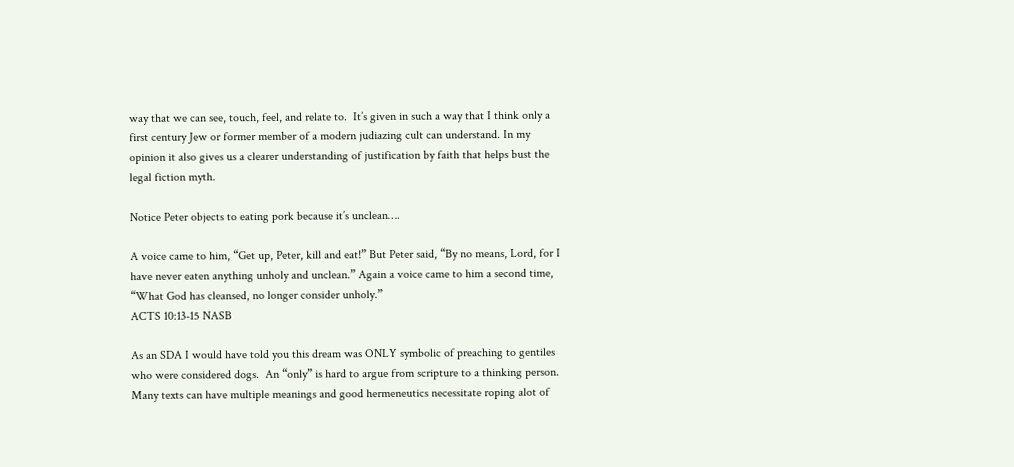way that we can see, touch, feel, and relate to.  It’s given in such a way that I think only a first century Jew or former member of a modern judiazing cult can understand. In my opinion it also gives us a clearer understanding of justification by faith that helps bust the legal fiction myth.

Notice Peter objects to eating pork because it’s unclean….

A voice came to him, “Get up, Peter, kill and eat!” But Peter said, “By no means, Lord, for I have never eaten anything unholy and unclean.” Again a voice came to him a second time, “What God has cleansed, no longer consider unholy.”
ACTS 10:13-15 NASB

As an SDA I would have told you this dream was ONLY symbolic of preaching to gentiles who were considered dogs.  An “only” is hard to argue from scripture to a thinking person.  Many texts can have multiple meanings and good hermeneutics necessitate roping alot of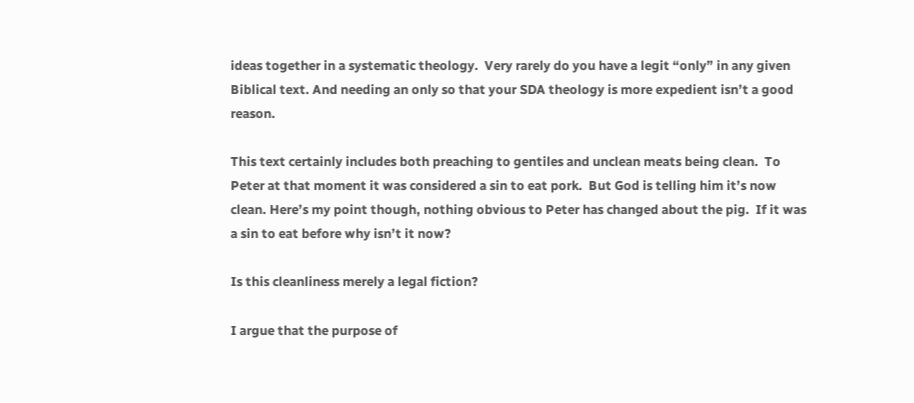ideas together in a systematic theology.  Very rarely do you have a legit “only” in any given Biblical text. And needing an only so that your SDA theology is more expedient isn’t a good reason.

This text certainly includes both preaching to gentiles and unclean meats being clean.  To Peter at that moment it was considered a sin to eat pork.  But God is telling him it’s now clean. Here’s my point though, nothing obvious to Peter has changed about the pig.  If it was a sin to eat before why isn’t it now?

Is this cleanliness merely a legal fiction?

I argue that the purpose of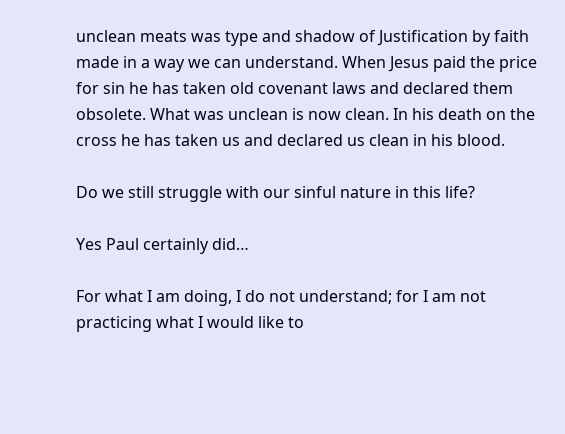unclean meats was type and shadow of Justification by faith made in a way we can understand. When Jesus paid the price for sin he has taken old covenant laws and declared them obsolete. What was unclean is now clean. In his death on the cross he has taken us and declared us clean in his blood.

Do we still struggle with our sinful nature in this life?

Yes Paul certainly did…

For what I am doing, I do not understand; for I am not practicing what I would like to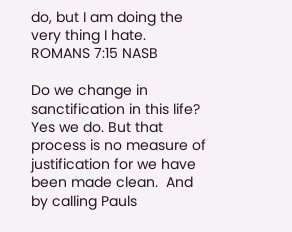do, but I am doing the very thing I hate. ROMANS 7:15 NASB

Do we change in sanctification in this life? Yes we do. But that process is no measure of justification for we have been made clean.  And by calling Pauls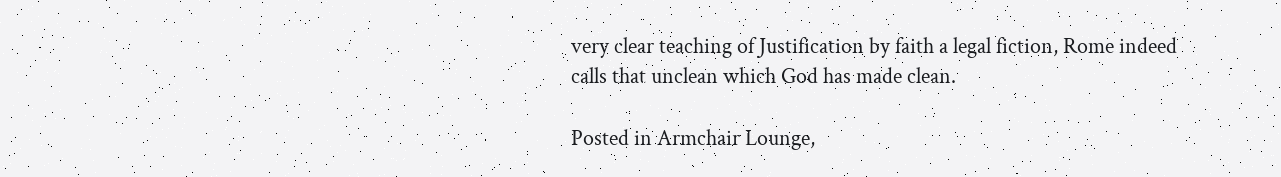very clear teaching of Justification by faith a legal fiction, Rome indeed calls that unclean which God has made clean.

Posted in Armchair Lounge,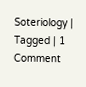Soteriology | Tagged | 1 Comment